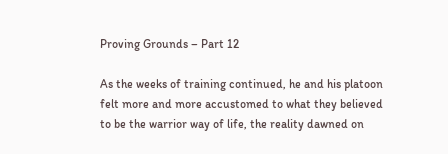Proving Grounds – Part 12

As the weeks of training continued, he and his platoon felt more and more accustomed to what they believed to be the warrior way of life, the reality dawned on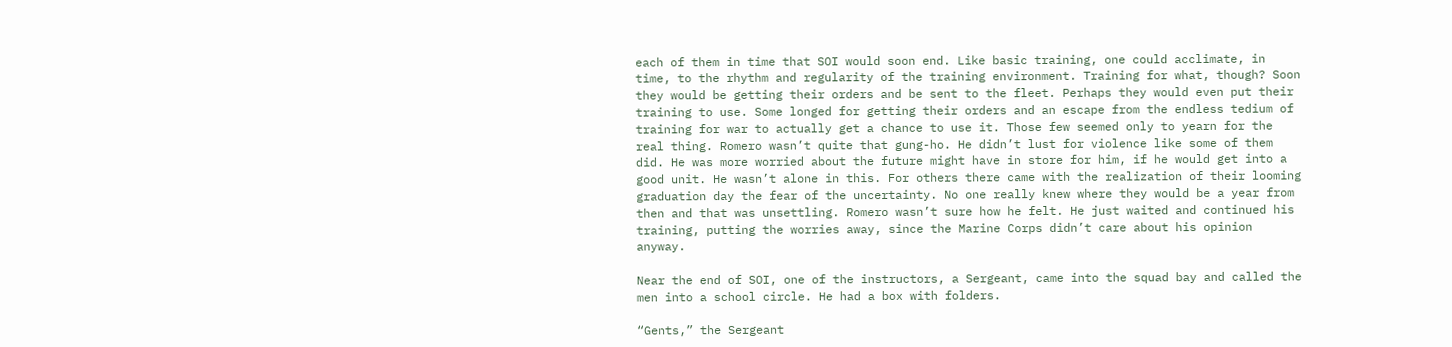each of them in time that SOI would soon end. Like basic training, one could acclimate, in time, to the rhythm and regularity of the training environment. Training for what, though? Soon they would be getting their orders and be sent to the fleet. Perhaps they would even put their training to use. Some longed for getting their orders and an escape from the endless tedium of training for war to actually get a chance to use it. Those few seemed only to yearn for the real thing. Romero wasn’t quite that gung-ho. He didn’t lust for violence like some of them did. He was more worried about the future might have in store for him, if he would get into a good unit. He wasn’t alone in this. For others there came with the realization of their looming graduation day the fear of the uncertainty. No one really knew where they would be a year from then and that was unsettling. Romero wasn’t sure how he felt. He just waited and continued his training, putting the worries away, since the Marine Corps didn’t care about his opinion anyway.

Near the end of SOI, one of the instructors, a Sergeant, came into the squad bay and called the men into a school circle. He had a box with folders.

“Gents,” the Sergeant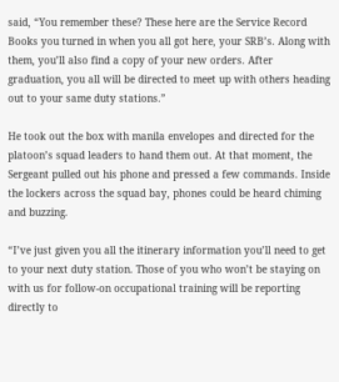said, “You remember these? These here are the Service Record Books you turned in when you all got here, your SRB’s. Along with them, you’ll also find a copy of your new orders. After graduation, you all will be directed to meet up with others heading out to your same duty stations.”

He took out the box with manila envelopes and directed for the platoon’s squad leaders to hand them out. At that moment, the Sergeant pulled out his phone and pressed a few commands. Inside the lockers across the squad bay, phones could be heard chiming and buzzing.

“I’ve just given you all the itinerary information you’ll need to get to your next duty station. Those of you who won’t be staying on with us for follow-on occupational training will be reporting directly to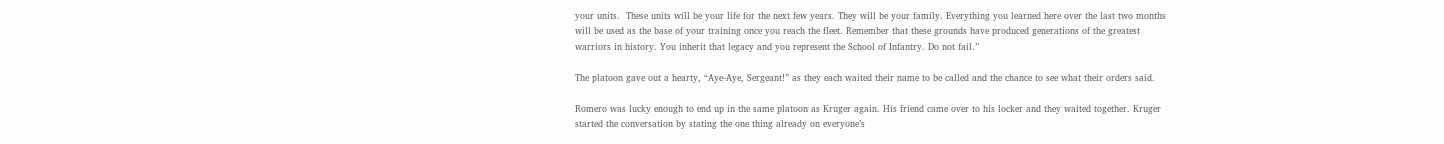your units.  These units will be your life for the next few years. They will be your family. Everything you learned here over the last two months will be used as the base of your training once you reach the fleet. Remember that these grounds have produced generations of the greatest warriors in history. You inherit that legacy and you represent the School of Infantry. Do not fail.”

The platoon gave out a hearty, “Aye-Aye, Sergeant!” as they each waited their name to be called and the chance to see what their orders said.

Romero was lucky enough to end up in the same platoon as Kruger again. His friend came over to his locker and they waited together. Kruger started the conversation by stating the one thing already on everyone’s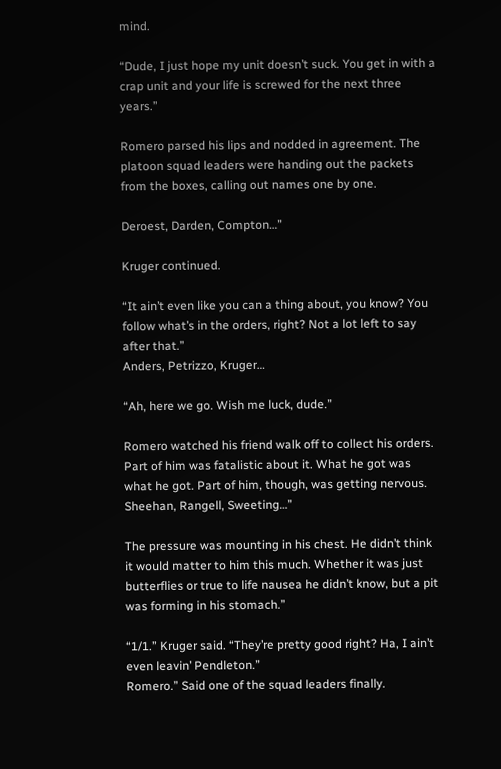mind.

“Dude, I just hope my unit doesn’t suck. You get in with a crap unit and your life is screwed for the next three years.”

Romero parsed his lips and nodded in agreement. The platoon squad leaders were handing out the packets from the boxes, calling out names one by one.

Deroest, Darden, Compton…”

Kruger continued.

“It ain’t even like you can a thing about, you know? You follow what’s in the orders, right? Not a lot left to say after that.”
Anders, Petrizzo, Kruger…

“Ah, here we go. Wish me luck, dude.”

Romero watched his friend walk off to collect his orders. Part of him was fatalistic about it. What he got was what he got. Part of him, though, was getting nervous.
Sheehan, Rangell, Sweeting…”

The pressure was mounting in his chest. He didn’t think it would matter to him this much. Whether it was just butterflies or true to life nausea he didn’t know, but a pit was forming in his stomach.”

“1/1.” Kruger said. “They’re pretty good right? Ha, I ain’t even leavin’ Pendleton.”
Romero.” Said one of the squad leaders finally.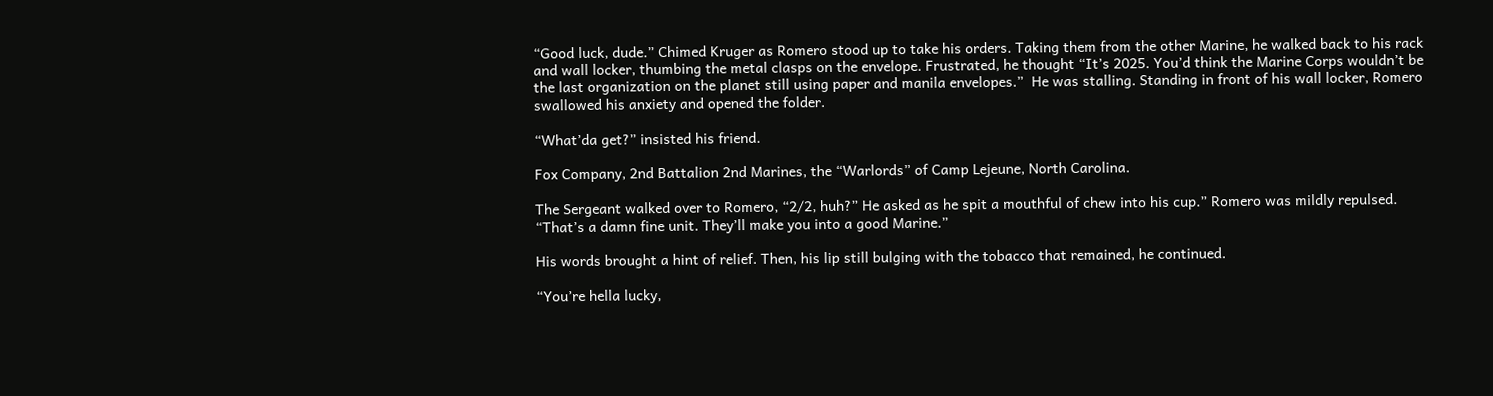“Good luck, dude.” Chimed Kruger as Romero stood up to take his orders. Taking them from the other Marine, he walked back to his rack and wall locker, thumbing the metal clasps on the envelope. Frustrated, he thought “It’s 2025. You’d think the Marine Corps wouldn’t be the last organization on the planet still using paper and manila envelopes.”  He was stalling. Standing in front of his wall locker, Romero swallowed his anxiety and opened the folder.

“What’da get?” insisted his friend.

Fox Company, 2nd Battalion 2nd Marines, the “Warlords” of Camp Lejeune, North Carolina.

The Sergeant walked over to Romero, “2/2, huh?” He asked as he spit a mouthful of chew into his cup.” Romero was mildly repulsed. “That’s a damn fine unit. They’ll make you into a good Marine.”

His words brought a hint of relief. Then, his lip still bulging with the tobacco that remained, he continued.

“You’re hella lucky,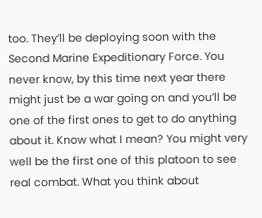too. They’ll be deploying soon with the Second Marine Expeditionary Force. You never know, by this time next year there might just be a war going on and you’ll be one of the first ones to get to do anything about it. Know what I mean? You might very well be the first one of this platoon to see real combat. What you think about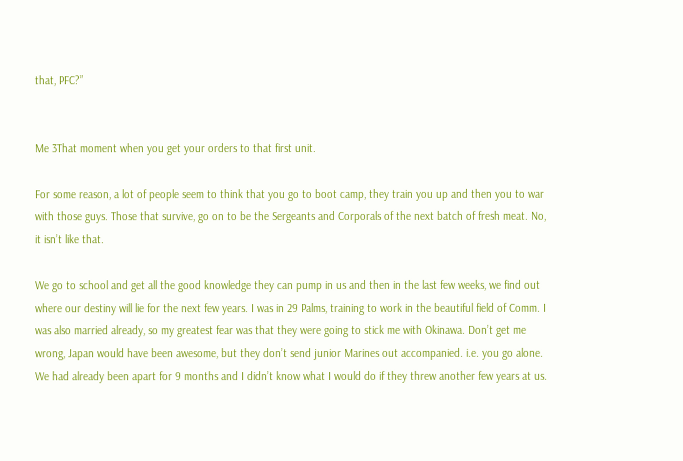that, PFC?”


Me 3That moment when you get your orders to that first unit.

For some reason, a lot of people seem to think that you go to boot camp, they train you up and then you to war with those guys. Those that survive, go on to be the Sergeants and Corporals of the next batch of fresh meat. No, it isn’t like that.

We go to school and get all the good knowledge they can pump in us and then in the last few weeks, we find out where our destiny will lie for the next few years. I was in 29 Palms, training to work in the beautiful field of Comm. I was also married already, so my greatest fear was that they were going to stick me with Okinawa. Don’t get me wrong, Japan would have been awesome, but they don’t send junior Marines out accompanied. i.e. you go alone. We had already been apart for 9 months and I didn’t know what I would do if they threw another few years at us.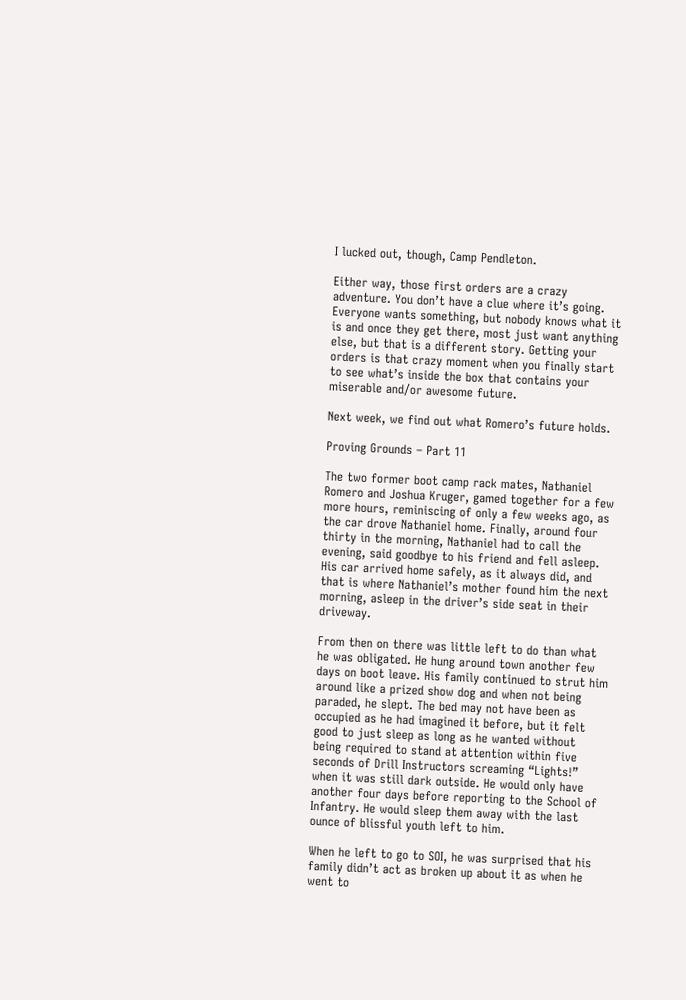I lucked out, though, Camp Pendleton.

Either way, those first orders are a crazy adventure. You don’t have a clue where it’s going. Everyone wants something, but nobody knows what it is and once they get there, most just want anything else, but that is a different story. Getting your orders is that crazy moment when you finally start to see what’s inside the box that contains your miserable and/or awesome future.

Next week, we find out what Romero’s future holds.

Proving Grounds – Part 11

The two former boot camp rack mates, Nathaniel Romero and Joshua Kruger, gamed together for a few more hours, reminiscing of only a few weeks ago, as the car drove Nathaniel home. Finally, around four thirty in the morning, Nathaniel had to call the evening, said goodbye to his friend and fell asleep. His car arrived home safely, as it always did, and that is where Nathaniel’s mother found him the next morning, asleep in the driver’s side seat in their driveway.

From then on there was little left to do than what he was obligated. He hung around town another few days on boot leave. His family continued to strut him around like a prized show dog and when not being paraded, he slept. The bed may not have been as occupied as he had imagined it before, but it felt good to just sleep as long as he wanted without being required to stand at attention within five seconds of Drill Instructors screaming “Lights!” when it was still dark outside. He would only have another four days before reporting to the School of Infantry. He would sleep them away with the last ounce of blissful youth left to him.

When he left to go to SOI, he was surprised that his family didn’t act as broken up about it as when he went to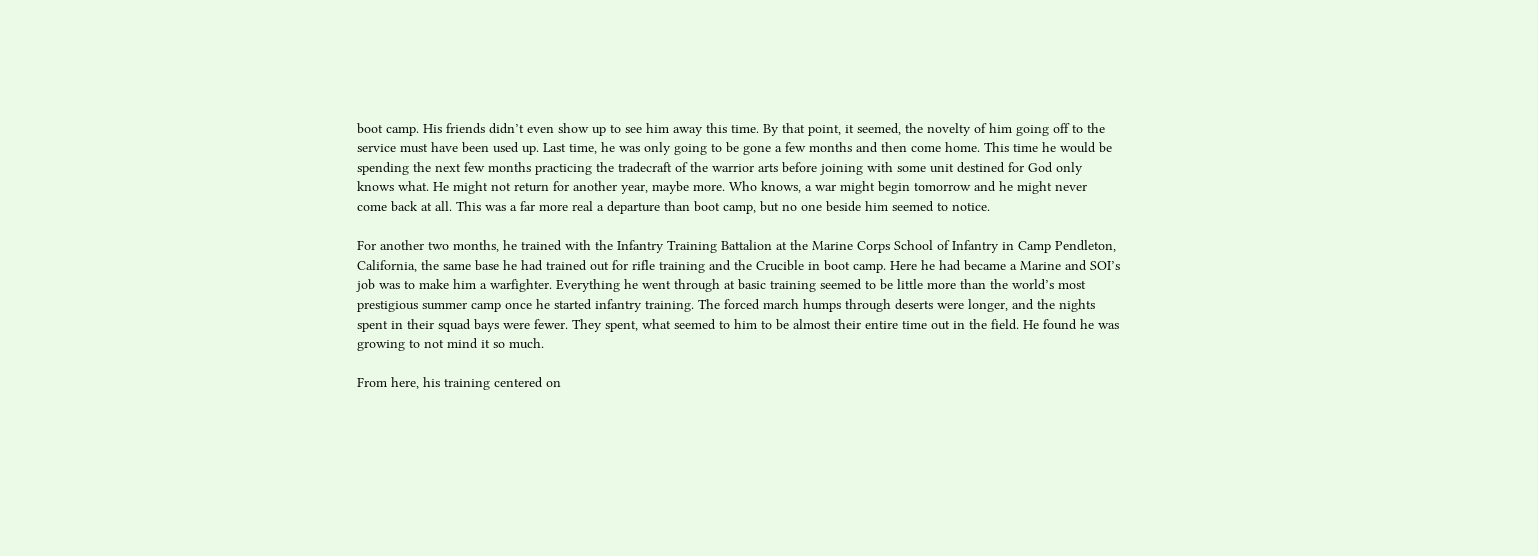boot camp. His friends didn’t even show up to see him away this time. By that point, it seemed, the novelty of him going off to the service must have been used up. Last time, he was only going to be gone a few months and then come home. This time he would be spending the next few months practicing the tradecraft of the warrior arts before joining with some unit destined for God only knows what. He might not return for another year, maybe more. Who knows, a war might begin tomorrow and he might never come back at all. This was a far more real a departure than boot camp, but no one beside him seemed to notice.

For another two months, he trained with the Infantry Training Battalion at the Marine Corps School of Infantry in Camp Pendleton, California, the same base he had trained out for rifle training and the Crucible in boot camp. Here he had became a Marine and SOI’s job was to make him a warfighter. Everything he went through at basic training seemed to be little more than the world’s most prestigious summer camp once he started infantry training. The forced march humps through deserts were longer, and the nights spent in their squad bays were fewer. They spent, what seemed to him to be almost their entire time out in the field. He found he was growing to not mind it so much.

From here, his training centered on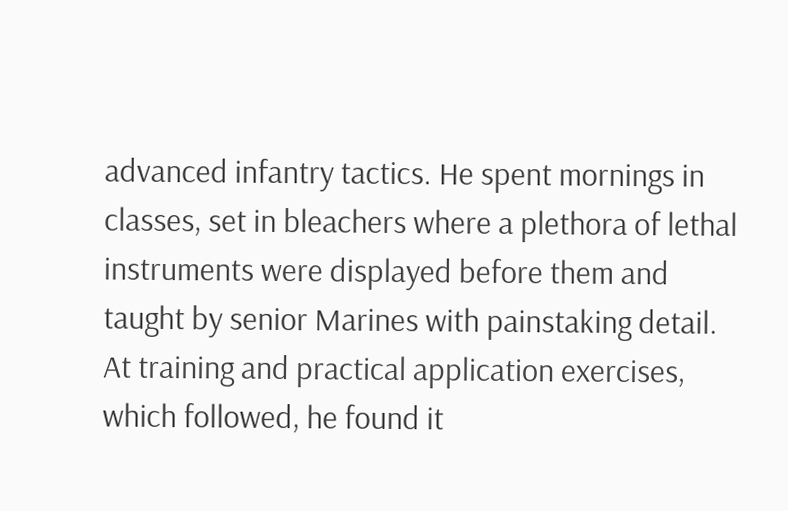advanced infantry tactics. He spent mornings in classes, set in bleachers where a plethora of lethal instruments were displayed before them and taught by senior Marines with painstaking detail. At training and practical application exercises, which followed, he found it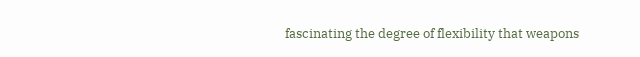fascinating the degree of flexibility that weapons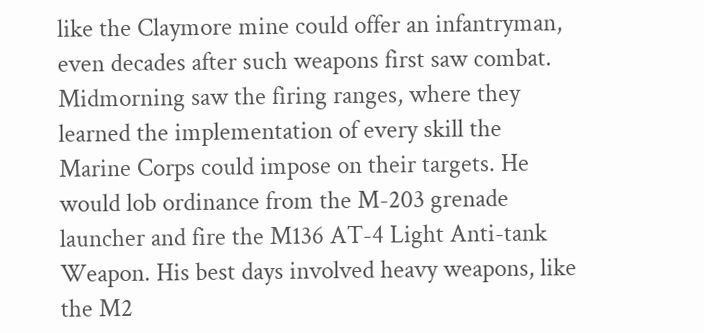like the Claymore mine could offer an infantryman, even decades after such weapons first saw combat. Midmorning saw the firing ranges, where they learned the implementation of every skill the Marine Corps could impose on their targets. He would lob ordinance from the M-203 grenade launcher and fire the M136 AT-4 Light Anti-tank Weapon. His best days involved heavy weapons, like the M2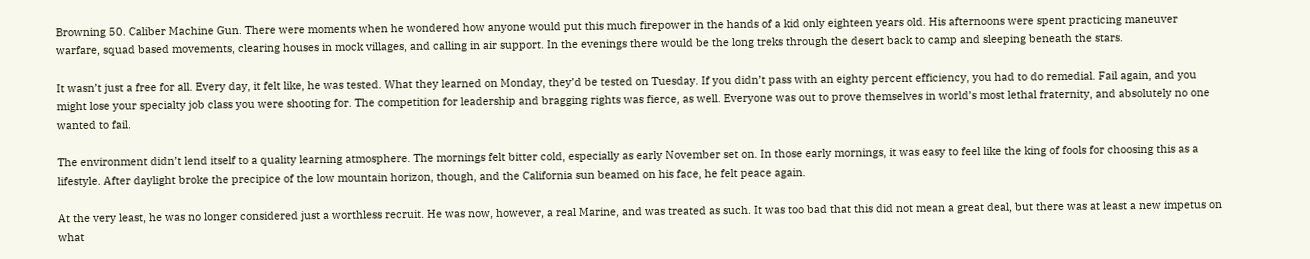Browning 50. Caliber Machine Gun. There were moments when he wondered how anyone would put this much firepower in the hands of a kid only eighteen years old. His afternoons were spent practicing maneuver warfare, squad based movements, clearing houses in mock villages, and calling in air support. In the evenings there would be the long treks through the desert back to camp and sleeping beneath the stars.

It wasn’t just a free for all. Every day, it felt like, he was tested. What they learned on Monday, they’d be tested on Tuesday. If you didn’t pass with an eighty percent efficiency, you had to do remedial. Fail again, and you might lose your specialty job class you were shooting for. The competition for leadership and bragging rights was fierce, as well. Everyone was out to prove themselves in world’s most lethal fraternity, and absolutely no one wanted to fail.

The environment didn’t lend itself to a quality learning atmosphere. The mornings felt bitter cold, especially as early November set on. In those early mornings, it was easy to feel like the king of fools for choosing this as a lifestyle. After daylight broke the precipice of the low mountain horizon, though, and the California sun beamed on his face, he felt peace again.

At the very least, he was no longer considered just a worthless recruit. He was now, however, a real Marine, and was treated as such. It was too bad that this did not mean a great deal, but there was at least a new impetus on what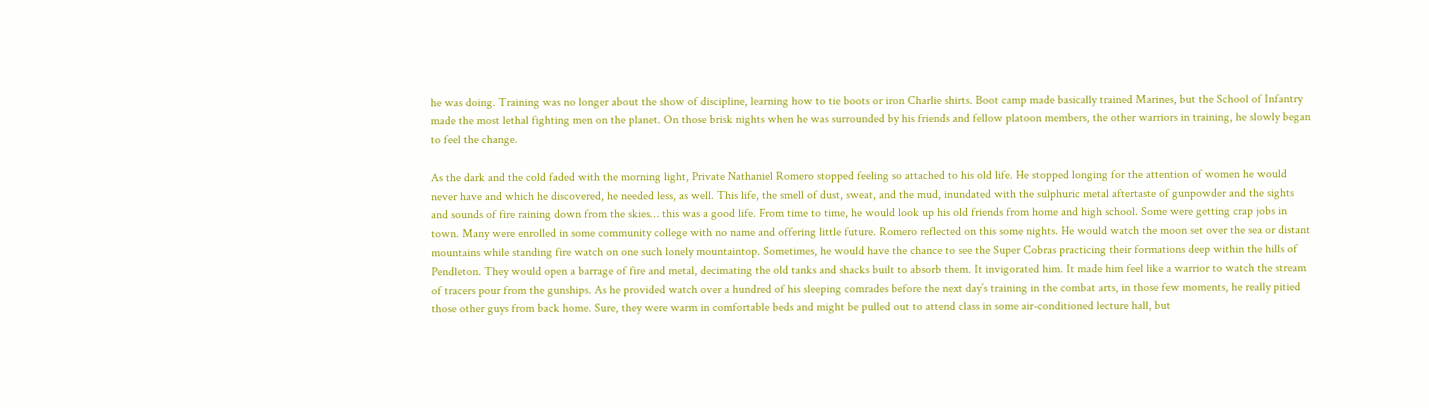he was doing. Training was no longer about the show of discipline, learning how to tie boots or iron Charlie shirts. Boot camp made basically trained Marines, but the School of Infantry made the most lethal fighting men on the planet. On those brisk nights when he was surrounded by his friends and fellow platoon members, the other warriors in training, he slowly began to feel the change.

As the dark and the cold faded with the morning light, Private Nathaniel Romero stopped feeling so attached to his old life. He stopped longing for the attention of women he would never have and which he discovered, he needed less, as well. This life, the smell of dust, sweat, and the mud, inundated with the sulphuric metal aftertaste of gunpowder and the sights and sounds of fire raining down from the skies… this was a good life. From time to time, he would look up his old friends from home and high school. Some were getting crap jobs in town. Many were enrolled in some community college with no name and offering little future. Romero reflected on this some nights. He would watch the moon set over the sea or distant mountains while standing fire watch on one such lonely mountaintop. Sometimes, he would have the chance to see the Super Cobras practicing their formations deep within the hills of Pendleton. They would open a barrage of fire and metal, decimating the old tanks and shacks built to absorb them. It invigorated him. It made him feel like a warrior to watch the stream of tracers pour from the gunships. As he provided watch over a hundred of his sleeping comrades before the next day’s training in the combat arts, in those few moments, he really pitied those other guys from back home. Sure, they were warm in comfortable beds and might be pulled out to attend class in some air-conditioned lecture hall, but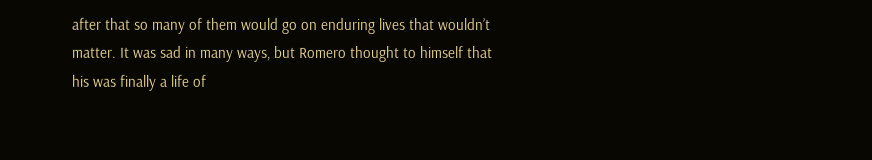after that so many of them would go on enduring lives that wouldn’t matter. It was sad in many ways, but Romero thought to himself that his was finally a life of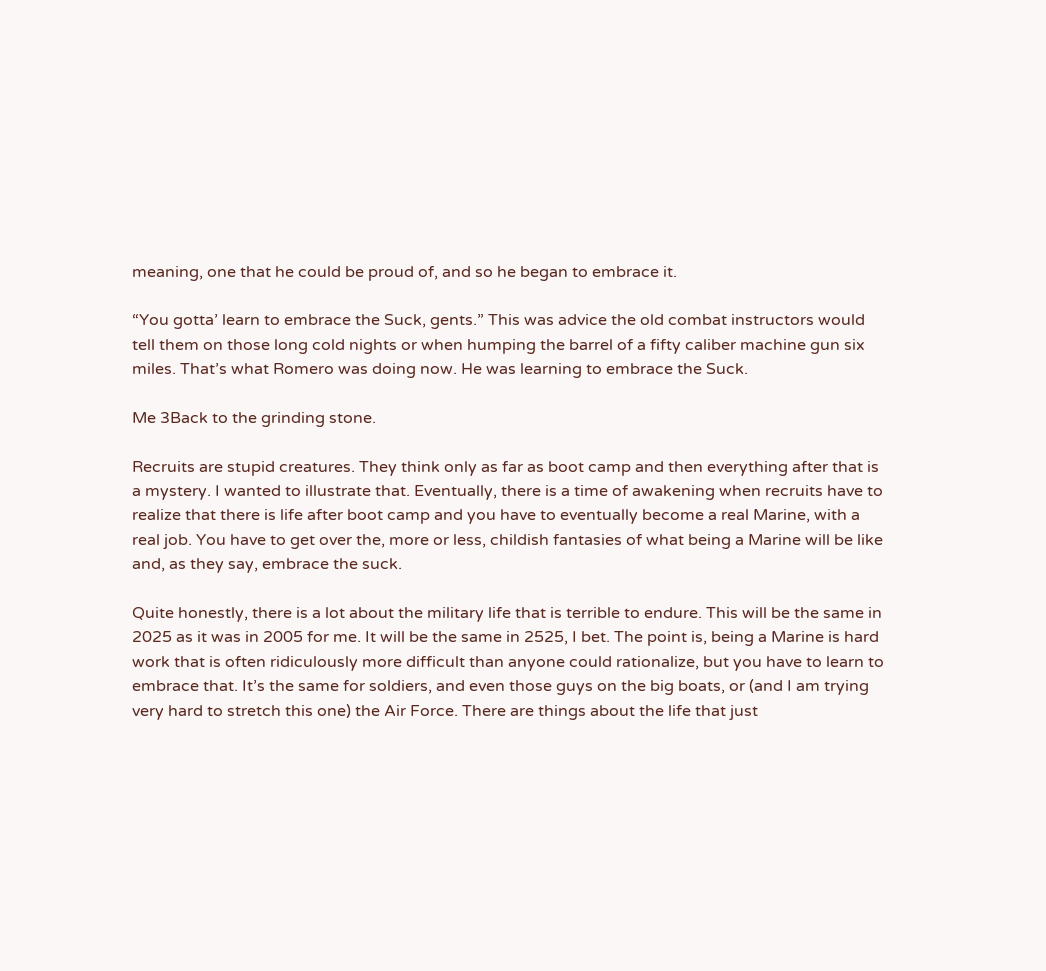meaning, one that he could be proud of, and so he began to embrace it.

“You gotta’ learn to embrace the Suck, gents.” This was advice the old combat instructors would tell them on those long cold nights or when humping the barrel of a fifty caliber machine gun six miles. That’s what Romero was doing now. He was learning to embrace the Suck.

Me 3Back to the grinding stone.

Recruits are stupid creatures. They think only as far as boot camp and then everything after that is a mystery. I wanted to illustrate that. Eventually, there is a time of awakening when recruits have to realize that there is life after boot camp and you have to eventually become a real Marine, with a real job. You have to get over the, more or less, childish fantasies of what being a Marine will be like and, as they say, embrace the suck.

Quite honestly, there is a lot about the military life that is terrible to endure. This will be the same in 2025 as it was in 2005 for me. It will be the same in 2525, I bet. The point is, being a Marine is hard work that is often ridiculously more difficult than anyone could rationalize, but you have to learn to embrace that. It’s the same for soldiers, and even those guys on the big boats, or (and I am trying very hard to stretch this one) the Air Force. There are things about the life that just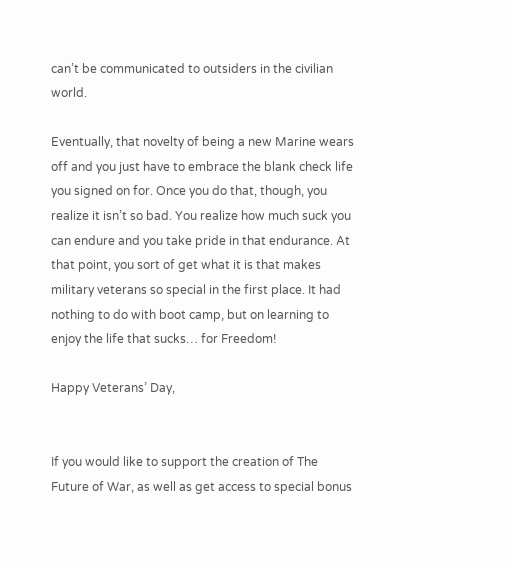can’t be communicated to outsiders in the civilian world.

Eventually, that novelty of being a new Marine wears off and you just have to embrace the blank check life you signed on for. Once you do that, though, you realize it isn’t so bad. You realize how much suck you can endure and you take pride in that endurance. At that point, you sort of get what it is that makes military veterans so special in the first place. It had nothing to do with boot camp, but on learning to enjoy the life that sucks… for Freedom!

Happy Veterans’ Day,


If you would like to support the creation of The Future of War, as well as get access to special bonus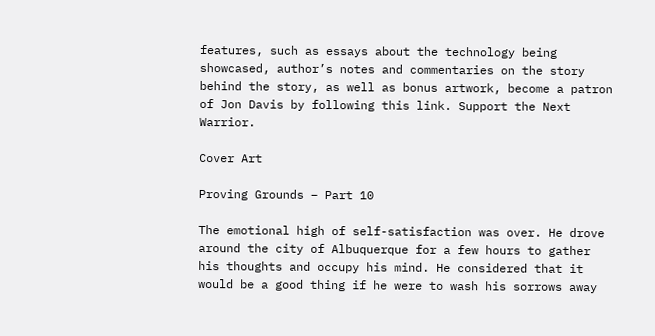features, such as essays about the technology being showcased, author’s notes and commentaries on the story behind the story, as well as bonus artwork, become a patron of Jon Davis by following this link. Support the Next Warrior.

Cover Art

Proving Grounds – Part 10

The emotional high of self-satisfaction was over. He drove around the city of Albuquerque for a few hours to gather his thoughts and occupy his mind. He considered that it would be a good thing if he were to wash his sorrows away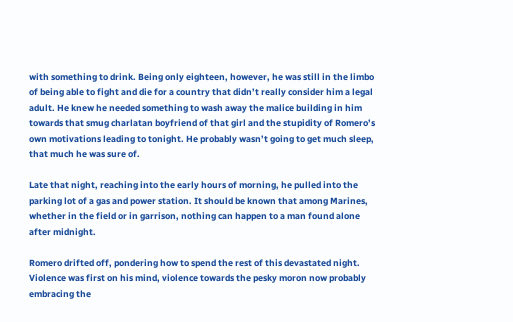with something to drink. Being only eighteen, however, he was still in the limbo of being able to fight and die for a country that didn’t really consider him a legal adult. He knew he needed something to wash away the malice building in him towards that smug charlatan boyfriend of that girl and the stupidity of Romero’s own motivations leading to tonight. He probably wasn’t going to get much sleep, that much he was sure of.

Late that night, reaching into the early hours of morning, he pulled into the parking lot of a gas and power station. It should be known that among Marines, whether in the field or in garrison, nothing can happen to a man found alone after midnight.

Romero drifted off, pondering how to spend the rest of this devastated night. Violence was first on his mind, violence towards the pesky moron now probably embracing the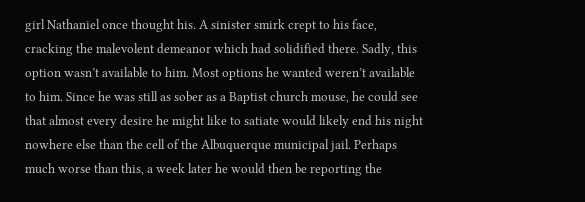girl Nathaniel once thought his. A sinister smirk crept to his face, cracking the malevolent demeanor which had solidified there. Sadly, this option wasn’t available to him. Most options he wanted weren’t available to him. Since he was still as sober as a Baptist church mouse, he could see that almost every desire he might like to satiate would likely end his night nowhere else than the cell of the Albuquerque municipal jail. Perhaps much worse than this, a week later he would then be reporting the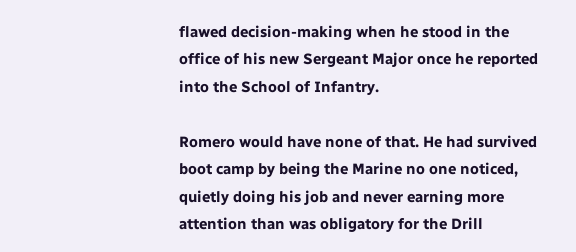flawed decision-making when he stood in the office of his new Sergeant Major once he reported into the School of Infantry.

Romero would have none of that. He had survived boot camp by being the Marine no one noticed, quietly doing his job and never earning more attention than was obligatory for the Drill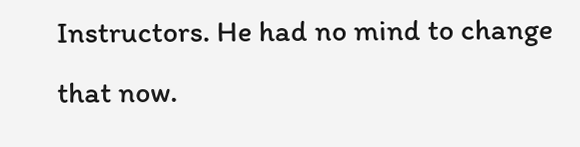Instructors. He had no mind to change that now.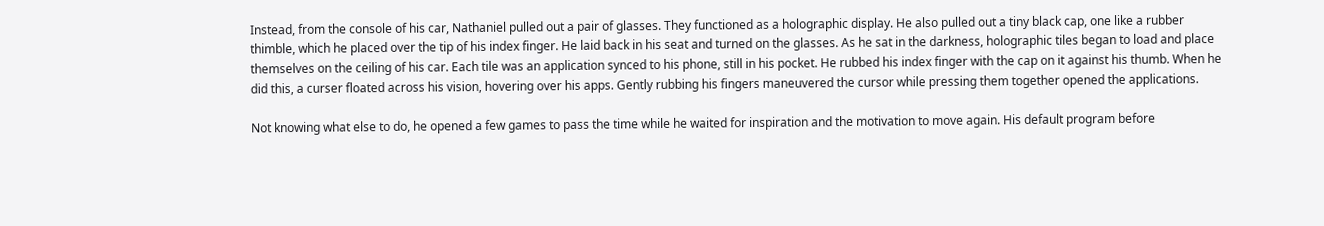Instead, from the console of his car, Nathaniel pulled out a pair of glasses. They functioned as a holographic display. He also pulled out a tiny black cap, one like a rubber thimble, which he placed over the tip of his index finger. He laid back in his seat and turned on the glasses. As he sat in the darkness, holographic tiles began to load and place themselves on the ceiling of his car. Each tile was an application synced to his phone, still in his pocket. He rubbed his index finger with the cap on it against his thumb. When he did this, a curser floated across his vision, hovering over his apps. Gently rubbing his fingers maneuvered the cursor while pressing them together opened the applications.

Not knowing what else to do, he opened a few games to pass the time while he waited for inspiration and the motivation to move again. His default program before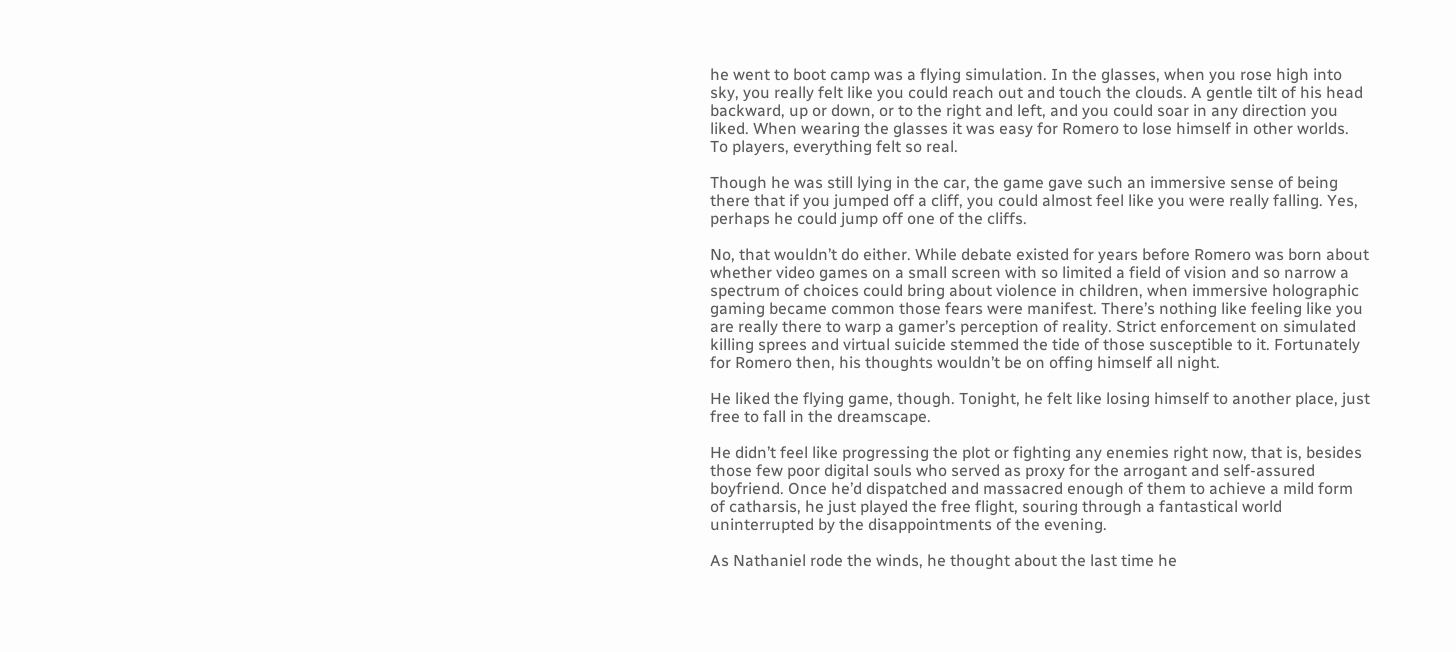he went to boot camp was a flying simulation. In the glasses, when you rose high into sky, you really felt like you could reach out and touch the clouds. A gentle tilt of his head backward, up or down, or to the right and left, and you could soar in any direction you liked. When wearing the glasses it was easy for Romero to lose himself in other worlds. To players, everything felt so real.

Though he was still lying in the car, the game gave such an immersive sense of being there that if you jumped off a cliff, you could almost feel like you were really falling. Yes, perhaps he could jump off one of the cliffs.

No, that wouldn’t do either. While debate existed for years before Romero was born about whether video games on a small screen with so limited a field of vision and so narrow a spectrum of choices could bring about violence in children, when immersive holographic gaming became common those fears were manifest. There’s nothing like feeling like you are really there to warp a gamer’s perception of reality. Strict enforcement on simulated killing sprees and virtual suicide stemmed the tide of those susceptible to it. Fortunately for Romero then, his thoughts wouldn’t be on offing himself all night.

He liked the flying game, though. Tonight, he felt like losing himself to another place, just free to fall in the dreamscape.

He didn’t feel like progressing the plot or fighting any enemies right now, that is, besides those few poor digital souls who served as proxy for the arrogant and self-assured boyfriend. Once he’d dispatched and massacred enough of them to achieve a mild form of catharsis, he just played the free flight, souring through a fantastical world uninterrupted by the disappointments of the evening.

As Nathaniel rode the winds, he thought about the last time he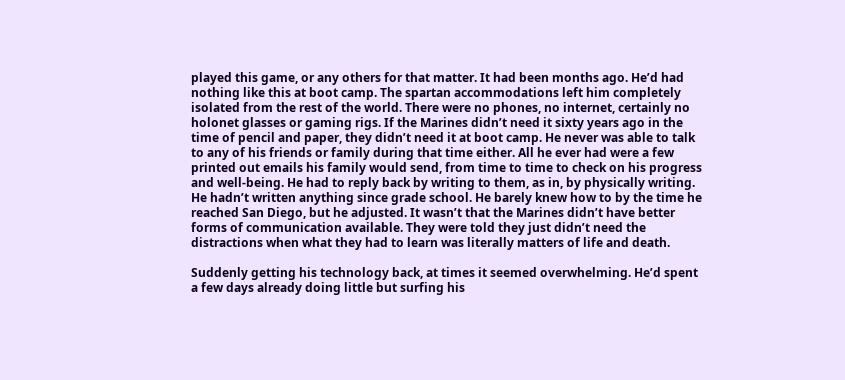played this game, or any others for that matter. It had been months ago. He’d had nothing like this at boot camp. The spartan accommodations left him completely isolated from the rest of the world. There were no phones, no internet, certainly no holonet glasses or gaming rigs. If the Marines didn’t need it sixty years ago in the time of pencil and paper, they didn’t need it at boot camp. He never was able to talk to any of his friends or family during that time either. All he ever had were a few printed out emails his family would send, from time to time to check on his progress and well-being. He had to reply back by writing to them, as in, by physically writing. He hadn’t written anything since grade school. He barely knew how to by the time he reached San Diego, but he adjusted. It wasn’t that the Marines didn’t have better forms of communication available. They were told they just didn’t need the distractions when what they had to learn was literally matters of life and death.

Suddenly getting his technology back, at times it seemed overwhelming. He’d spent a few days already doing little but surfing his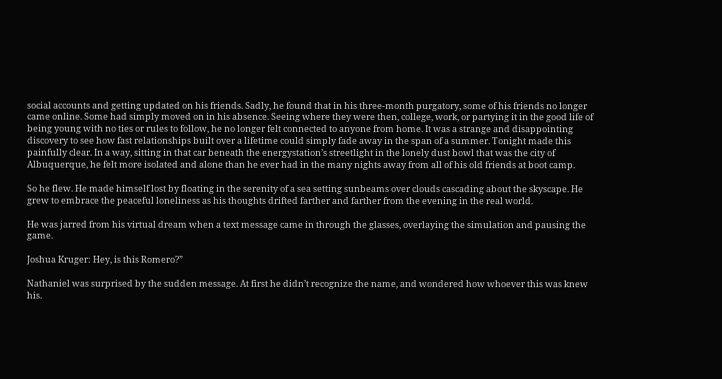social accounts and getting updated on his friends. Sadly, he found that in his three-month purgatory, some of his friends no longer came online. Some had simply moved on in his absence. Seeing where they were then, college, work, or partying it in the good life of being young with no ties or rules to follow, he no longer felt connected to anyone from home. It was a strange and disappointing discovery to see how fast relationships built over a lifetime could simply fade away in the span of a summer. Tonight made this painfully clear. In a way, sitting in that car beneath the energystation’s streetlight in the lonely dust bowl that was the city of Albuquerque, he felt more isolated and alone than he ever had in the many nights away from all of his old friends at boot camp.

So he flew. He made himself lost by floating in the serenity of a sea setting sunbeams over clouds cascading about the skyscape. He grew to embrace the peaceful loneliness as his thoughts drifted farther and farther from the evening in the real world.

He was jarred from his virtual dream when a text message came in through the glasses, overlaying the simulation and pausing the game.

Joshua Kruger: Hey, is this Romero?”

Nathaniel was surprised by the sudden message. At first he didn’t recognize the name, and wondered how whoever this was knew his.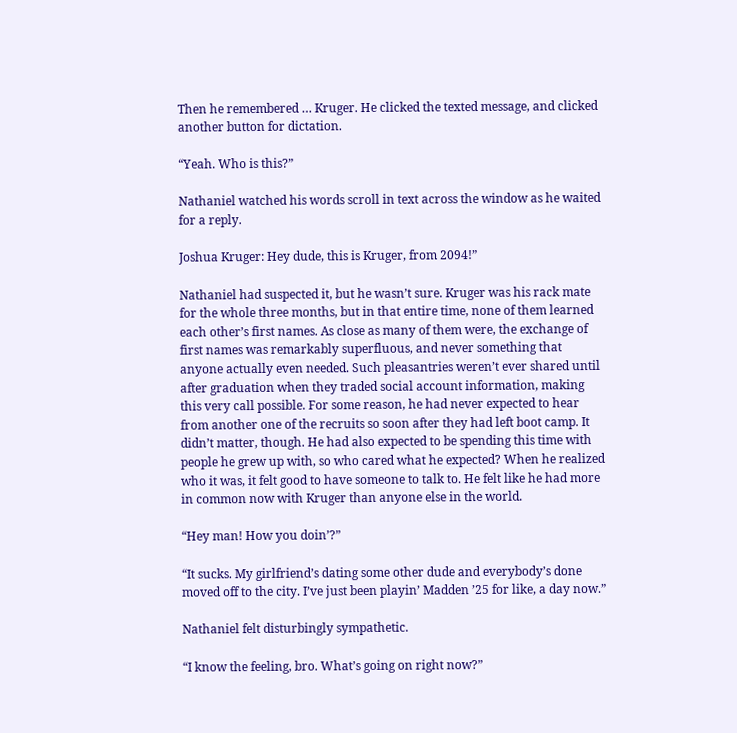Then he remembered … Kruger. He clicked the texted message, and clicked another button for dictation.

“Yeah. Who is this?”

Nathaniel watched his words scroll in text across the window as he waited for a reply.

Joshua Kruger: Hey dude, this is Kruger, from 2094!”

Nathaniel had suspected it, but he wasn’t sure. Kruger was his rack mate for the whole three months, but in that entire time, none of them learned each other’s first names. As close as many of them were, the exchange of first names was remarkably superfluous, and never something that anyone actually even needed. Such pleasantries weren’t ever shared until after graduation when they traded social account information, making this very call possible. For some reason, he had never expected to hear from another one of the recruits so soon after they had left boot camp. It didn’t matter, though. He had also expected to be spending this time with people he grew up with, so who cared what he expected? When he realized who it was, it felt good to have someone to talk to. He felt like he had more in common now with Kruger than anyone else in the world.

“Hey man! How you doin’?”

“It sucks. My girlfriend’s dating some other dude and everybody’s done moved off to the city. I’ve just been playin’ Madden ’25 for like, a day now.”

Nathaniel felt disturbingly sympathetic.

“I know the feeling, bro. What’s going on right now?”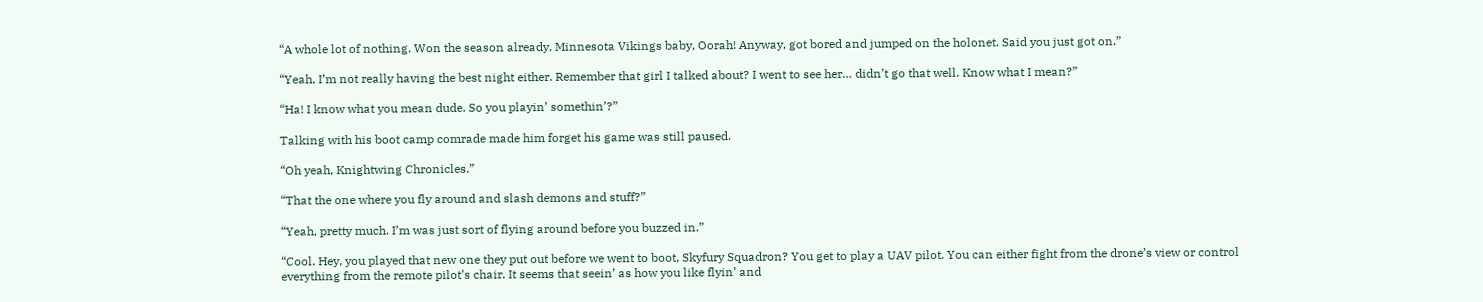“A whole lot of nothing. Won the season already, Minnesota Vikings baby, Oorah! Anyway, got bored and jumped on the holonet. Said you just got on.”

“Yeah, I’m not really having the best night either. Remember that girl I talked about? I went to see her… didn’t go that well. Know what I mean?”

“Ha! I know what you mean dude. So you playin’ somethin’?”

Talking with his boot camp comrade made him forget his game was still paused.

“Oh yeah, Knightwing Chronicles.”

“That the one where you fly around and slash demons and stuff?”

“Yeah, pretty much. I’m was just sort of flying around before you buzzed in.”

“Cool. Hey, you played that new one they put out before we went to boot, Skyfury Squadron? You get to play a UAV pilot. You can either fight from the drone’s view or control everything from the remote pilot’s chair. It seems that seein’ as how you like flyin’ and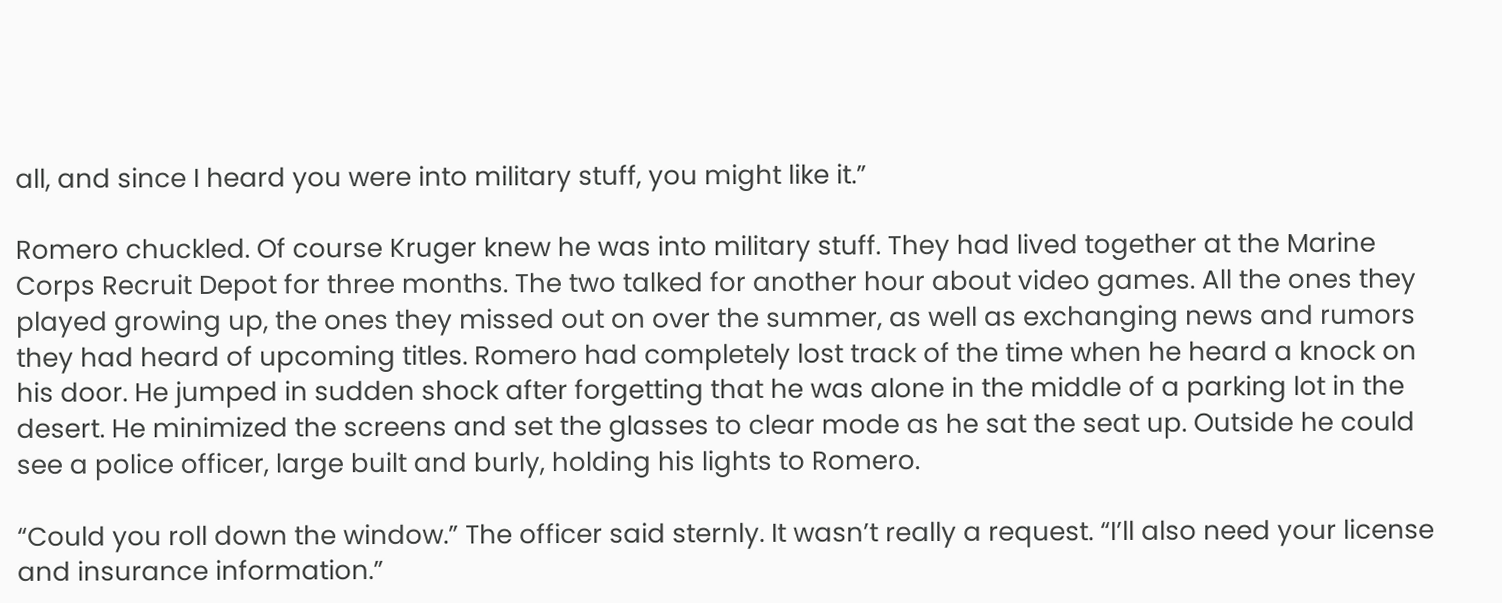all, and since I heard you were into military stuff, you might like it.”

Romero chuckled. Of course Kruger knew he was into military stuff. They had lived together at the Marine Corps Recruit Depot for three months. The two talked for another hour about video games. All the ones they played growing up, the ones they missed out on over the summer, as well as exchanging news and rumors they had heard of upcoming titles. Romero had completely lost track of the time when he heard a knock on his door. He jumped in sudden shock after forgetting that he was alone in the middle of a parking lot in the desert. He minimized the screens and set the glasses to clear mode as he sat the seat up. Outside he could see a police officer, large built and burly, holding his lights to Romero.

“Could you roll down the window.” The officer said sternly. It wasn’t really a request. “I’ll also need your license and insurance information.”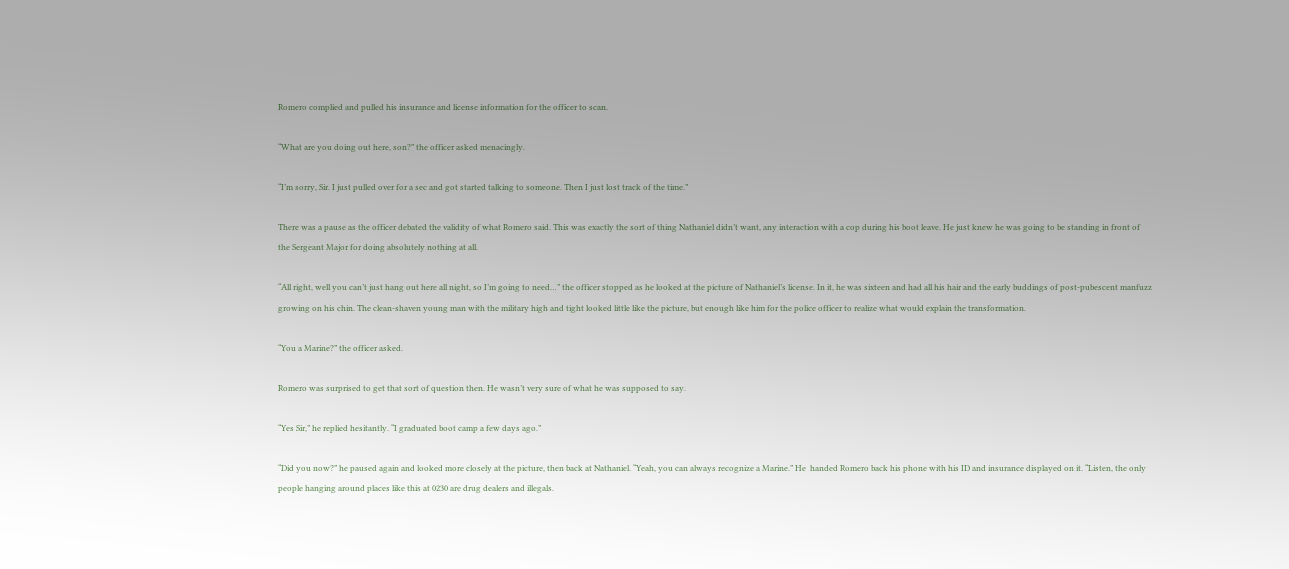Romero complied and pulled his insurance and license information for the officer to scan.

“What are you doing out here, son?” the officer asked menacingly.

“I’m sorry, Sir. I just pulled over for a sec and got started talking to someone. Then I just lost track of the time.”

There was a pause as the officer debated the validity of what Romero said. This was exactly the sort of thing Nathaniel didn’t want, any interaction with a cop during his boot leave. He just knew he was going to be standing in front of the Sergeant Major for doing absolutely nothing at all.

“All right, well you can’t just hang out here all night, so I’m going to need…” the officer stopped as he looked at the picture of Nathaniel’s license. In it, he was sixteen and had all his hair and the early buddings of post-pubescent manfuzz growing on his chin. The clean-shaven young man with the military high and tight looked little like the picture, but enough like him for the police officer to realize what would explain the transformation.

“You a Marine?” the officer asked.

Romero was surprised to get that sort of question then. He wasn’t very sure of what he was supposed to say.

“Yes Sir,” he replied hesitantly. “I graduated boot camp a few days ago.”

“Did you now?” he paused again and looked more closely at the picture, then back at Nathaniel. “Yeah, you can always recognize a Marine.” He  handed Romero back his phone with his ID and insurance displayed on it. “Listen, the only people hanging around places like this at 0230 are drug dealers and illegals.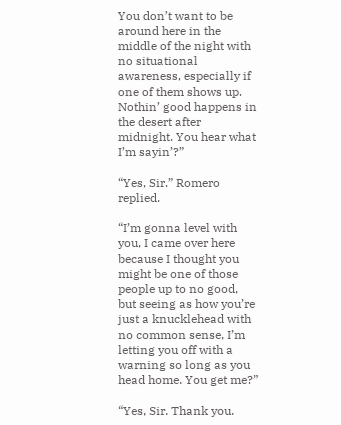You don’t want to be around here in the middle of the night with no situational awareness, especially if one of them shows up. Nothin’ good happens in the desert after midnight. You hear what I’m sayin’?”

“Yes, Sir.” Romero replied.

“I’m gonna level with you, I came over here because I thought you might be one of those people up to no good, but seeing as how you’re just a knucklehead with no common sense, I’m letting you off with a warning so long as you head home. You get me?”

“Yes, Sir. Thank you.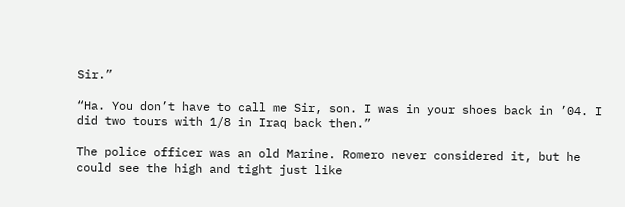Sir.”

“Ha. You don’t have to call me Sir, son. I was in your shoes back in ’04. I did two tours with 1/8 in Iraq back then.”

The police officer was an old Marine. Romero never considered it, but he could see the high and tight just like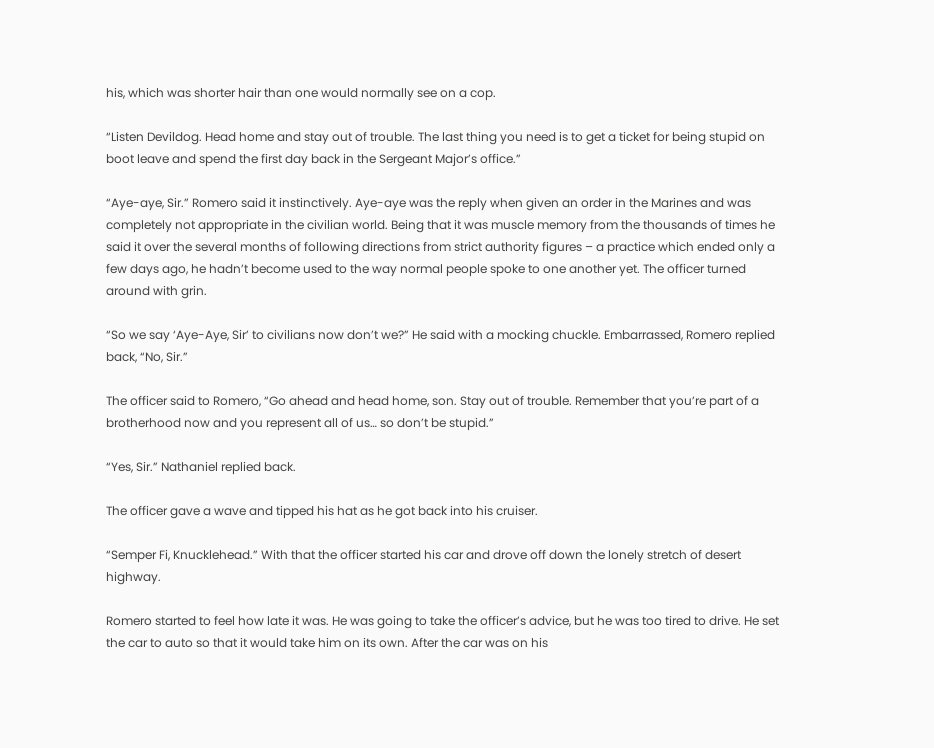his, which was shorter hair than one would normally see on a cop.

“Listen Devildog. Head home and stay out of trouble. The last thing you need is to get a ticket for being stupid on boot leave and spend the first day back in the Sergeant Major’s office.”

“Aye-aye, Sir.” Romero said it instinctively. Aye-aye was the reply when given an order in the Marines and was completely not appropriate in the civilian world. Being that it was muscle memory from the thousands of times he said it over the several months of following directions from strict authority figures – a practice which ended only a few days ago, he hadn’t become used to the way normal people spoke to one another yet. The officer turned around with grin.

“So we say ‘Aye-Aye, Sir’ to civilians now don’t we?” He said with a mocking chuckle. Embarrassed, Romero replied back, “No, Sir.”

The officer said to Romero, “Go ahead and head home, son. Stay out of trouble. Remember that you’re part of a brotherhood now and you represent all of us… so don’t be stupid.”

“Yes, Sir.” Nathaniel replied back.

The officer gave a wave and tipped his hat as he got back into his cruiser.

“Semper Fi, Knucklehead.” With that the officer started his car and drove off down the lonely stretch of desert highway.

Romero started to feel how late it was. He was going to take the officer’s advice, but he was too tired to drive. He set the car to auto so that it would take him on its own. After the car was on his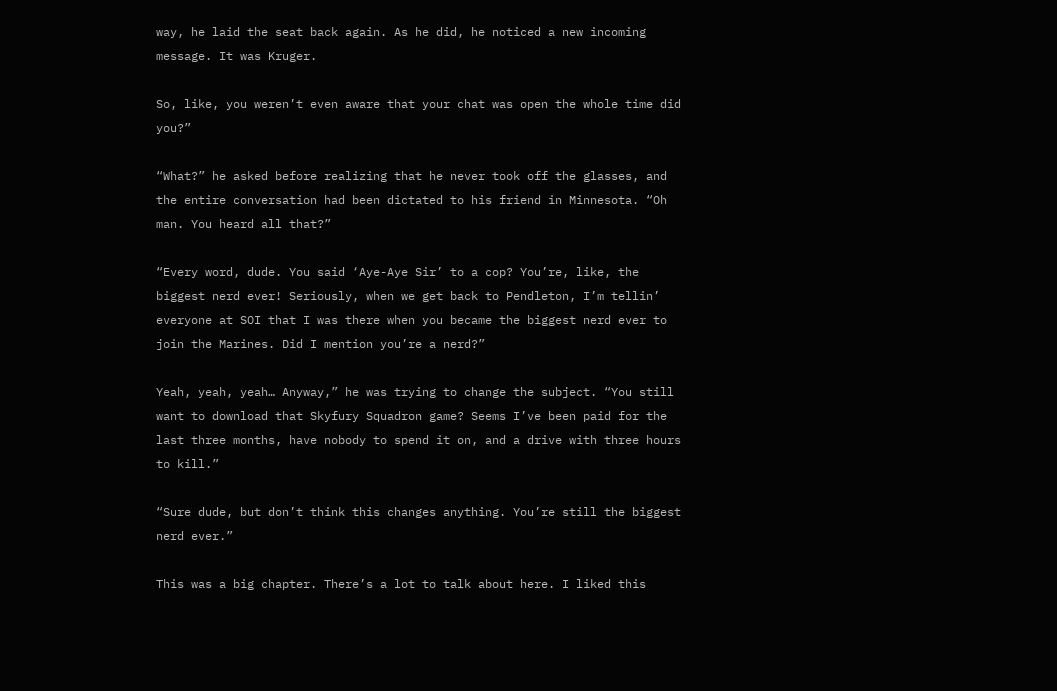way, he laid the seat back again. As he did, he noticed a new incoming message. It was Kruger.

So, like, you weren’t even aware that your chat was open the whole time did you?”

“What?” he asked before realizing that he never took off the glasses, and the entire conversation had been dictated to his friend in Minnesota. “Oh man. You heard all that?”

“Every word, dude. You said ‘Aye-Aye Sir’ to a cop? You’re, like, the biggest nerd ever! Seriously, when we get back to Pendleton, I’m tellin’ everyone at SOI that I was there when you became the biggest nerd ever to join the Marines. Did I mention you’re a nerd?”

Yeah, yeah, yeah… Anyway,” he was trying to change the subject. “You still want to download that Skyfury Squadron game? Seems I’ve been paid for the last three months, have nobody to spend it on, and a drive with three hours to kill.”

“Sure dude, but don’t think this changes anything. You’re still the biggest nerd ever.”

This was a big chapter. There’s a lot to talk about here. I liked this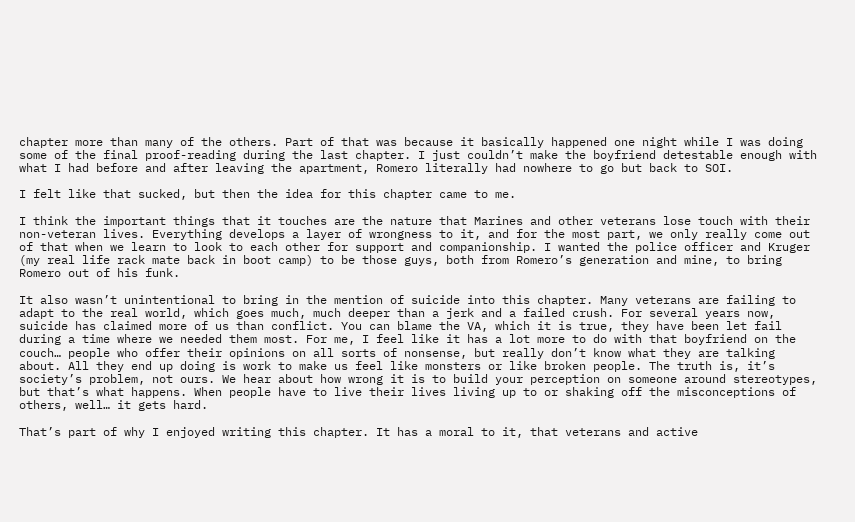chapter more than many of the others. Part of that was because it basically happened one night while I was doing some of the final proof-reading during the last chapter. I just couldn’t make the boyfriend detestable enough with what I had before and after leaving the apartment, Romero literally had nowhere to go but back to SOI.

I felt like that sucked, but then the idea for this chapter came to me.

I think the important things that it touches are the nature that Marines and other veterans lose touch with their non-veteran lives. Everything develops a layer of wrongness to it, and for the most part, we only really come out of that when we learn to look to each other for support and companionship. I wanted the police officer and Kruger (my real life rack mate back in boot camp) to be those guys, both from Romero’s generation and mine, to bring Romero out of his funk.

It also wasn’t unintentional to bring in the mention of suicide into this chapter. Many veterans are failing to adapt to the real world, which goes much, much deeper than a jerk and a failed crush. For several years now, suicide has claimed more of us than conflict. You can blame the VA, which it is true, they have been let fail during a time where we needed them most. For me, I feel like it has a lot more to do with that boyfriend on the couch… people who offer their opinions on all sorts of nonsense, but really don’t know what they are talking about. All they end up doing is work to make us feel like monsters or like broken people. The truth is, it’s society’s problem, not ours. We hear about how wrong it is to build your perception on someone around stereotypes, but that’s what happens. When people have to live their lives living up to or shaking off the misconceptions of others, well… it gets hard.

That’s part of why I enjoyed writing this chapter. It has a moral to it, that veterans and active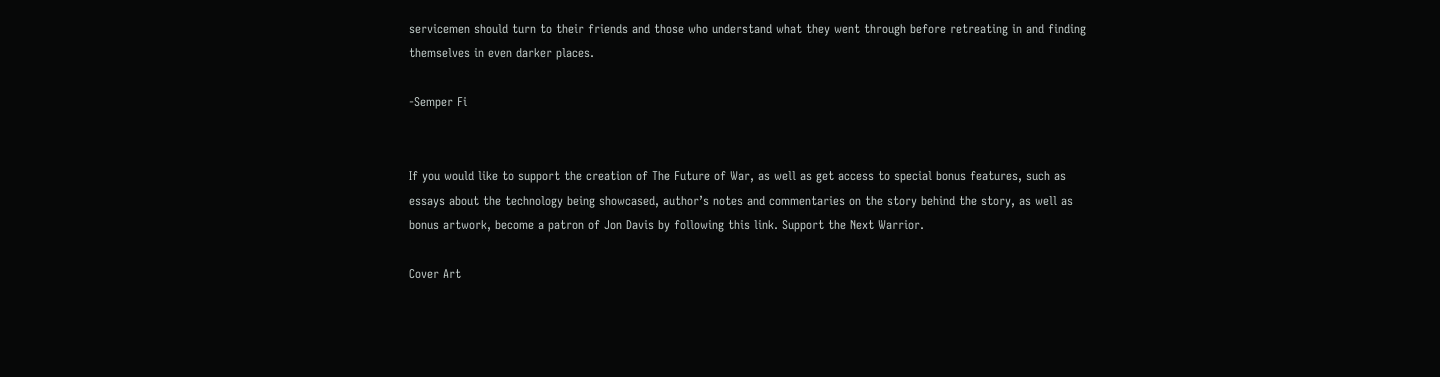servicemen should turn to their friends and those who understand what they went through before retreating in and finding themselves in even darker places.

-Semper Fi


If you would like to support the creation of The Future of War, as well as get access to special bonus features, such as essays about the technology being showcased, author’s notes and commentaries on the story behind the story, as well as bonus artwork, become a patron of Jon Davis by following this link. Support the Next Warrior.

Cover Art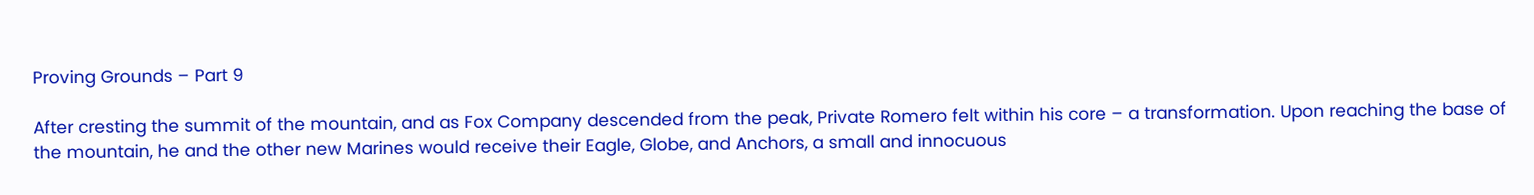Proving Grounds – Part 9

After cresting the summit of the mountain, and as Fox Company descended from the peak, Private Romero felt within his core – a transformation. Upon reaching the base of the mountain, he and the other new Marines would receive their Eagle, Globe, and Anchors, a small and innocuous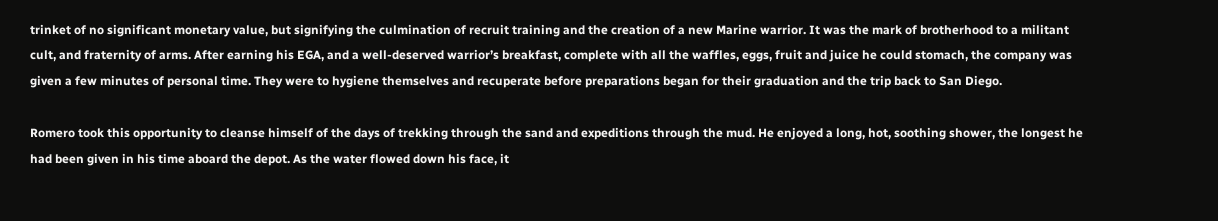trinket of no significant monetary value, but signifying the culmination of recruit training and the creation of a new Marine warrior. It was the mark of brotherhood to a militant cult, and fraternity of arms. After earning his EGA, and a well-deserved warrior’s breakfast, complete with all the waffles, eggs, fruit and juice he could stomach, the company was given a few minutes of personal time. They were to hygiene themselves and recuperate before preparations began for their graduation and the trip back to San Diego.

Romero took this opportunity to cleanse himself of the days of trekking through the sand and expeditions through the mud. He enjoyed a long, hot, soothing shower, the longest he had been given in his time aboard the depot. As the water flowed down his face, it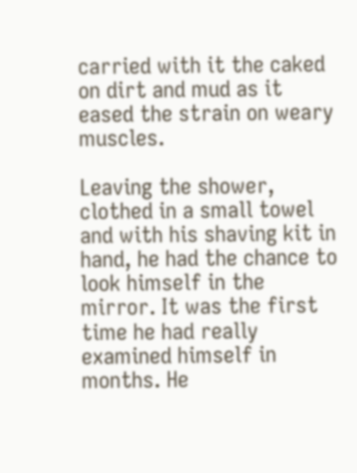carried with it the caked on dirt and mud as it eased the strain on weary muscles.

Leaving the shower, clothed in a small towel and with his shaving kit in hand, he had the chance to look himself in the mirror. It was the first time he had really examined himself in months. He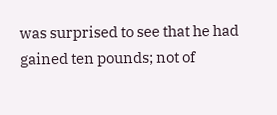was surprised to see that he had gained ten pounds; not of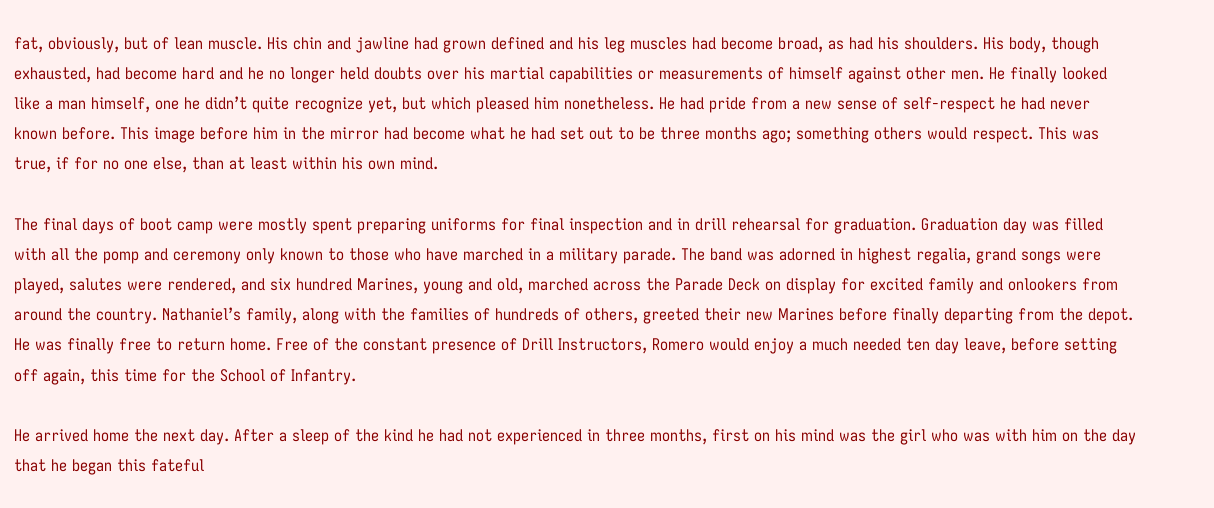fat, obviously, but of lean muscle. His chin and jawline had grown defined and his leg muscles had become broad, as had his shoulders. His body, though exhausted, had become hard and he no longer held doubts over his martial capabilities or measurements of himself against other men. He finally looked like a man himself, one he didn’t quite recognize yet, but which pleased him nonetheless. He had pride from a new sense of self-respect he had never known before. This image before him in the mirror had become what he had set out to be three months ago; something others would respect. This was true, if for no one else, than at least within his own mind.

The final days of boot camp were mostly spent preparing uniforms for final inspection and in drill rehearsal for graduation. Graduation day was filled with all the pomp and ceremony only known to those who have marched in a military parade. The band was adorned in highest regalia, grand songs were played, salutes were rendered, and six hundred Marines, young and old, marched across the Parade Deck on display for excited family and onlookers from around the country. Nathaniel’s family, along with the families of hundreds of others, greeted their new Marines before finally departing from the depot. He was finally free to return home. Free of the constant presence of Drill Instructors, Romero would enjoy a much needed ten day leave, before setting off again, this time for the School of Infantry.

He arrived home the next day. After a sleep of the kind he had not experienced in three months, first on his mind was the girl who was with him on the day that he began this fateful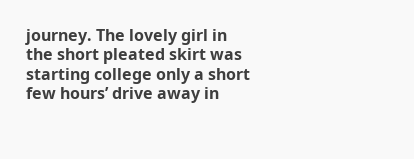journey. The lovely girl in the short pleated skirt was starting college only a short few hours’ drive away in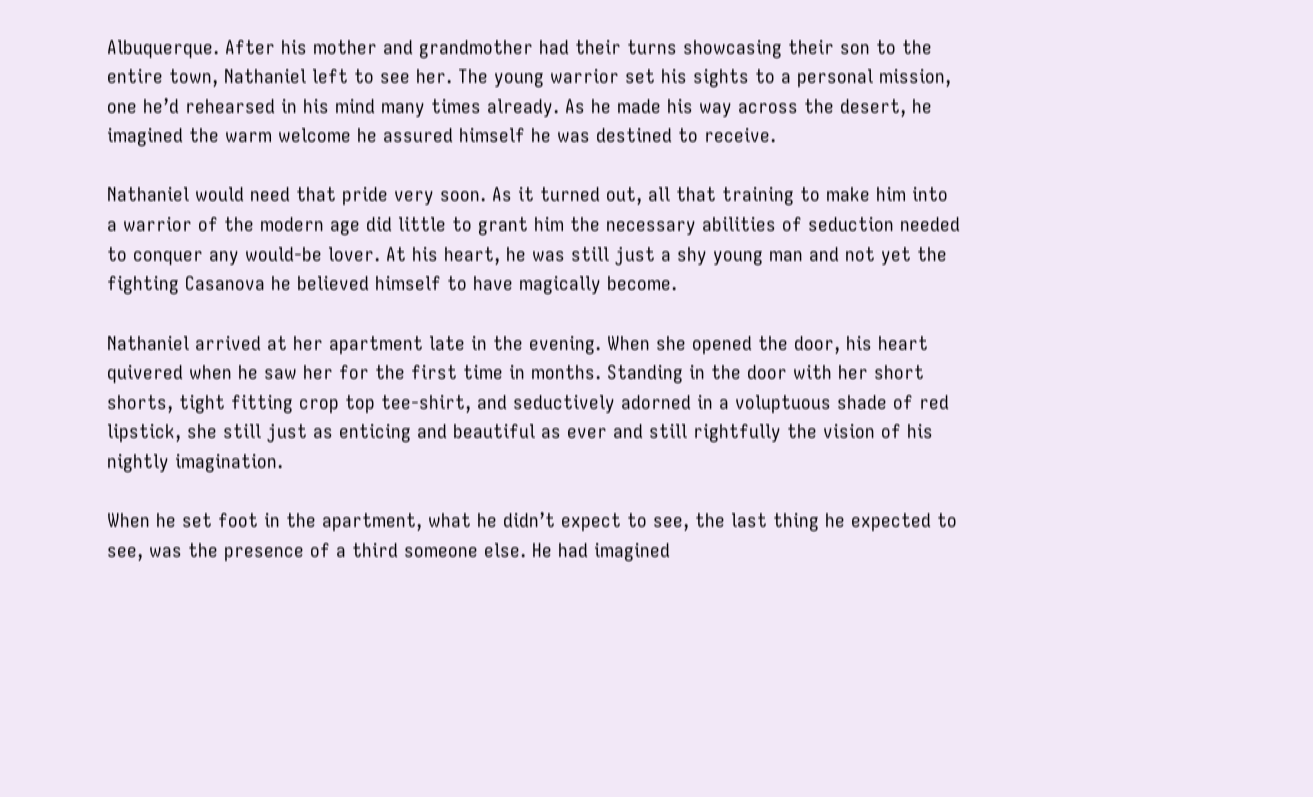Albuquerque. After his mother and grandmother had their turns showcasing their son to the entire town, Nathaniel left to see her. The young warrior set his sights to a personal mission, one he’d rehearsed in his mind many times already. As he made his way across the desert, he imagined the warm welcome he assured himself he was destined to receive.

Nathaniel would need that pride very soon. As it turned out, all that training to make him into a warrior of the modern age did little to grant him the necessary abilities of seduction needed to conquer any would-be lover. At his heart, he was still just a shy young man and not yet the fighting Casanova he believed himself to have magically become.

Nathaniel arrived at her apartment late in the evening. When she opened the door, his heart quivered when he saw her for the first time in months. Standing in the door with her short shorts, tight fitting crop top tee-shirt, and seductively adorned in a voluptuous shade of red lipstick, she still just as enticing and beautiful as ever and still rightfully the vision of his nightly imagination.

When he set foot in the apartment, what he didn’t expect to see, the last thing he expected to see, was the presence of a third someone else. He had imagined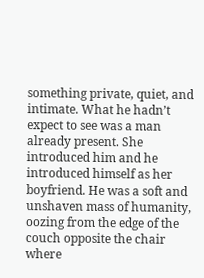something private, quiet, and intimate. What he hadn’t expect to see was a man already present. She introduced him and he introduced himself as her boyfriend. He was a soft and unshaven mass of humanity, oozing from the edge of the couch opposite the chair where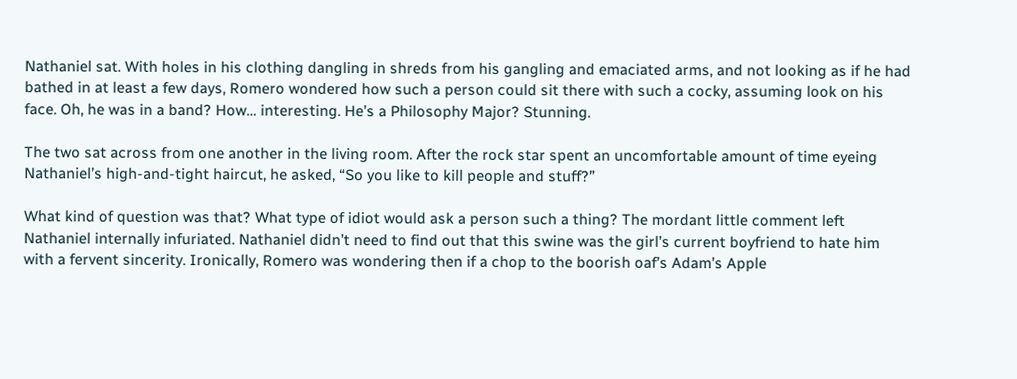Nathaniel sat. With holes in his clothing dangling in shreds from his gangling and emaciated arms, and not looking as if he had bathed in at least a few days, Romero wondered how such a person could sit there with such a cocky, assuming look on his face. Oh, he was in a band? How… interesting. He’s a Philosophy Major? Stunning.

The two sat across from one another in the living room. After the rock star spent an uncomfortable amount of time eyeing Nathaniel’s high-and-tight haircut, he asked, “So you like to kill people and stuff?”

What kind of question was that? What type of idiot would ask a person such a thing? The mordant little comment left Nathaniel internally infuriated. Nathaniel didn’t need to find out that this swine was the girl’s current boyfriend to hate him with a fervent sincerity. Ironically, Romero was wondering then if a chop to the boorish oaf’s Adam’s Apple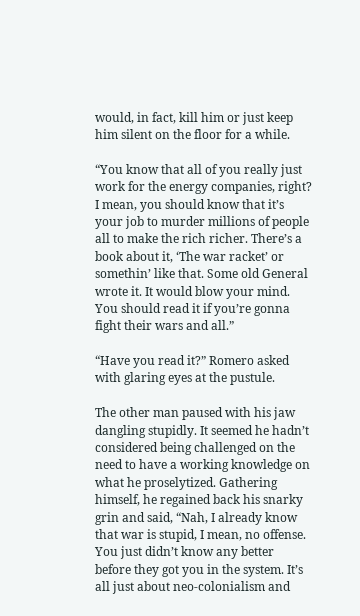would, in fact, kill him or just keep him silent on the floor for a while.

“You know that all of you really just work for the energy companies, right? I mean, you should know that it’s your job to murder millions of people all to make the rich richer. There’s a book about it, ‘The war racket’ or somethin’ like that. Some old General wrote it. It would blow your mind. You should read it if you’re gonna fight their wars and all.”

“Have you read it?” Romero asked with glaring eyes at the pustule.

The other man paused with his jaw dangling stupidly. It seemed he hadn’t considered being challenged on the need to have a working knowledge on what he proselytized. Gathering himself, he regained back his snarky grin and said, “Nah, I already know that war is stupid, I mean, no offense. You just didn’t know any better before they got you in the system. It’s all just about neo-colonialism and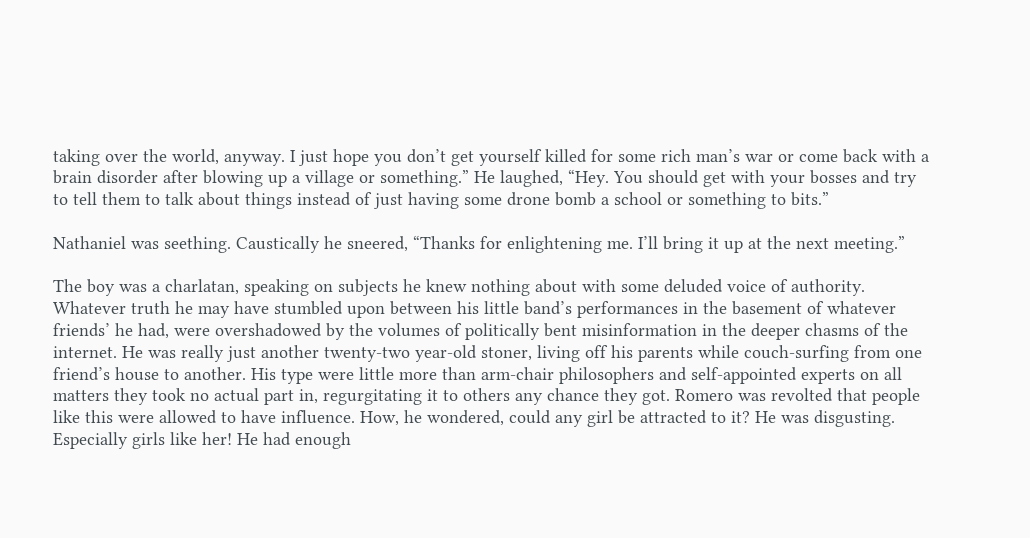taking over the world, anyway. I just hope you don’t get yourself killed for some rich man’s war or come back with a brain disorder after blowing up a village or something.” He laughed, “Hey. You should get with your bosses and try to tell them to talk about things instead of just having some drone bomb a school or something to bits.”

Nathaniel was seething. Caustically he sneered, “Thanks for enlightening me. I’ll bring it up at the next meeting.”

The boy was a charlatan, speaking on subjects he knew nothing about with some deluded voice of authority. Whatever truth he may have stumbled upon between his little band’s performances in the basement of whatever friends’ he had, were overshadowed by the volumes of politically bent misinformation in the deeper chasms of the internet. He was really just another twenty-two year-old stoner, living off his parents while couch-surfing from one friend’s house to another. His type were little more than arm-chair philosophers and self-appointed experts on all matters they took no actual part in, regurgitating it to others any chance they got. Romero was revolted that people like this were allowed to have influence. How, he wondered, could any girl be attracted to it? He was disgusting. Especially girls like her! He had enough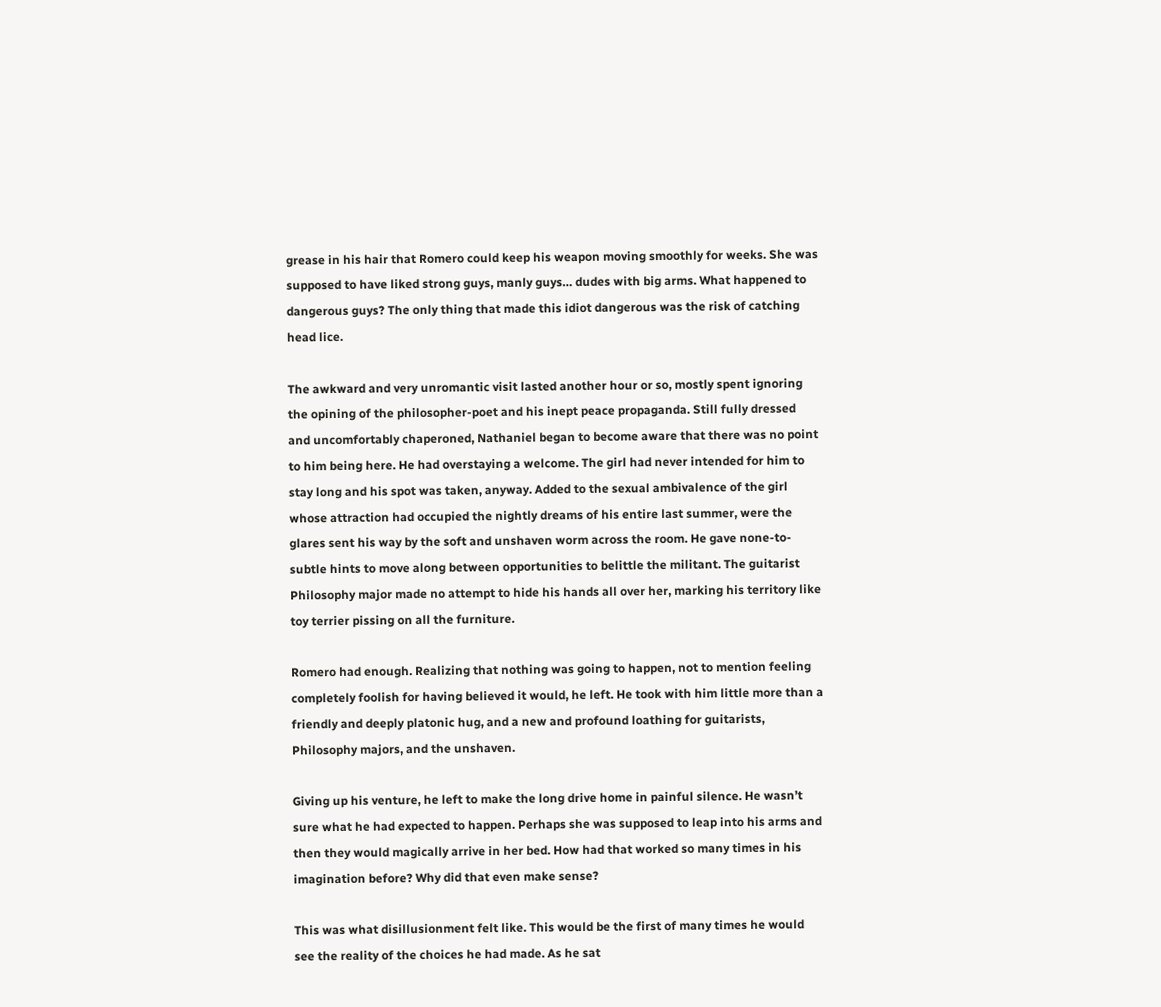grease in his hair that Romero could keep his weapon moving smoothly for weeks. She was supposed to have liked strong guys, manly guys… dudes with big arms. What happened to dangerous guys? The only thing that made this idiot dangerous was the risk of catching head lice.

The awkward and very unromantic visit lasted another hour or so, mostly spent ignoring the opining of the philosopher-poet and his inept peace propaganda. Still fully dressed and uncomfortably chaperoned, Nathaniel began to become aware that there was no point to him being here. He had overstaying a welcome. The girl had never intended for him to stay long and his spot was taken, anyway. Added to the sexual ambivalence of the girl whose attraction had occupied the nightly dreams of his entire last summer, were the glares sent his way by the soft and unshaven worm across the room. He gave none-to-subtle hints to move along between opportunities to belittle the militant. The guitarist Philosophy major made no attempt to hide his hands all over her, marking his territory like toy terrier pissing on all the furniture.

Romero had enough. Realizing that nothing was going to happen, not to mention feeling completely foolish for having believed it would, he left. He took with him little more than a friendly and deeply platonic hug, and a new and profound loathing for guitarists, Philosophy majors, and the unshaven.

Giving up his venture, he left to make the long drive home in painful silence. He wasn’t sure what he had expected to happen. Perhaps she was supposed to leap into his arms and then they would magically arrive in her bed. How had that worked so many times in his imagination before? Why did that even make sense?

This was what disillusionment felt like. This would be the first of many times he would see the reality of the choices he had made. As he sat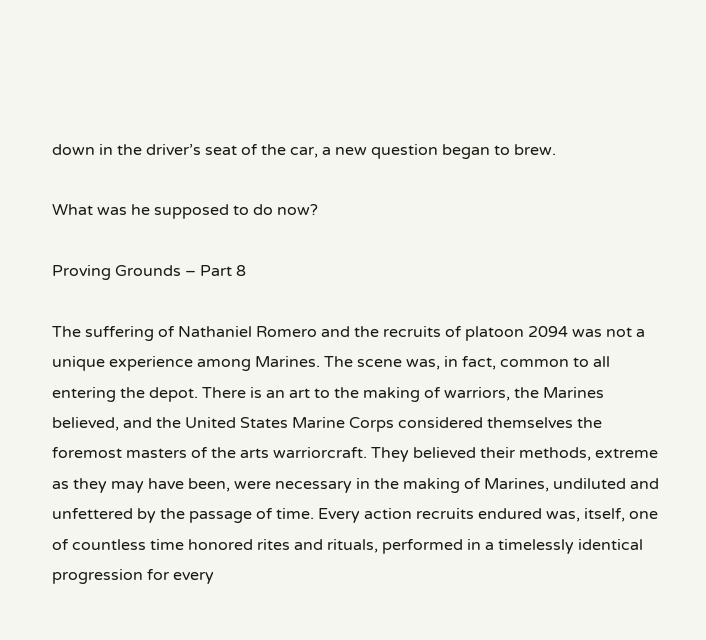down in the driver’s seat of the car, a new question began to brew.

What was he supposed to do now?

Proving Grounds – Part 8

The suffering of Nathaniel Romero and the recruits of platoon 2094 was not a unique experience among Marines. The scene was, in fact, common to all entering the depot. There is an art to the making of warriors, the Marines believed, and the United States Marine Corps considered themselves the foremost masters of the arts warriorcraft. They believed their methods, extreme as they may have been, were necessary in the making of Marines, undiluted and unfettered by the passage of time. Every action recruits endured was, itself, one of countless time honored rites and rituals, performed in a timelessly identical progression for every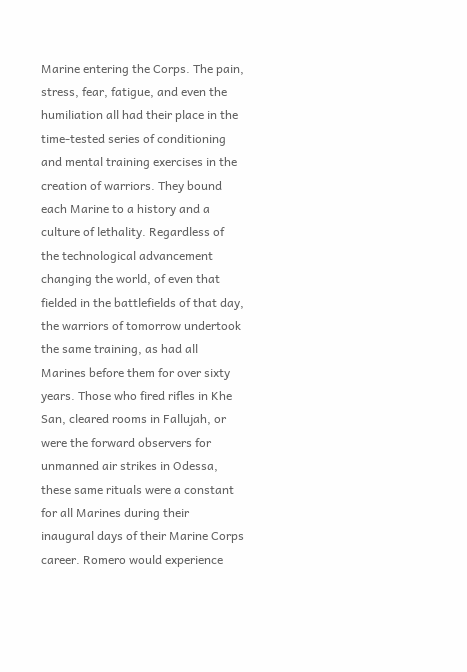Marine entering the Corps. The pain, stress, fear, fatigue, and even the humiliation all had their place in the time-tested series of conditioning and mental training exercises in the creation of warriors. They bound each Marine to a history and a culture of lethality. Regardless of the technological advancement changing the world, of even that fielded in the battlefields of that day, the warriors of tomorrow undertook the same training, as had all Marines before them for over sixty years. Those who fired rifles in Khe San, cleared rooms in Fallujah, or were the forward observers for unmanned air strikes in Odessa, these same rituals were a constant for all Marines during their inaugural days of their Marine Corps career. Romero would experience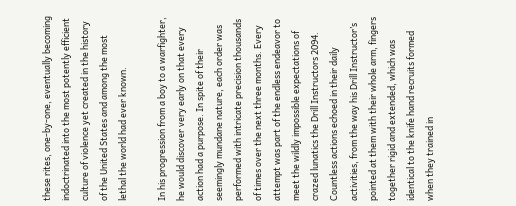these rites, one-by-one, eventually becoming indoctrinated into the most potently efficient culture of violence yet created in the history of the United States and among the most lethal the world had ever known.

In his progression from a boy to a warfighter, he would discover very early on that every action had a purpose. In spite of their seemingly mundane nature, each order was performed with intricate precision thousands of times over the next three months. Every attempt was part of the endless endeavor to meet the wildly impossible expectations of crazed lunatics the Drill Instructors 2094. Countless actions echoed in their daily activities, from the way his Drill Instructor’s pointed at them with their whole arm, fingers together rigid and extended, which was identical to the knife hand recruits formed when they trained in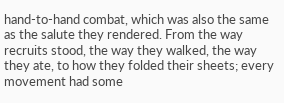hand-to-hand combat, which was also the same as the salute they rendered. From the way recruits stood, the way they walked, the way they ate, to how they folded their sheets; every movement had some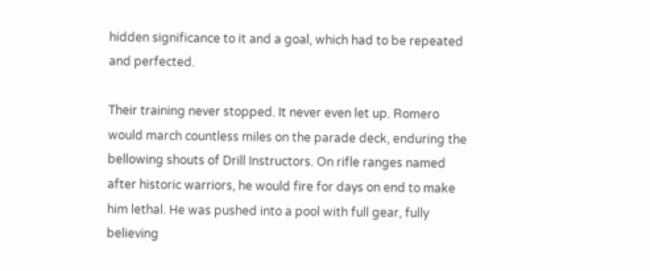hidden significance to it and a goal, which had to be repeated and perfected.

Their training never stopped. It never even let up. Romero would march countless miles on the parade deck, enduring the bellowing shouts of Drill Instructors. On rifle ranges named after historic warriors, he would fire for days on end to make him lethal. He was pushed into a pool with full gear, fully believing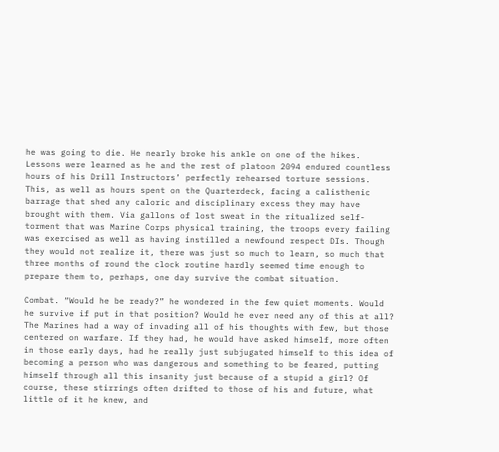he was going to die. He nearly broke his ankle on one of the hikes. Lessons were learned as he and the rest of platoon 2094 endured countless hours of his Drill Instructors’ perfectly rehearsed torture sessions. This, as well as hours spent on the Quarterdeck, facing a calisthenic barrage that shed any caloric and disciplinary excess they may have brought with them. Via gallons of lost sweat in the ritualized self-torment that was Marine Corps physical training, the troops every failing was exercised as well as having instilled a newfound respect DIs. Though they would not realize it, there was just so much to learn, so much that three months of round the clock routine hardly seemed time enough to prepare them to, perhaps, one day survive the combat situation.

Combat. “Would he be ready?” he wondered in the few quiet moments. Would he survive if put in that position? Would he ever need any of this at all? The Marines had a way of invading all of his thoughts with few, but those centered on warfare. If they had, he would have asked himself, more often in those early days, had he really just subjugated himself to this idea of becoming a person who was dangerous and something to be feared, putting himself through all this insanity just because of a stupid a girl? Of course, these stirrings often drifted to those of his and future, what little of it he knew, and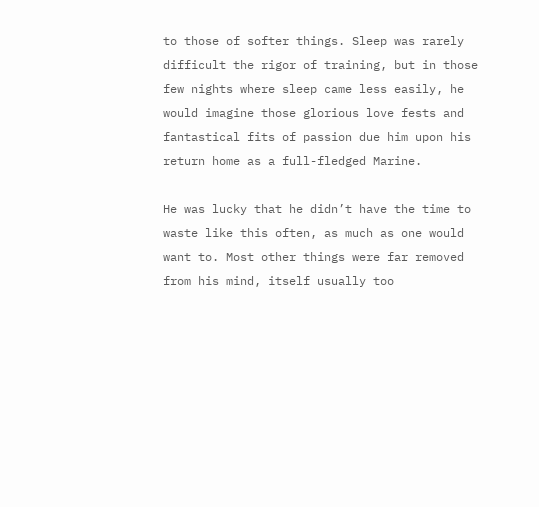to those of softer things. Sleep was rarely difficult the rigor of training, but in those few nights where sleep came less easily, he would imagine those glorious love fests and fantastical fits of passion due him upon his return home as a full-fledged Marine.

He was lucky that he didn’t have the time to waste like this often, as much as one would want to. Most other things were far removed from his mind, itself usually too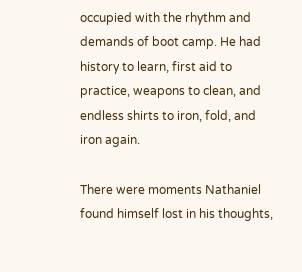occupied with the rhythm and demands of boot camp. He had history to learn, first aid to practice, weapons to clean, and endless shirts to iron, fold, and iron again.

There were moments Nathaniel found himself lost in his thoughts,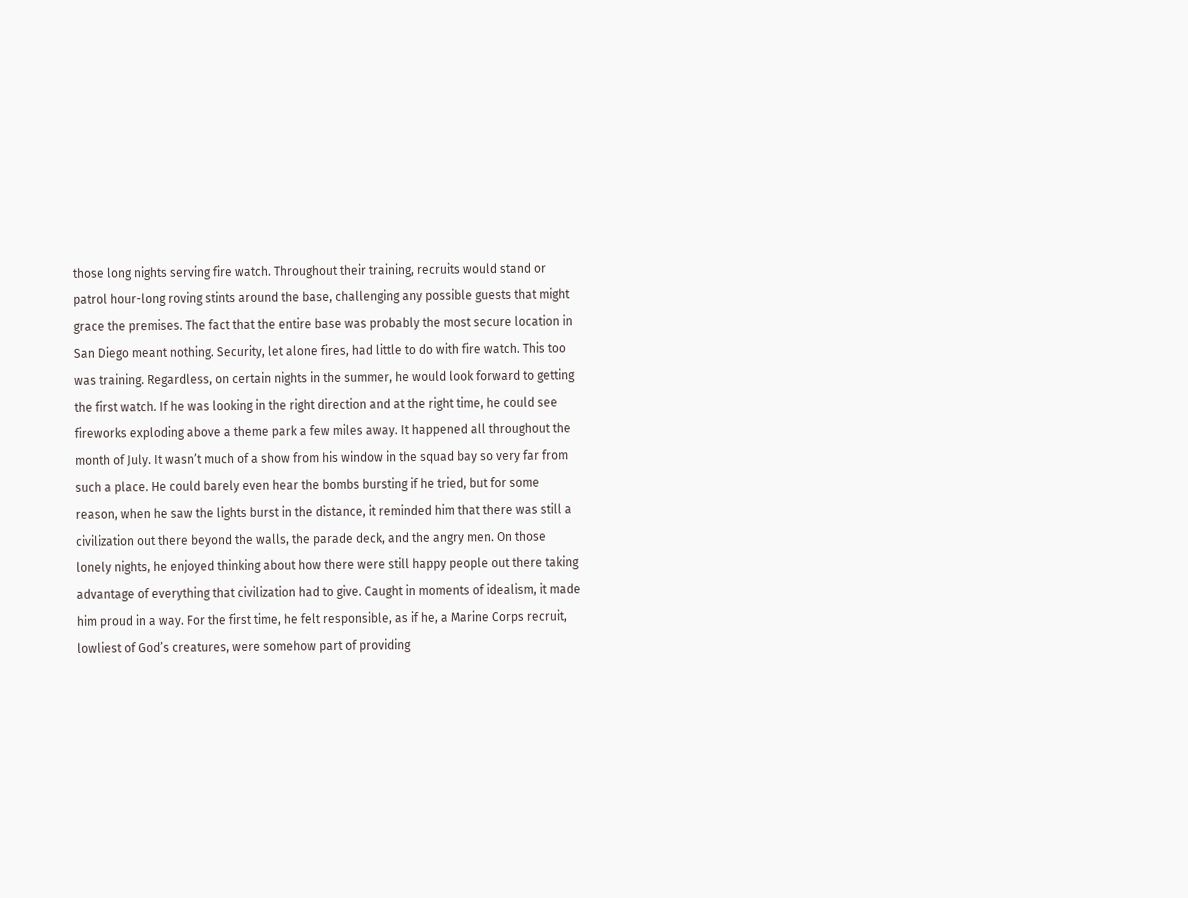those long nights serving fire watch. Throughout their training, recruits would stand or patrol hour-long roving stints around the base, challenging any possible guests that might grace the premises. The fact that the entire base was probably the most secure location in San Diego meant nothing. Security, let alone fires, had little to do with fire watch. This too was training. Regardless, on certain nights in the summer, he would look forward to getting the first watch. If he was looking in the right direction and at the right time, he could see fireworks exploding above a theme park a few miles away. It happened all throughout the month of July. It wasn’t much of a show from his window in the squad bay so very far from such a place. He could barely even hear the bombs bursting if he tried, but for some reason, when he saw the lights burst in the distance, it reminded him that there was still a civilization out there beyond the walls, the parade deck, and the angry men. On those lonely nights, he enjoyed thinking about how there were still happy people out there taking advantage of everything that civilization had to give. Caught in moments of idealism, it made him proud in a way. For the first time, he felt responsible, as if he, a Marine Corps recruit, lowliest of God’s creatures, were somehow part of providing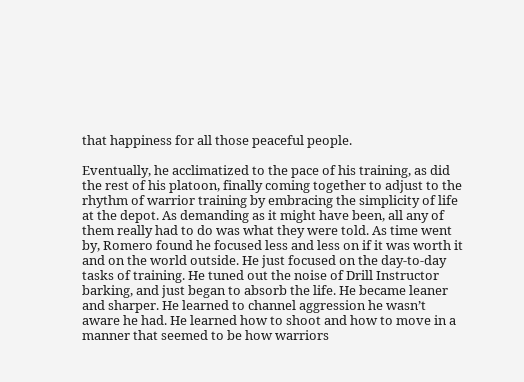that happiness for all those peaceful people.

Eventually, he acclimatized to the pace of his training, as did the rest of his platoon, finally coming together to adjust to the rhythm of warrior training by embracing the simplicity of life at the depot. As demanding as it might have been, all any of them really had to do was what they were told. As time went by, Romero found he focused less and less on if it was worth it and on the world outside. He just focused on the day-to-day tasks of training. He tuned out the noise of Drill Instructor barking, and just began to absorb the life. He became leaner and sharper. He learned to channel aggression he wasn’t aware he had. He learned how to shoot and how to move in a manner that seemed to be how warriors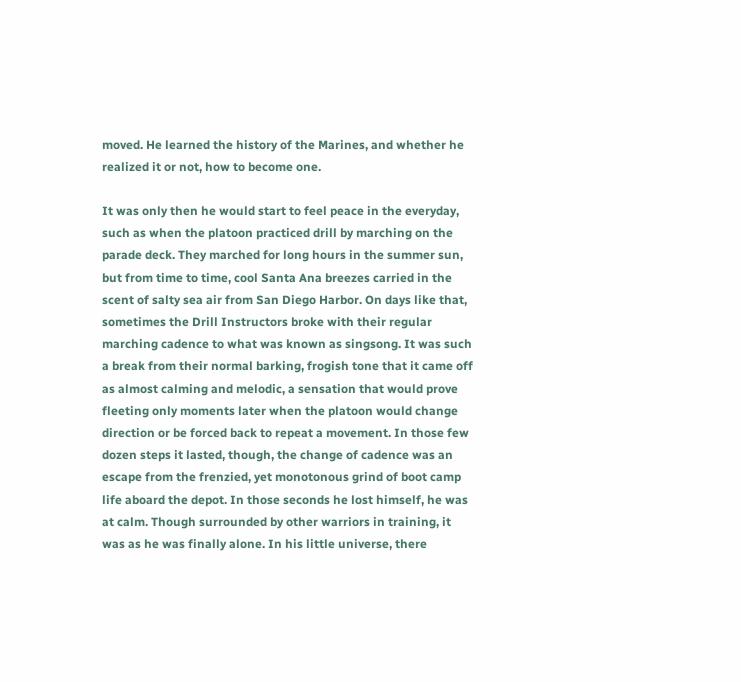moved. He learned the history of the Marines, and whether he realized it or not, how to become one.

It was only then he would start to feel peace in the everyday, such as when the platoon practiced drill by marching on the parade deck. They marched for long hours in the summer sun, but from time to time, cool Santa Ana breezes carried in the scent of salty sea air from San Diego Harbor. On days like that, sometimes the Drill Instructors broke with their regular marching cadence to what was known as singsong. It was such a break from their normal barking, frogish tone that it came off as almost calming and melodic, a sensation that would prove fleeting only moments later when the platoon would change direction or be forced back to repeat a movement. In those few dozen steps it lasted, though, the change of cadence was an escape from the frenzied, yet monotonous grind of boot camp life aboard the depot. In those seconds he lost himself, he was at calm. Though surrounded by other warriors in training, it was as he was finally alone. In his little universe, there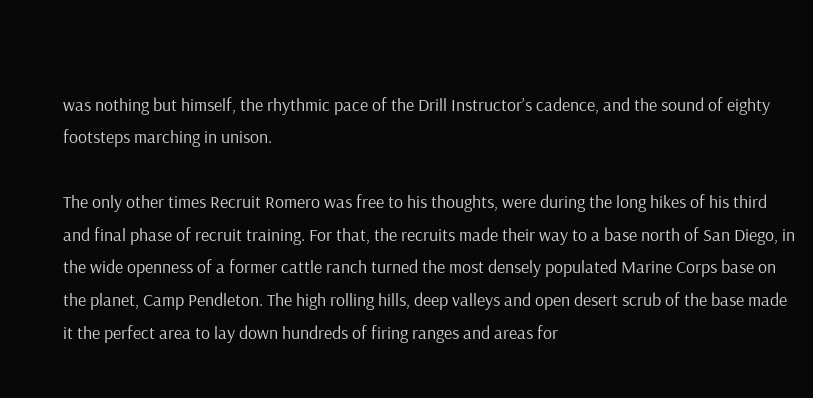was nothing but himself, the rhythmic pace of the Drill Instructor’s cadence, and the sound of eighty footsteps marching in unison.

The only other times Recruit Romero was free to his thoughts, were during the long hikes of his third and final phase of recruit training. For that, the recruits made their way to a base north of San Diego, in the wide openness of a former cattle ranch turned the most densely populated Marine Corps base on the planet, Camp Pendleton. The high rolling hills, deep valleys and open desert scrub of the base made it the perfect area to lay down hundreds of firing ranges and areas for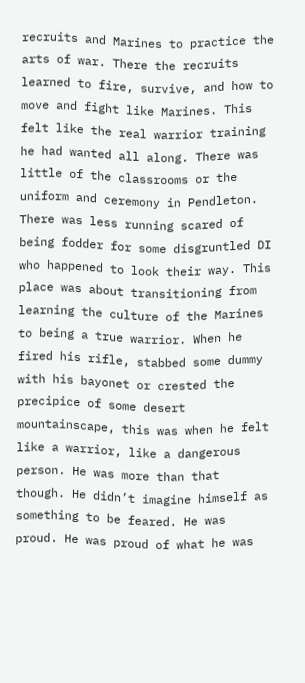recruits and Marines to practice the arts of war. There the recruits learned to fire, survive, and how to move and fight like Marines. This felt like the real warrior training he had wanted all along. There was little of the classrooms or the uniform and ceremony in Pendleton. There was less running scared of being fodder for some disgruntled DI who happened to look their way. This place was about transitioning from learning the culture of the Marines to being a true warrior. When he fired his rifle, stabbed some dummy with his bayonet or crested the precipice of some desert mountainscape, this was when he felt like a warrior, like a dangerous person. He was more than that though. He didn’t imagine himself as something to be feared. He was proud. He was proud of what he was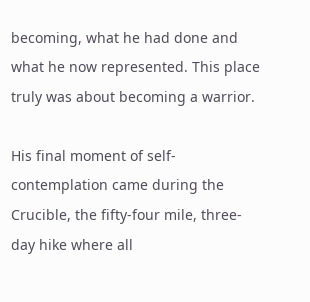becoming, what he had done and what he now represented. This place truly was about becoming a warrior.

His final moment of self-contemplation came during the Crucible, the fifty-four mile, three-day hike where all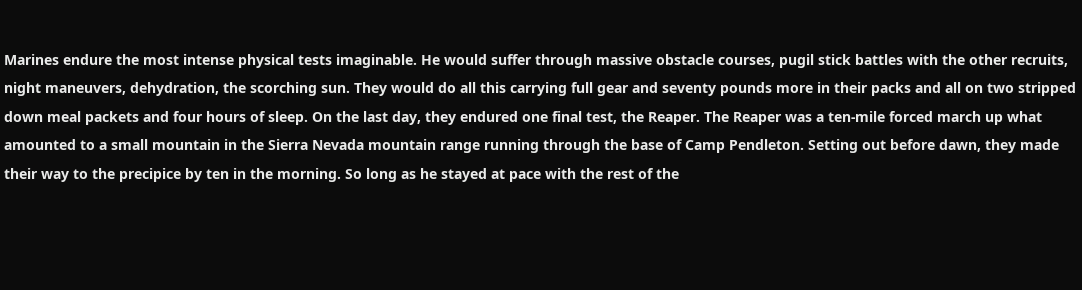Marines endure the most intense physical tests imaginable. He would suffer through massive obstacle courses, pugil stick battles with the other recruits, night maneuvers, dehydration, the scorching sun. They would do all this carrying full gear and seventy pounds more in their packs and all on two stripped down meal packets and four hours of sleep. On the last day, they endured one final test, the Reaper. The Reaper was a ten-mile forced march up what amounted to a small mountain in the Sierra Nevada mountain range running through the base of Camp Pendleton. Setting out before dawn, they made their way to the precipice by ten in the morning. So long as he stayed at pace with the rest of the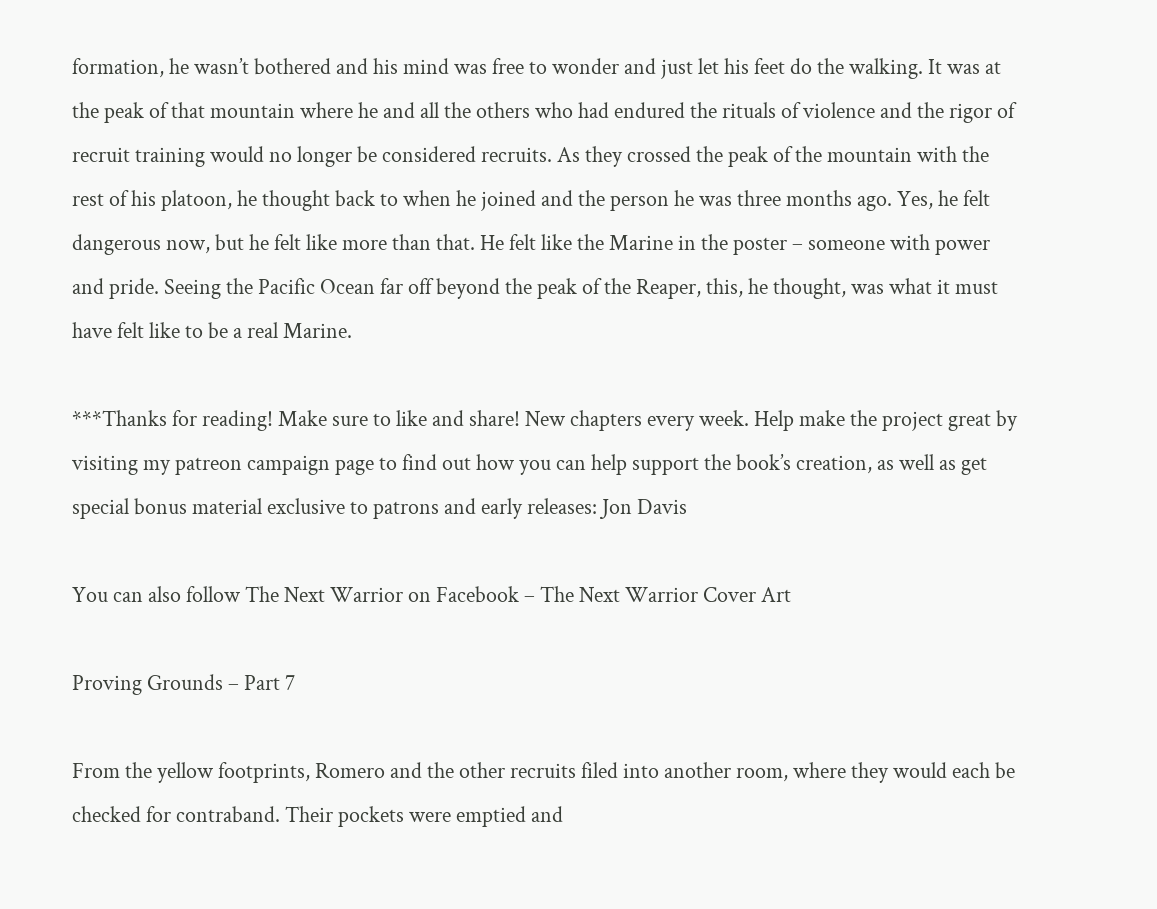formation, he wasn’t bothered and his mind was free to wonder and just let his feet do the walking. It was at the peak of that mountain where he and all the others who had endured the rituals of violence and the rigor of recruit training would no longer be considered recruits. As they crossed the peak of the mountain with the rest of his platoon, he thought back to when he joined and the person he was three months ago. Yes, he felt dangerous now, but he felt like more than that. He felt like the Marine in the poster – someone with power and pride. Seeing the Pacific Ocean far off beyond the peak of the Reaper, this, he thought, was what it must have felt like to be a real Marine.

***Thanks for reading! Make sure to like and share! New chapters every week. Help make the project great by visiting my patreon campaign page to find out how you can help support the book’s creation, as well as get special bonus material exclusive to patrons and early releases: Jon Davis

You can also follow The Next Warrior on Facebook – The Next Warrior Cover Art

Proving Grounds – Part 7

From the yellow footprints, Romero and the other recruits filed into another room, where they would each be checked for contraband. Their pockets were emptied and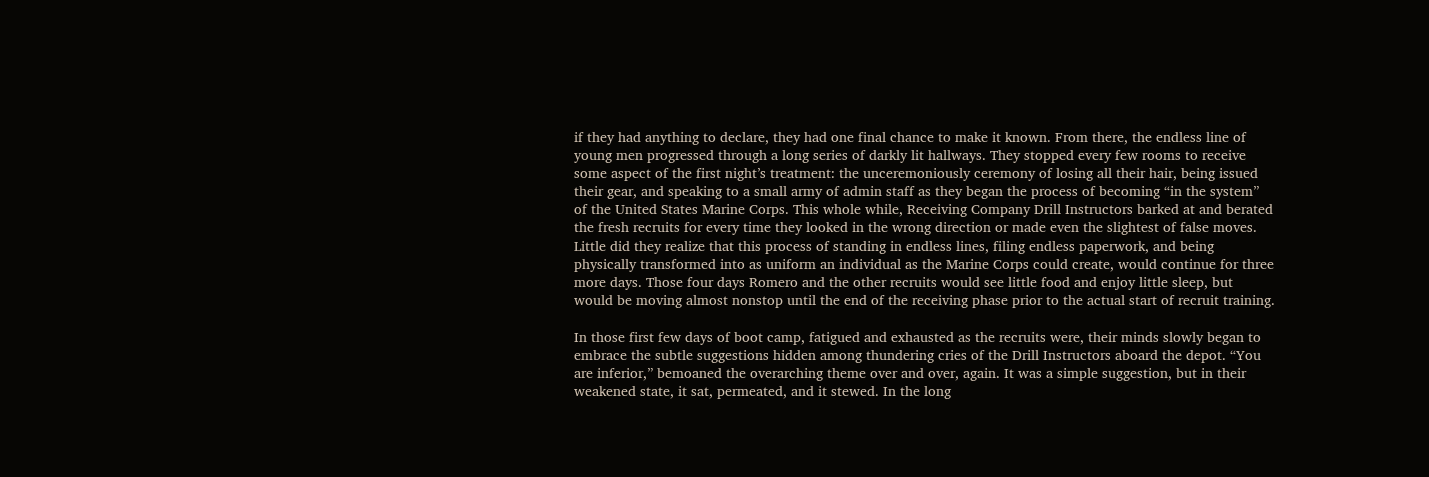if they had anything to declare, they had one final chance to make it known. From there, the endless line of young men progressed through a long series of darkly lit hallways. They stopped every few rooms to receive some aspect of the first night’s treatment: the unceremoniously ceremony of losing all their hair, being issued their gear, and speaking to a small army of admin staff as they began the process of becoming “in the system” of the United States Marine Corps. This whole while, Receiving Company Drill Instructors barked at and berated the fresh recruits for every time they looked in the wrong direction or made even the slightest of false moves. Little did they realize that this process of standing in endless lines, filing endless paperwork, and being physically transformed into as uniform an individual as the Marine Corps could create, would continue for three more days. Those four days Romero and the other recruits would see little food and enjoy little sleep, but would be moving almost nonstop until the end of the receiving phase prior to the actual start of recruit training.

In those first few days of boot camp, fatigued and exhausted as the recruits were, their minds slowly began to embrace the subtle suggestions hidden among thundering cries of the Drill Instructors aboard the depot. “You are inferior,” bemoaned the overarching theme over and over, again. It was a simple suggestion, but in their weakened state, it sat, permeated, and it stewed. In the long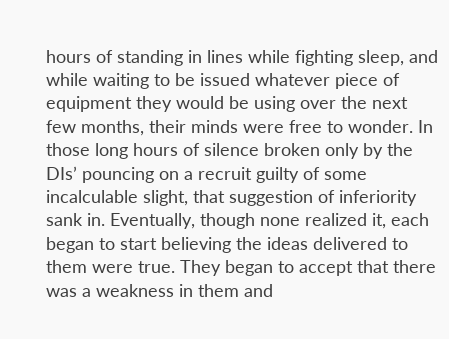hours of standing in lines while fighting sleep, and while waiting to be issued whatever piece of equipment they would be using over the next few months, their minds were free to wonder. In those long hours of silence broken only by the DIs’ pouncing on a recruit guilty of some incalculable slight, that suggestion of inferiority sank in. Eventually, though none realized it, each began to start believing the ideas delivered to them were true. They began to accept that there was a weakness in them and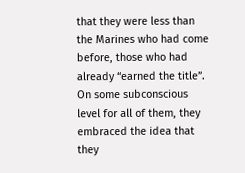that they were less than the Marines who had come before, those who had already “earned the title”. On some subconscious level for all of them, they embraced the idea that they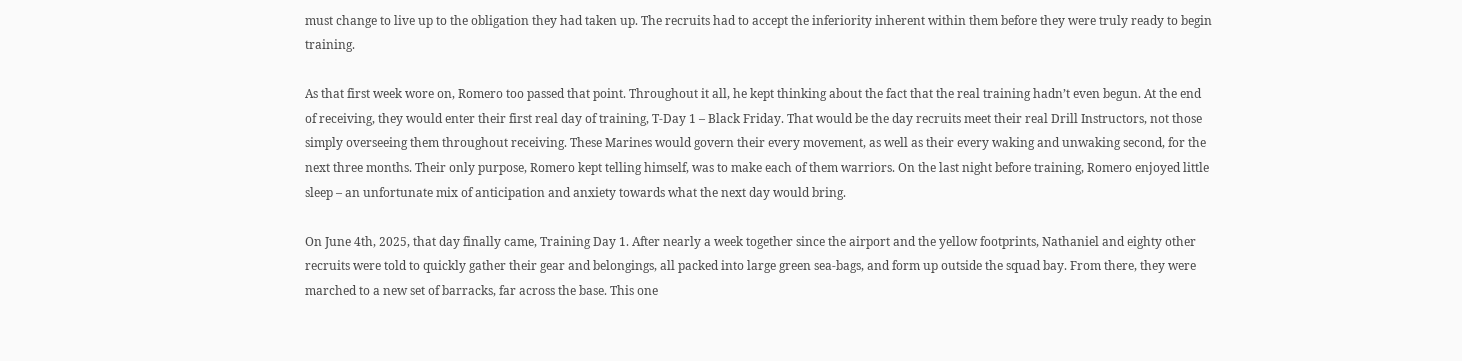must change to live up to the obligation they had taken up. The recruits had to accept the inferiority inherent within them before they were truly ready to begin training.

As that first week wore on, Romero too passed that point. Throughout it all, he kept thinking about the fact that the real training hadn’t even begun. At the end of receiving, they would enter their first real day of training, T-Day 1 – Black Friday. That would be the day recruits meet their real Drill Instructors, not those simply overseeing them throughout receiving. These Marines would govern their every movement, as well as their every waking and unwaking second, for the next three months. Their only purpose, Romero kept telling himself, was to make each of them warriors. On the last night before training, Romero enjoyed little sleep – an unfortunate mix of anticipation and anxiety towards what the next day would bring.

On June 4th, 2025, that day finally came, Training Day 1. After nearly a week together since the airport and the yellow footprints, Nathaniel and eighty other recruits were told to quickly gather their gear and belongings, all packed into large green sea-bags, and form up outside the squad bay. From there, they were marched to a new set of barracks, far across the base. This one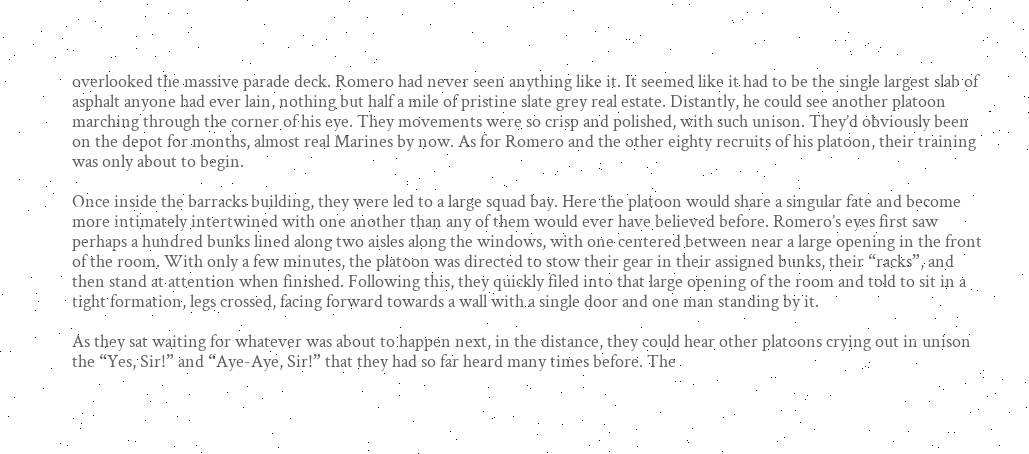overlooked the massive parade deck. Romero had never seen anything like it. It seemed like it had to be the single largest slab of asphalt anyone had ever lain, nothing but half a mile of pristine slate grey real estate. Distantly, he could see another platoon marching through the corner of his eye. They movements were so crisp and polished, with such unison. They’d obviously been on the depot for months, almost real Marines by now. As for Romero and the other eighty recruits of his platoon, their training was only about to begin.

Once inside the barracks building, they were led to a large squad bay. Here the platoon would share a singular fate and become more intimately intertwined with one another than any of them would ever have believed before. Romero’s eyes first saw perhaps a hundred bunks lined along two aisles along the windows, with one centered between near a large opening in the front of the room. With only a few minutes, the platoon was directed to stow their gear in their assigned bunks, their “racks”, and then stand at attention when finished. Following this, they quickly filed into that large opening of the room and told to sit in a tight formation, legs crossed, facing forward towards a wall with a single door and one man standing by it.

As they sat waiting for whatever was about to happen next, in the distance, they could hear other platoons crying out in unison the “Yes, Sir!” and “Aye-Aye, Sir!” that they had so far heard many times before. The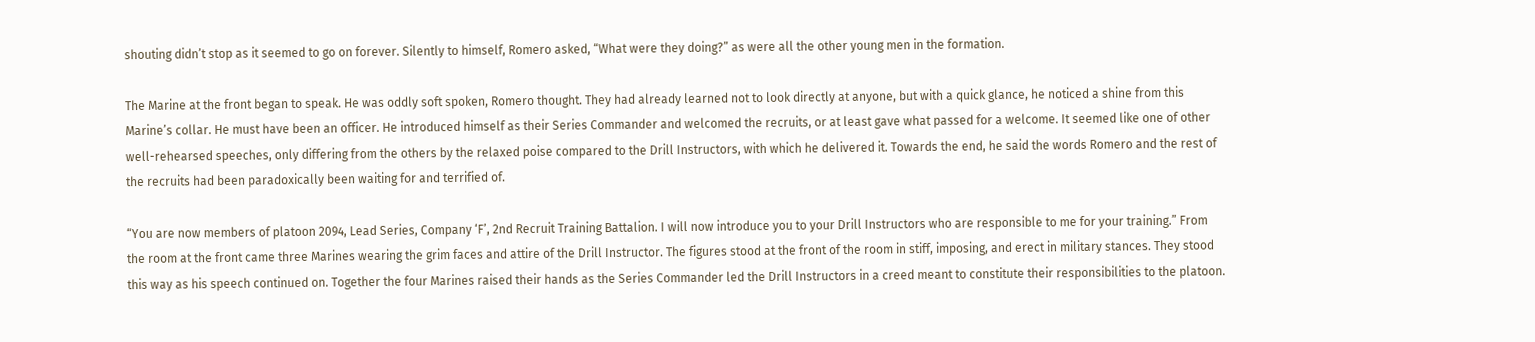shouting didn’t stop as it seemed to go on forever. Silently to himself, Romero asked, “What were they doing?” as were all the other young men in the formation.

The Marine at the front began to speak. He was oddly soft spoken, Romero thought. They had already learned not to look directly at anyone, but with a quick glance, he noticed a shine from this Marine’s collar. He must have been an officer. He introduced himself as their Series Commander and welcomed the recruits, or at least gave what passed for a welcome. It seemed like one of other well-rehearsed speeches, only differing from the others by the relaxed poise compared to the Drill Instructors, with which he delivered it. Towards the end, he said the words Romero and the rest of the recruits had been paradoxically been waiting for and terrified of.

“You are now members of platoon 2094, Lead Series, Company ‘F’, 2nd Recruit Training Battalion. I will now introduce you to your Drill Instructors who are responsible to me for your training.” From the room at the front came three Marines wearing the grim faces and attire of the Drill Instructor. The figures stood at the front of the room in stiff, imposing, and erect in military stances. They stood this way as his speech continued on. Together the four Marines raised their hands as the Series Commander led the Drill Instructors in a creed meant to constitute their responsibilities to the platoon.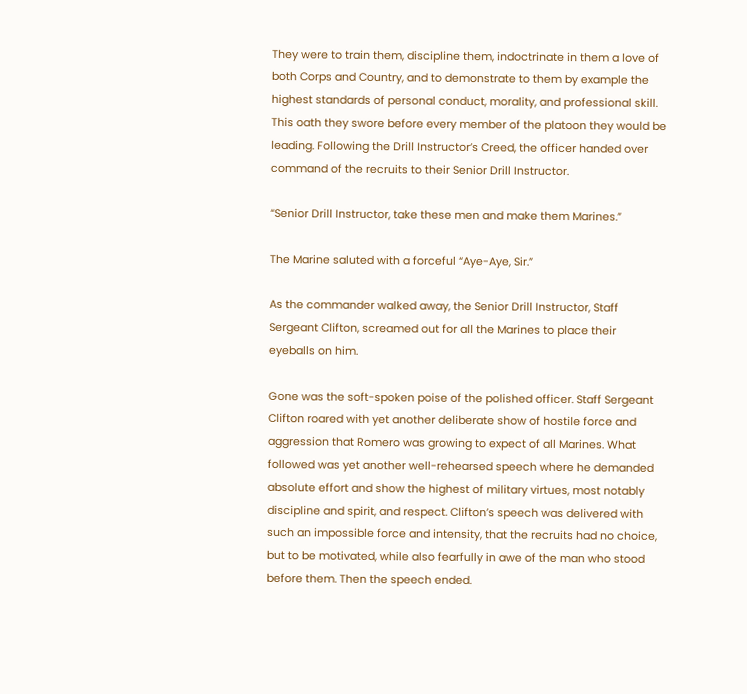They were to train them, discipline them, indoctrinate in them a love of both Corps and Country, and to demonstrate to them by example the highest standards of personal conduct, morality, and professional skill. This oath they swore before every member of the platoon they would be leading. Following the Drill Instructor’s Creed, the officer handed over command of the recruits to their Senior Drill Instructor.

“Senior Drill Instructor, take these men and make them Marines.”

The Marine saluted with a forceful “Aye-Aye, Sir.”

As the commander walked away, the Senior Drill Instructor, Staff Sergeant Clifton, screamed out for all the Marines to place their eyeballs on him.

Gone was the soft-spoken poise of the polished officer. Staff Sergeant Clifton roared with yet another deliberate show of hostile force and aggression that Romero was growing to expect of all Marines. What followed was yet another well-rehearsed speech where he demanded absolute effort and show the highest of military virtues, most notably discipline and spirit, and respect. Clifton’s speech was delivered with such an impossible force and intensity, that the recruits had no choice, but to be motivated, while also fearfully in awe of the man who stood before them. Then the speech ended.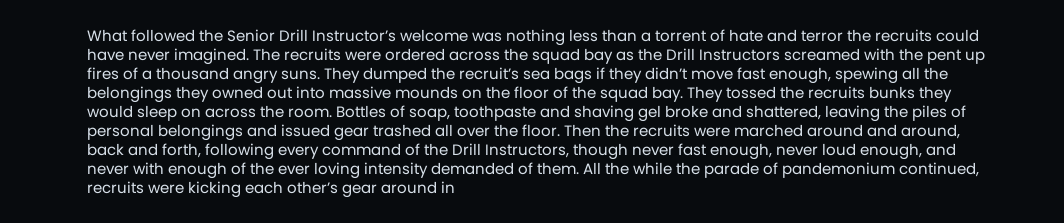What followed the Senior Drill Instructor’s welcome was nothing less than a torrent of hate and terror the recruits could have never imagined. The recruits were ordered across the squad bay as the Drill Instructors screamed with the pent up fires of a thousand angry suns. They dumped the recruit’s sea bags if they didn’t move fast enough, spewing all the belongings they owned out into massive mounds on the floor of the squad bay. They tossed the recruits bunks they would sleep on across the room. Bottles of soap, toothpaste and shaving gel broke and shattered, leaving the piles of personal belongings and issued gear trashed all over the floor. Then the recruits were marched around and around, back and forth, following every command of the Drill Instructors, though never fast enough, never loud enough, and never with enough of the ever loving intensity demanded of them. All the while the parade of pandemonium continued, recruits were kicking each other’s gear around in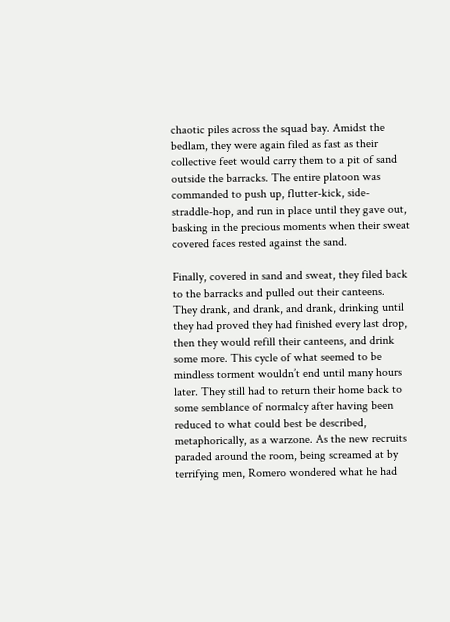chaotic piles across the squad bay. Amidst the bedlam, they were again filed as fast as their collective feet would carry them to a pit of sand outside the barracks. The entire platoon was commanded to push up, flutter-kick, side-straddle-hop, and run in place until they gave out, basking in the precious moments when their sweat covered faces rested against the sand.

Finally, covered in sand and sweat, they filed back to the barracks and pulled out their canteens. They drank, and drank, and drank, drinking until they had proved they had finished every last drop, then they would refill their canteens, and drink some more. This cycle of what seemed to be mindless torment wouldn’t end until many hours later. They still had to return their home back to some semblance of normalcy after having been reduced to what could best be described, metaphorically, as a warzone. As the new recruits paraded around the room, being screamed at by terrifying men, Romero wondered what he had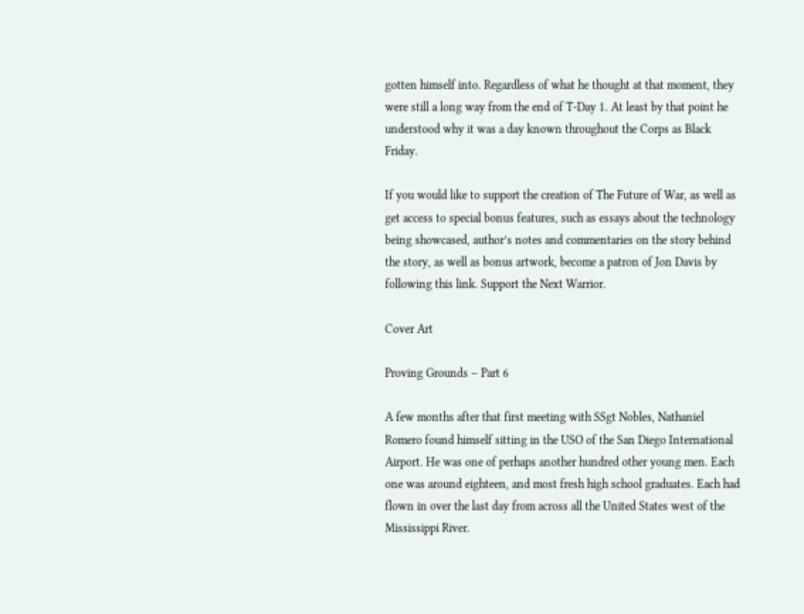gotten himself into. Regardless of what he thought at that moment, they were still a long way from the end of T-Day 1. At least by that point he understood why it was a day known throughout the Corps as Black Friday.

If you would like to support the creation of The Future of War, as well as get access to special bonus features, such as essays about the technology being showcased, author’s notes and commentaries on the story behind the story, as well as bonus artwork, become a patron of Jon Davis by following this link. Support the Next Warrior.

Cover Art

Proving Grounds – Part 6

A few months after that first meeting with SSgt Nobles, Nathaniel Romero found himself sitting in the USO of the San Diego International Airport. He was one of perhaps another hundred other young men. Each one was around eighteen, and most fresh high school graduates. Each had flown in over the last day from across all the United States west of the Mississippi River.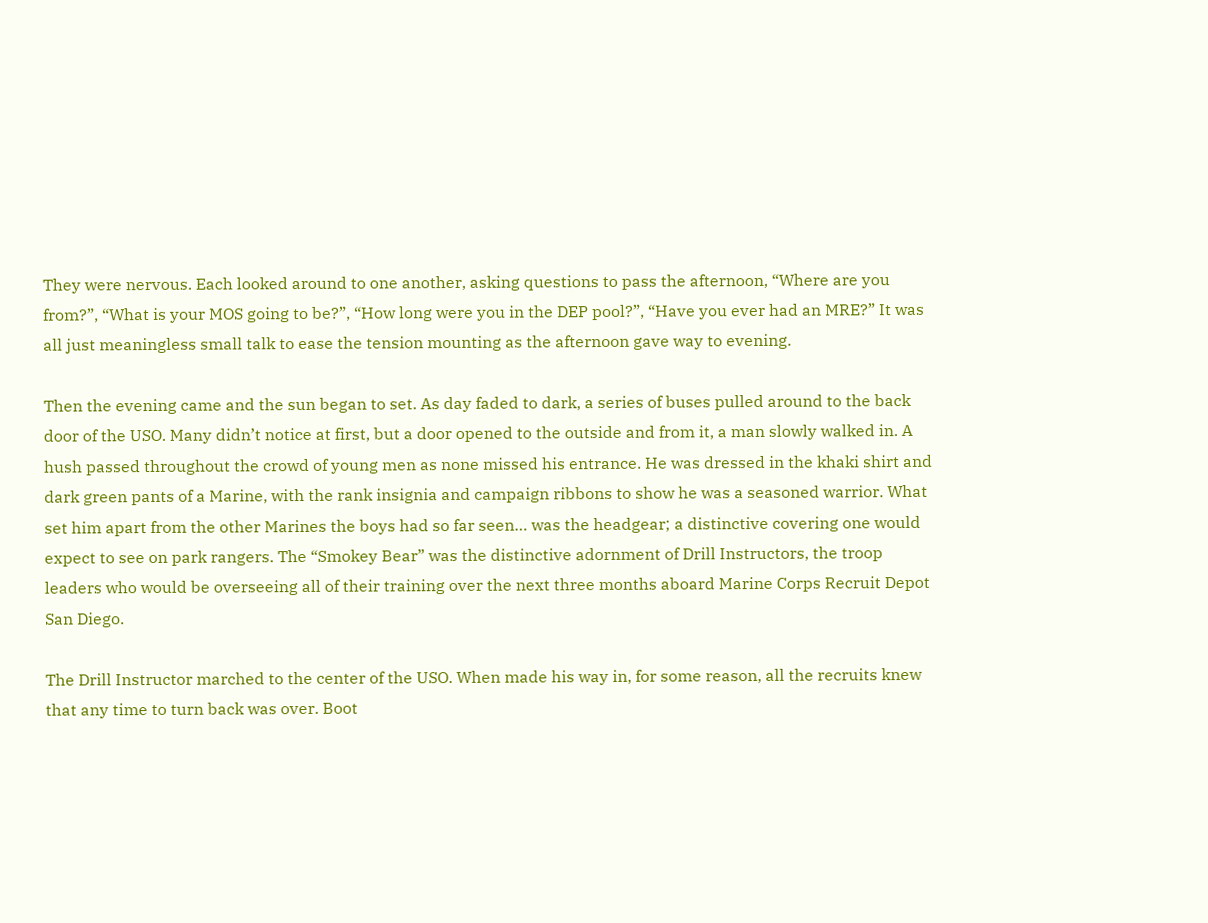They were nervous. Each looked around to one another, asking questions to pass the afternoon, “Where are you from?”, “What is your MOS going to be?”, “How long were you in the DEP pool?”, “Have you ever had an MRE?” It was all just meaningless small talk to ease the tension mounting as the afternoon gave way to evening.

Then the evening came and the sun began to set. As day faded to dark, a series of buses pulled around to the back door of the USO. Many didn’t notice at first, but a door opened to the outside and from it, a man slowly walked in. A hush passed throughout the crowd of young men as none missed his entrance. He was dressed in the khaki shirt and dark green pants of a Marine, with the rank insignia and campaign ribbons to show he was a seasoned warrior. What set him apart from the other Marines the boys had so far seen… was the headgear; a distinctive covering one would expect to see on park rangers. The “Smokey Bear” was the distinctive adornment of Drill Instructors, the troop leaders who would be overseeing all of their training over the next three months aboard Marine Corps Recruit Depot San Diego.

The Drill Instructor marched to the center of the USO. When made his way in, for some reason, all the recruits knew that any time to turn back was over. Boot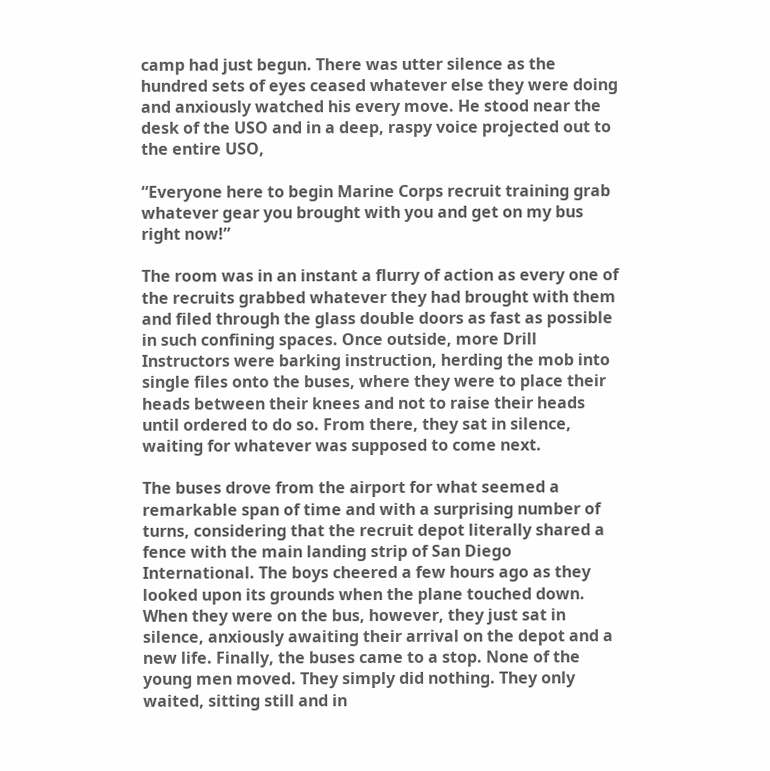camp had just begun. There was utter silence as the hundred sets of eyes ceased whatever else they were doing and anxiously watched his every move. He stood near the desk of the USO and in a deep, raspy voice projected out to the entire USO,

“Everyone here to begin Marine Corps recruit training grab whatever gear you brought with you and get on my bus right now!”

The room was in an instant a flurry of action as every one of the recruits grabbed whatever they had brought with them and filed through the glass double doors as fast as possible in such confining spaces. Once outside, more Drill Instructors were barking instruction, herding the mob into single files onto the buses, where they were to place their heads between their knees and not to raise their heads until ordered to do so. From there, they sat in silence, waiting for whatever was supposed to come next.

The buses drove from the airport for what seemed a remarkable span of time and with a surprising number of turns, considering that the recruit depot literally shared a fence with the main landing strip of San Diego International. The boys cheered a few hours ago as they looked upon its grounds when the plane touched down. When they were on the bus, however, they just sat in silence, anxiously awaiting their arrival on the depot and a new life. Finally, the buses came to a stop. None of the young men moved. They simply did nothing. They only waited, sitting still and in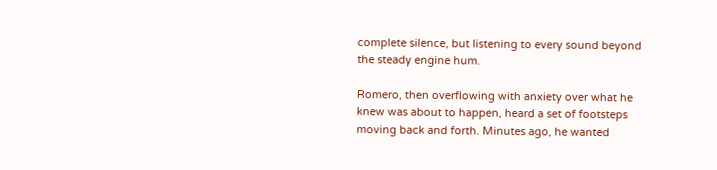complete silence, but listening to every sound beyond the steady engine hum.

Romero, then overflowing with anxiety over what he knew was about to happen, heard a set of footsteps moving back and forth. Minutes ago, he wanted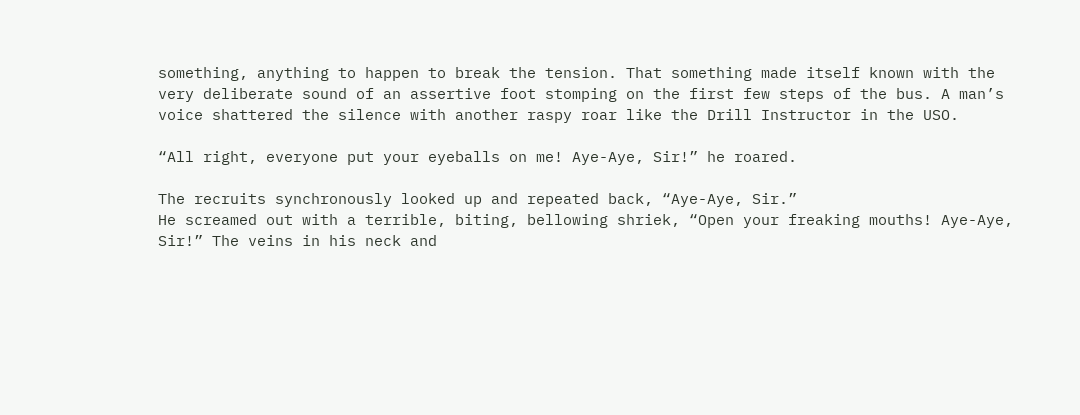something, anything to happen to break the tension. That something made itself known with the very deliberate sound of an assertive foot stomping on the first few steps of the bus. A man’s voice shattered the silence with another raspy roar like the Drill Instructor in the USO.

“All right, everyone put your eyeballs on me! Aye-Aye, Sir!” he roared.

The recruits synchronously looked up and repeated back, “Aye-Aye, Sir.”
He screamed out with a terrible, biting, bellowing shriek, “Open your freaking mouths! Aye-Aye, Sir!” The veins in his neck and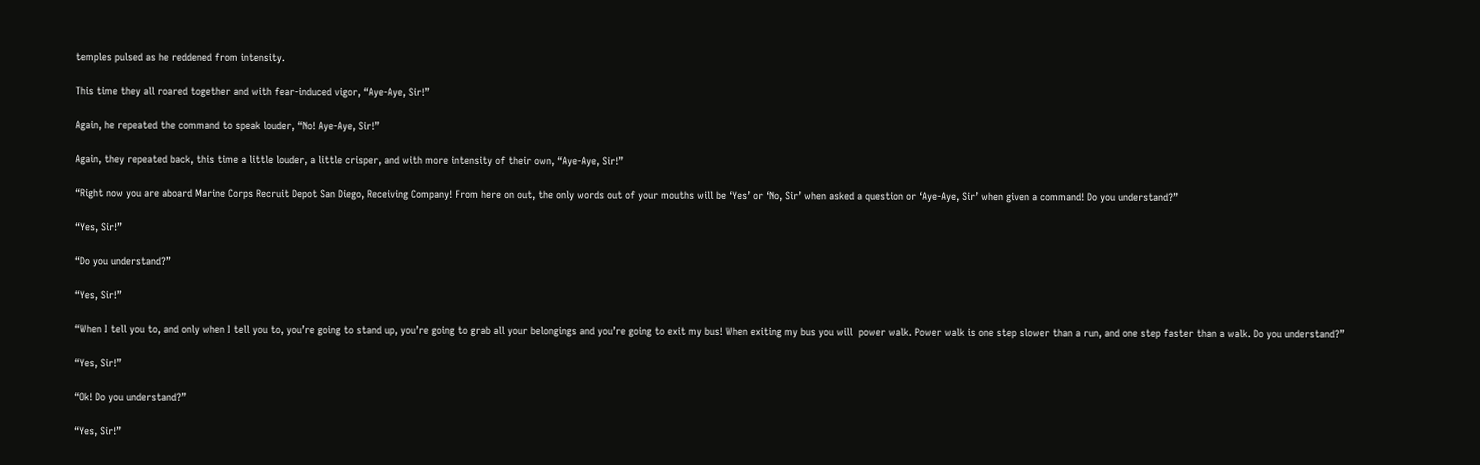temples pulsed as he reddened from intensity.

This time they all roared together and with fear-induced vigor, “Aye-Aye, Sir!”

Again, he repeated the command to speak louder, “No! Aye-Aye, Sir!”

Again, they repeated back, this time a little louder, a little crisper, and with more intensity of their own, “Aye-Aye, Sir!”

“Right now you are aboard Marine Corps Recruit Depot San Diego, Receiving Company! From here on out, the only words out of your mouths will be ‘Yes’ or ‘No, Sir’ when asked a question or ‘Aye-Aye, Sir’ when given a command! Do you understand?”

“Yes, Sir!”

“Do you understand?”

“Yes, Sir!”

“When I tell you to, and only when I tell you to, you’re going to stand up, you’re going to grab all your belongings and you’re going to exit my bus! When exiting my bus you will  power walk. Power walk is one step slower than a run, and one step faster than a walk. Do you understand?”

“Yes, Sir!”

“Ok! Do you understand?”

“Yes, Sir!”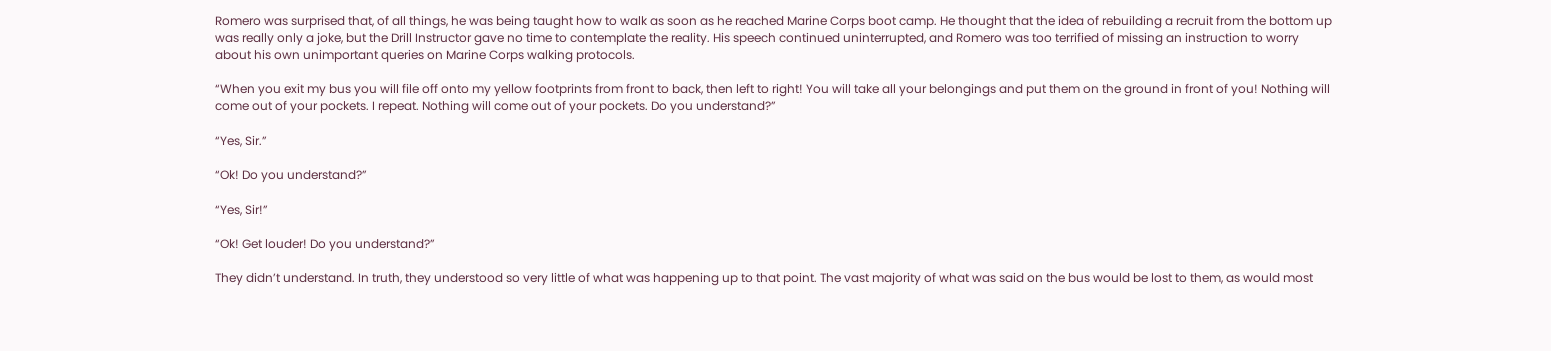Romero was surprised that, of all things, he was being taught how to walk as soon as he reached Marine Corps boot camp. He thought that the idea of rebuilding a recruit from the bottom up was really only a joke, but the Drill Instructor gave no time to contemplate the reality. His speech continued uninterrupted, and Romero was too terrified of missing an instruction to worry about his own unimportant queries on Marine Corps walking protocols.

“When you exit my bus you will file off onto my yellow footprints from front to back, then left to right! You will take all your belongings and put them on the ground in front of you! Nothing will come out of your pockets. I repeat. Nothing will come out of your pockets. Do you understand?”

“Yes, Sir.”

“Ok! Do you understand?”

“Yes, Sir!”

“Ok! Get louder! Do you understand?”

They didn’t understand. In truth, they understood so very little of what was happening up to that point. The vast majority of what was said on the bus would be lost to them, as would most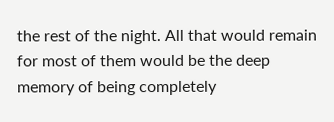the rest of the night. All that would remain for most of them would be the deep memory of being completely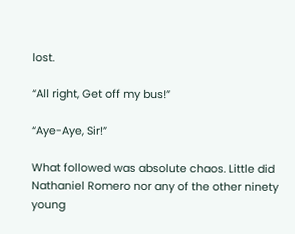lost.

“All right, Get off my bus!”

“Aye-Aye, Sir!”

What followed was absolute chaos. Little did Nathaniel Romero nor any of the other ninety young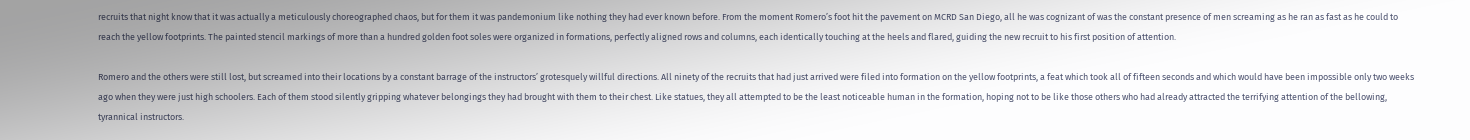recruits that night know that it was actually a meticulously choreographed chaos, but for them it was pandemonium like nothing they had ever known before. From the moment Romero’s foot hit the pavement on MCRD San Diego, all he was cognizant of was the constant presence of men screaming as he ran as fast as he could to reach the yellow footprints. The painted stencil markings of more than a hundred golden foot soles were organized in formations, perfectly aligned rows and columns, each identically touching at the heels and flared, guiding the new recruit to his first position of attention.

Romero and the others were still lost, but screamed into their locations by a constant barrage of the instructors’ grotesquely willful directions. All ninety of the recruits that had just arrived were filed into formation on the yellow footprints, a feat which took all of fifteen seconds and which would have been impossible only two weeks ago when they were just high schoolers. Each of them stood silently gripping whatever belongings they had brought with them to their chest. Like statues, they all attempted to be the least noticeable human in the formation, hoping not to be like those others who had already attracted the terrifying attention of the bellowing, tyrannical instructors.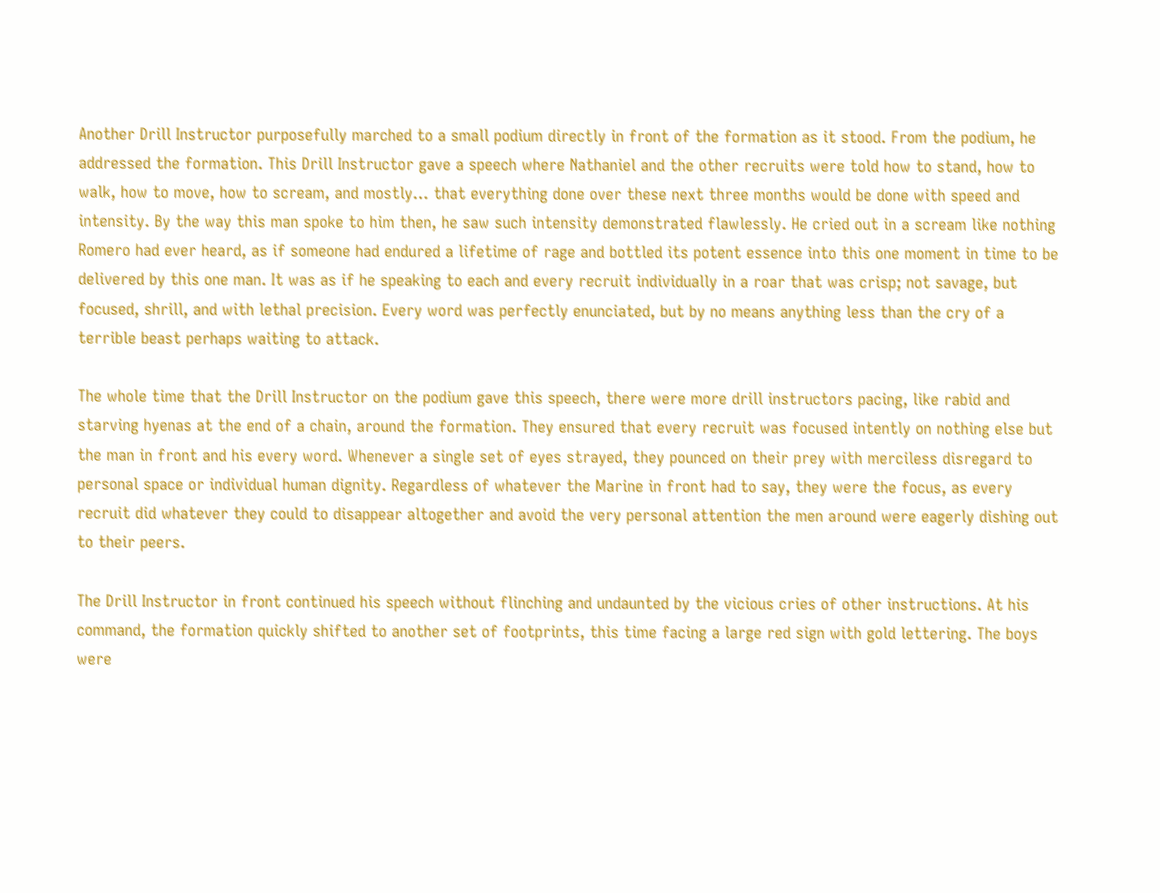Another Drill Instructor purposefully marched to a small podium directly in front of the formation as it stood. From the podium, he addressed the formation. This Drill Instructor gave a speech where Nathaniel and the other recruits were told how to stand, how to walk, how to move, how to scream, and mostly… that everything done over these next three months would be done with speed and intensity. By the way this man spoke to him then, he saw such intensity demonstrated flawlessly. He cried out in a scream like nothing Romero had ever heard, as if someone had endured a lifetime of rage and bottled its potent essence into this one moment in time to be delivered by this one man. It was as if he speaking to each and every recruit individually in a roar that was crisp; not savage, but focused, shrill, and with lethal precision. Every word was perfectly enunciated, but by no means anything less than the cry of a terrible beast perhaps waiting to attack.

The whole time that the Drill Instructor on the podium gave this speech, there were more drill instructors pacing, like rabid and starving hyenas at the end of a chain, around the formation. They ensured that every recruit was focused intently on nothing else but the man in front and his every word. Whenever a single set of eyes strayed, they pounced on their prey with merciless disregard to personal space or individual human dignity. Regardless of whatever the Marine in front had to say, they were the focus, as every recruit did whatever they could to disappear altogether and avoid the very personal attention the men around were eagerly dishing out to their peers.

The Drill Instructor in front continued his speech without flinching and undaunted by the vicious cries of other instructions. At his command, the formation quickly shifted to another set of footprints, this time facing a large red sign with gold lettering. The boys were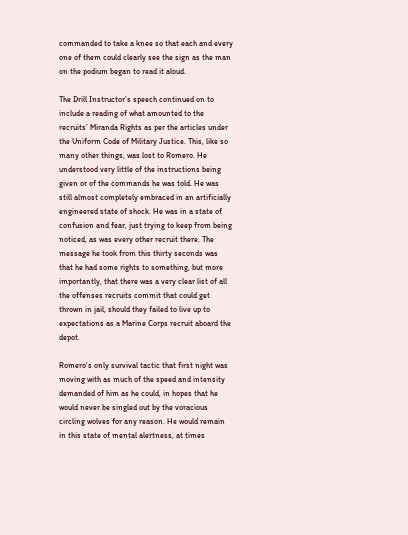commanded to take a knee so that each and every one of them could clearly see the sign as the man on the podium began to read it aloud.

The Drill Instructor’s speech continued on to include a reading of what amounted to the recruits’ Miranda Rights as per the articles under the Uniform Code of Military Justice. This, like so many other things, was lost to Romero. He understood very little of the instructions being given or of the commands he was told. He was still almost completely embraced in an artificially engineered state of shock. He was in a state of confusion and fear, just trying to keep from being noticed, as was every other recruit there. The message he took from this thirty seconds was that he had some rights to something, but more importantly, that there was a very clear list of all the offenses recruits commit that could get thrown in jail, should they failed to live up to expectations as a Marine Corps recruit aboard the depot.

Romero’s only survival tactic that first night was moving with as much of the speed and intensity demanded of him as he could, in hopes that he would never be singled out by the voracious circling wolves for any reason. He would remain in this state of mental alertness, at times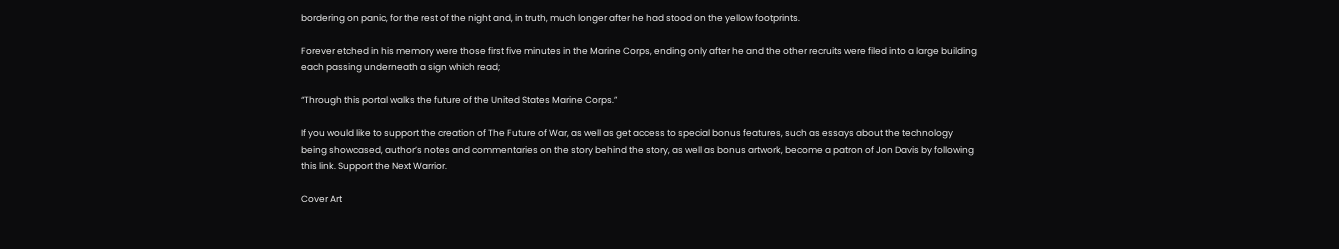bordering on panic, for the rest of the night and, in truth, much longer after he had stood on the yellow footprints.

Forever etched in his memory were those first five minutes in the Marine Corps, ending only after he and the other recruits were filed into a large building each passing underneath a sign which read;

“Through this portal walks the future of the United States Marine Corps.”

If you would like to support the creation of The Future of War, as well as get access to special bonus features, such as essays about the technology being showcased, author’s notes and commentaries on the story behind the story, as well as bonus artwork, become a patron of Jon Davis by following this link. Support the Next Warrior.

Cover Art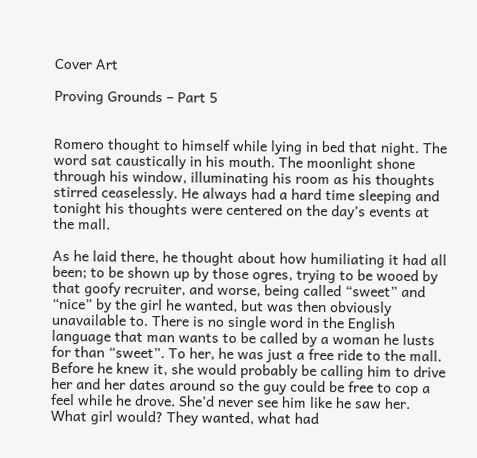Cover Art

Proving Grounds – Part 5


Romero thought to himself while lying in bed that night. The word sat caustically in his mouth. The moonlight shone through his window, illuminating his room as his thoughts stirred ceaselessly. He always had a hard time sleeping and tonight his thoughts were centered on the day’s events at the mall.

As he laid there, he thought about how humiliating it had all been; to be shown up by those ogres, trying to be wooed by that goofy recruiter, and worse, being called “sweet” and “nice” by the girl he wanted, but was then obviously unavailable to. There is no single word in the English language that man wants to be called by a woman he lusts for than “sweet”. To her, he was just a free ride to the mall. Before he knew it, she would probably be calling him to drive her and her dates around so the guy could be free to cop a feel while he drove. She’d never see him like he saw her. What girl would? They wanted, what had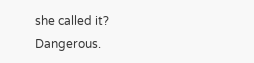she called it? Dangerous.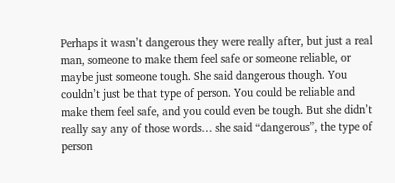Perhaps it wasn’t dangerous they were really after, but just a real man, someone to make them feel safe or someone reliable, or maybe just someone tough. She said dangerous though. You couldn’t just be that type of person. You could be reliable and make them feel safe, and you could even be tough. But she didn’t really say any of those words… she said “dangerous”, the type of person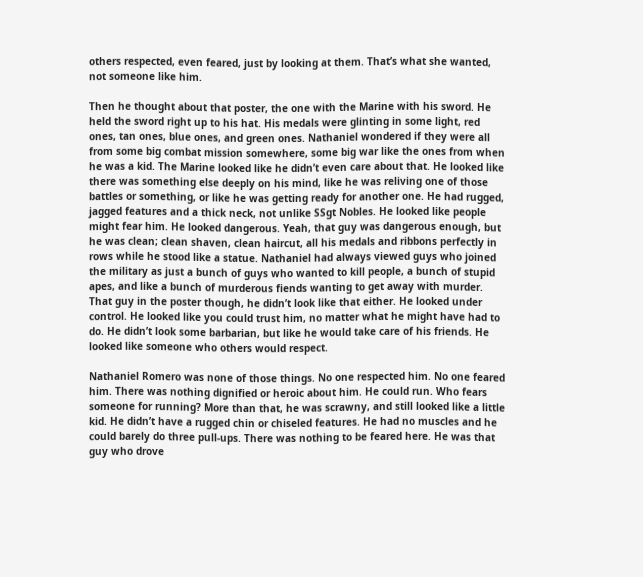others respected, even feared, just by looking at them. That’s what she wanted, not someone like him.

Then he thought about that poster, the one with the Marine with his sword. He held the sword right up to his hat. His medals were glinting in some light, red ones, tan ones, blue ones, and green ones. Nathaniel wondered if they were all from some big combat mission somewhere, some big war like the ones from when he was a kid. The Marine looked like he didn’t even care about that. He looked like there was something else deeply on his mind, like he was reliving one of those battles or something, or like he was getting ready for another one. He had rugged, jagged features and a thick neck, not unlike SSgt Nobles. He looked like people might fear him. He looked dangerous. Yeah, that guy was dangerous enough, but he was clean; clean shaven, clean haircut, all his medals and ribbons perfectly in rows while he stood like a statue. Nathaniel had always viewed guys who joined the military as just a bunch of guys who wanted to kill people, a bunch of stupid apes, and like a bunch of murderous fiends wanting to get away with murder. That guy in the poster though, he didn’t look like that either. He looked under control. He looked like you could trust him, no matter what he might have had to do. He didn’t look some barbarian, but like he would take care of his friends. He looked like someone who others would respect.

Nathaniel Romero was none of those things. No one respected him. No one feared him. There was nothing dignified or heroic about him. He could run. Who fears someone for running? More than that, he was scrawny, and still looked like a little kid. He didn’t have a rugged chin or chiseled features. He had no muscles and he could barely do three pull-ups. There was nothing to be feared here. He was that guy who drove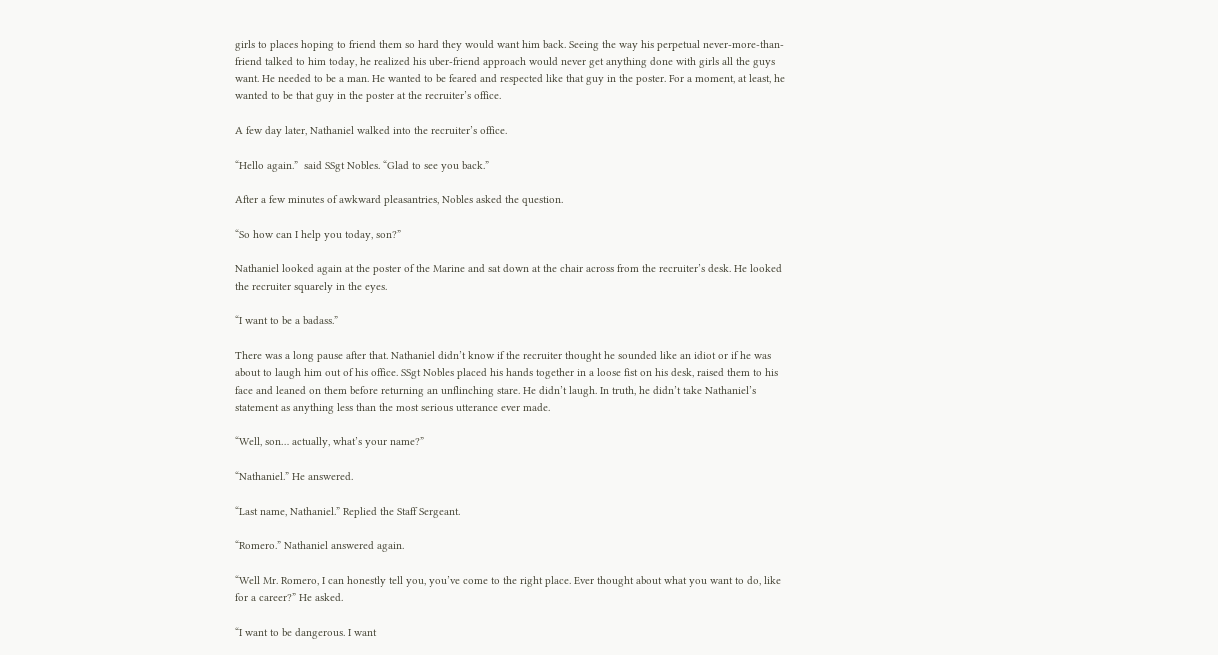girls to places hoping to friend them so hard they would want him back. Seeing the way his perpetual never-more-than-friend talked to him today, he realized his uber-friend approach would never get anything done with girls all the guys want. He needed to be a man. He wanted to be feared and respected like that guy in the poster. For a moment, at least, he wanted to be that guy in the poster at the recruiter’s office.

A few day later, Nathaniel walked into the recruiter’s office.

“Hello again.”  said SSgt Nobles. “Glad to see you back.”

After a few minutes of awkward pleasantries, Nobles asked the question.

“So how can I help you today, son?”

Nathaniel looked again at the poster of the Marine and sat down at the chair across from the recruiter’s desk. He looked the recruiter squarely in the eyes.

“I want to be a badass.”

There was a long pause after that. Nathaniel didn’t know if the recruiter thought he sounded like an idiot or if he was about to laugh him out of his office. SSgt Nobles placed his hands together in a loose fist on his desk, raised them to his face and leaned on them before returning an unflinching stare. He didn’t laugh. In truth, he didn’t take Nathaniel’s statement as anything less than the most serious utterance ever made.

“Well, son… actually, what’s your name?”

“Nathaniel.” He answered.

“Last name, Nathaniel.” Replied the Staff Sergeant.

“Romero.” Nathaniel answered again.

“Well Mr. Romero, I can honestly tell you, you’ve come to the right place. Ever thought about what you want to do, like for a career?” He asked.

“I want to be dangerous. I want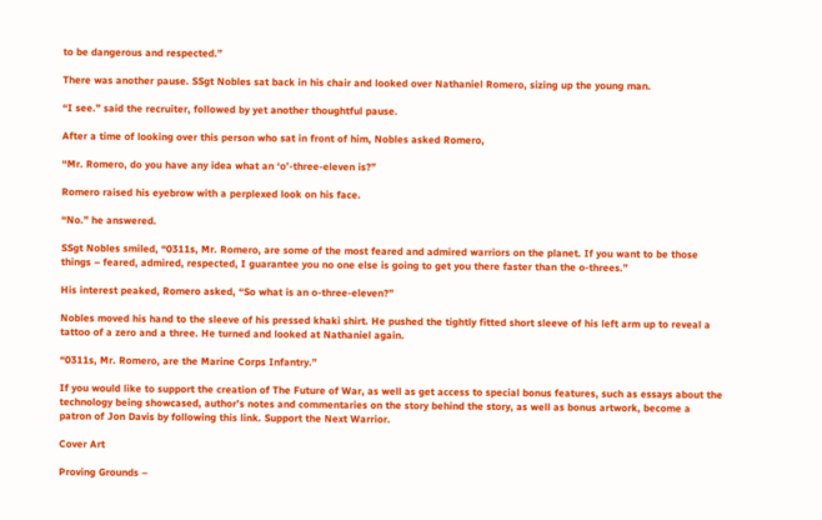to be dangerous and respected.”

There was another pause. SSgt Nobles sat back in his chair and looked over Nathaniel Romero, sizing up the young man.

“I see.” said the recruiter, followed by yet another thoughtful pause.

After a time of looking over this person who sat in front of him, Nobles asked Romero,

“Mr. Romero, do you have any idea what an ‘o’-three-eleven is?”

Romero raised his eyebrow with a perplexed look on his face.

“No.” he answered.

SSgt Nobles smiled, “0311s, Mr. Romero, are some of the most feared and admired warriors on the planet. If you want to be those things – feared, admired, respected, I guarantee you no one else is going to get you there faster than the o-threes.”

His interest peaked, Romero asked, “So what is an o-three-eleven?”

Nobles moved his hand to the sleeve of his pressed khaki shirt. He pushed the tightly fitted short sleeve of his left arm up to reveal a tattoo of a zero and a three. He turned and looked at Nathaniel again.

“0311s, Mr. Romero, are the Marine Corps Infantry.”

If you would like to support the creation of The Future of War, as well as get access to special bonus features, such as essays about the technology being showcased, author’s notes and commentaries on the story behind the story, as well as bonus artwork, become a patron of Jon Davis by following this link. Support the Next Warrior.

Cover Art

Proving Grounds –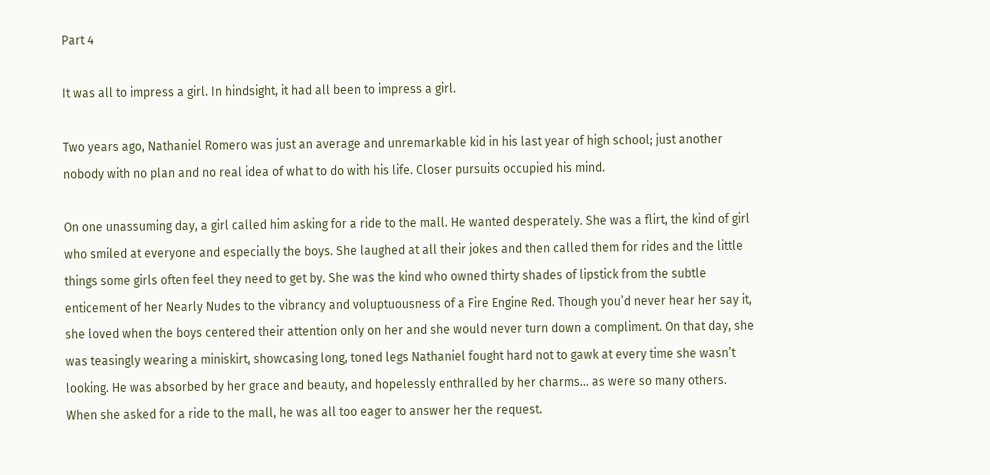Part 4

It was all to impress a girl. In hindsight, it had all been to impress a girl.

Two years ago, Nathaniel Romero was just an average and unremarkable kid in his last year of high school; just another nobody with no plan and no real idea of what to do with his life. Closer pursuits occupied his mind.

On one unassuming day, a girl called him asking for a ride to the mall. He wanted desperately. She was a flirt, the kind of girl who smiled at everyone and especially the boys. She laughed at all their jokes and then called them for rides and the little things some girls often feel they need to get by. She was the kind who owned thirty shades of lipstick from the subtle enticement of her Nearly Nudes to the vibrancy and voluptuousness of a Fire Engine Red. Though you’d never hear her say it, she loved when the boys centered their attention only on her and she would never turn down a compliment. On that day, she was teasingly wearing a miniskirt, showcasing long, toned legs Nathaniel fought hard not to gawk at every time she wasn’t looking. He was absorbed by her grace and beauty, and hopelessly enthralled by her charms… as were so many others. When she asked for a ride to the mall, he was all too eager to answer her the request.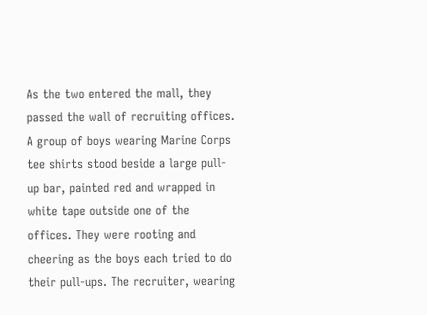As the two entered the mall, they passed the wall of recruiting offices. A group of boys wearing Marine Corps tee shirts stood beside a large pull-up bar, painted red and wrapped in white tape outside one of the offices. They were rooting and cheering as the boys each tried to do their pull-ups. The recruiter, wearing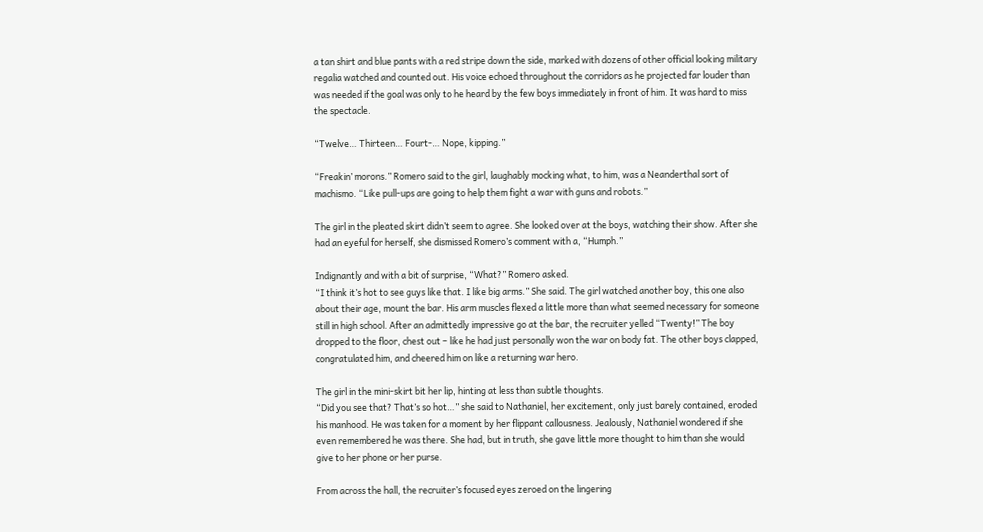a tan shirt and blue pants with a red stripe down the side, marked with dozens of other official looking military regalia watched and counted out. His voice echoed throughout the corridors as he projected far louder than was needed if the goal was only to he heard by the few boys immediately in front of him. It was hard to miss the spectacle.

“Twelve… Thirteen… Fourt-… Nope, kipping.”

“Freakin’ morons.” Romero said to the girl, laughably mocking what, to him, was a Neanderthal sort of machismo. “Like pull-ups are going to help them fight a war with guns and robots.”

The girl in the pleated skirt didn’t seem to agree. She looked over at the boys, watching their show. After she had an eyeful for herself, she dismissed Romero’s comment with a, “Humph.”

Indignantly and with a bit of surprise, “What?” Romero asked.
“I think it’s hot to see guys like that. I like big arms.” She said. The girl watched another boy, this one also about their age, mount the bar. His arm muscles flexed a little more than what seemed necessary for someone still in high school. After an admittedly impressive go at the bar, the recruiter yelled “Twenty!” The boy dropped to the floor, chest out – like he had just personally won the war on body fat. The other boys clapped, congratulated him, and cheered him on like a returning war hero.

The girl in the mini-skirt bit her lip, hinting at less than subtle thoughts.
“Did you see that? That’s so hot…” she said to Nathaniel, her excitement, only just barely contained, eroded his manhood. He was taken for a moment by her flippant callousness. Jealously, Nathaniel wondered if she even remembered he was there. She had, but in truth, she gave little more thought to him than she would give to her phone or her purse.

From across the hall, the recruiter’s focused eyes zeroed on the lingering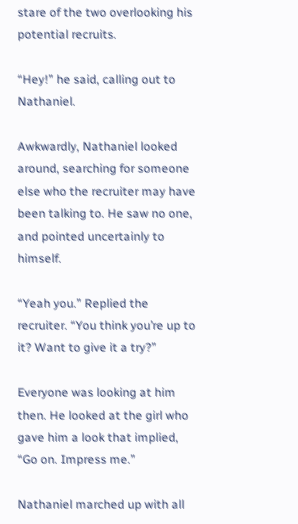stare of the two overlooking his potential recruits.

“Hey!” he said, calling out to Nathaniel.

Awkwardly, Nathaniel looked around, searching for someone else who the recruiter may have been talking to. He saw no one, and pointed uncertainly to himself.

“Yeah you.” Replied the recruiter. “You think you’re up to it? Want to give it a try?”

Everyone was looking at him then. He looked at the girl who gave him a look that implied, “Go on. Impress me.”

Nathaniel marched up with all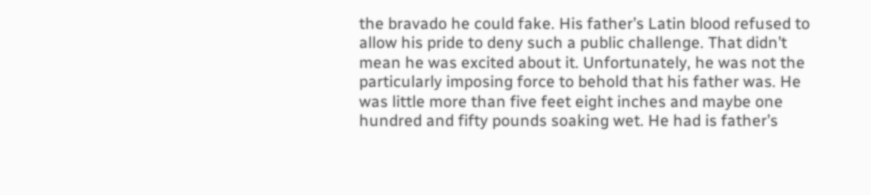the bravado he could fake. His father’s Latin blood refused to allow his pride to deny such a public challenge. That didn’t mean he was excited about it. Unfortunately, he was not the particularly imposing force to behold that his father was. He was little more than five feet eight inches and maybe one hundred and fifty pounds soaking wet. He had is father’s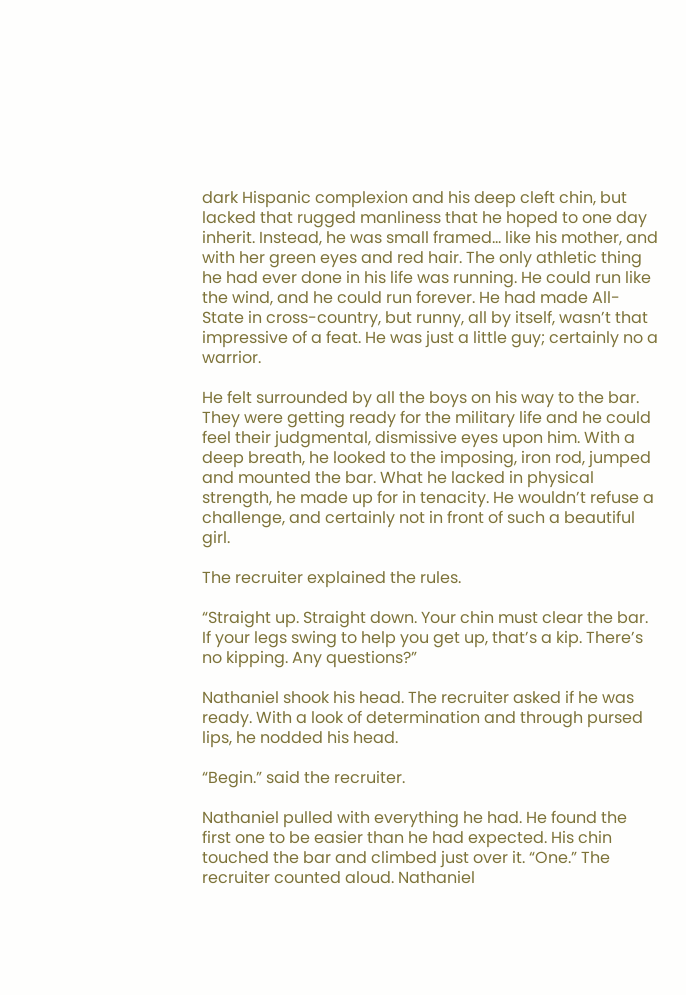dark Hispanic complexion and his deep cleft chin, but lacked that rugged manliness that he hoped to one day inherit. Instead, he was small framed… like his mother, and with her green eyes and red hair. The only athletic thing he had ever done in his life was running. He could run like the wind, and he could run forever. He had made All-State in cross-country, but runny, all by itself, wasn’t that impressive of a feat. He was just a little guy; certainly no a warrior.

He felt surrounded by all the boys on his way to the bar. They were getting ready for the military life and he could feel their judgmental, dismissive eyes upon him. With a deep breath, he looked to the imposing, iron rod, jumped and mounted the bar. What he lacked in physical strength, he made up for in tenacity. He wouldn’t refuse a challenge, and certainly not in front of such a beautiful girl.

The recruiter explained the rules.

“Straight up. Straight down. Your chin must clear the bar. If your legs swing to help you get up, that’s a kip. There’s no kipping. Any questions?”

Nathaniel shook his head. The recruiter asked if he was ready. With a look of determination and through pursed lips, he nodded his head.

“Begin.” said the recruiter.

Nathaniel pulled with everything he had. He found the first one to be easier than he had expected. His chin touched the bar and climbed just over it. “One.” The recruiter counted aloud. Nathaniel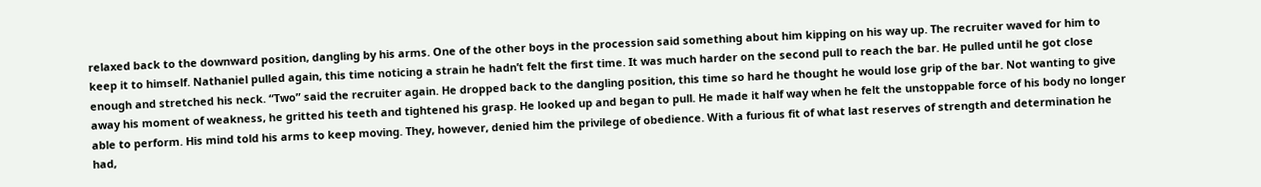relaxed back to the downward position, dangling by his arms. One of the other boys in the procession said something about him kipping on his way up. The recruiter waved for him to keep it to himself. Nathaniel pulled again, this time noticing a strain he hadn’t felt the first time. It was much harder on the second pull to reach the bar. He pulled until he got close enough and stretched his neck. “Two” said the recruiter again. He dropped back to the dangling position, this time so hard he thought he would lose grip of the bar. Not wanting to give away his moment of weakness, he gritted his teeth and tightened his grasp. He looked up and began to pull. He made it half way when he felt the unstoppable force of his body no longer able to perform. His mind told his arms to keep moving. They, however, denied him the privilege of obedience. With a furious fit of what last reserves of strength and determination he had,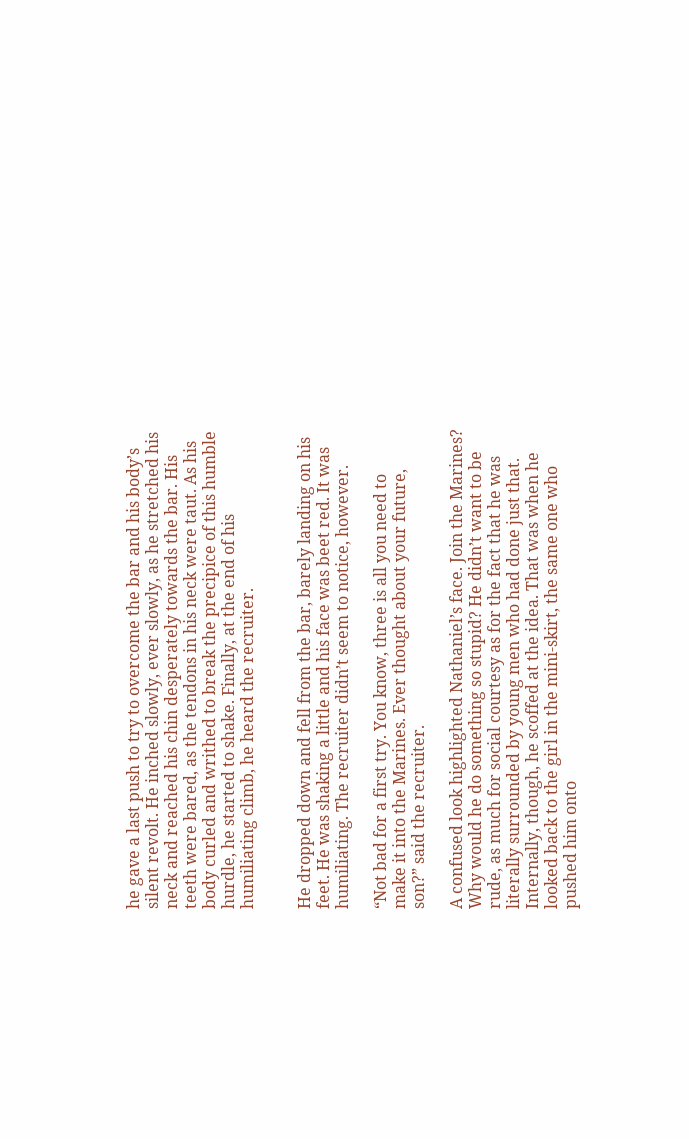he gave a last push to try to overcome the bar and his body’s silent revolt. He inched slowly, ever slowly, as he stretched his neck and reached his chin desperately towards the bar. His teeth were bared, as the tendons in his neck were taut. As his body curled and writhed to break the precipice of this humble hurdle, he started to shake. Finally, at the end of his humiliating climb, he heard the recruiter.


He dropped down and fell from the bar, barely landing on his feet. He was shaking a little and his face was beet red. It was humiliating. The recruiter didn’t seem to notice, however.

“Not bad for a first try. You know, three is all you need to make it into the Marines. Ever thought about your future, son?” said the recruiter.

A confused look highlighted Nathaniel’s face. Join the Marines? Why would he do something so stupid? He didn’t want to be rude, as much for social courtesy as for the fact that he was literally surrounded by young men who had done just that. Internally, though, he scoffed at the idea. That was when he looked back to the girl in the mini-skirt, the same one who pushed him onto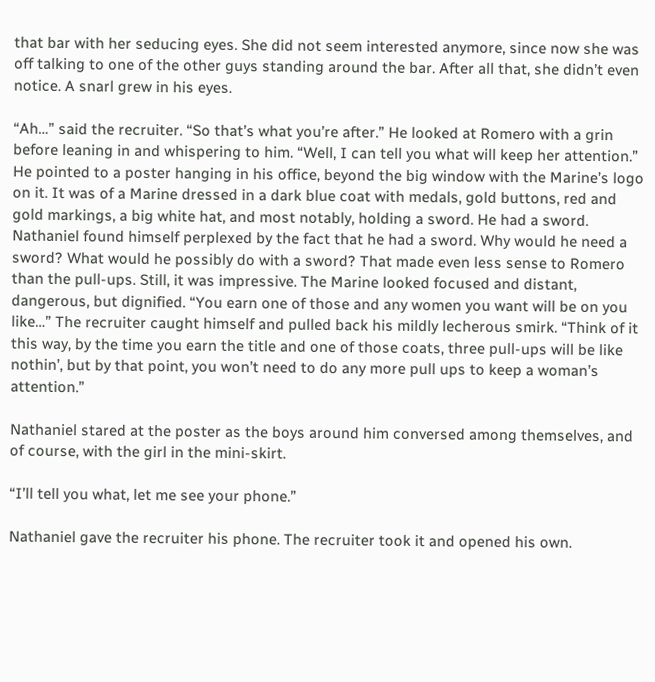that bar with her seducing eyes. She did not seem interested anymore, since now she was off talking to one of the other guys standing around the bar. After all that, she didn’t even notice. A snarl grew in his eyes.

“Ah…” said the recruiter. “So that’s what you’re after.” He looked at Romero with a grin before leaning in and whispering to him. “Well, I can tell you what will keep her attention.” He pointed to a poster hanging in his office, beyond the big window with the Marine’s logo on it. It was of a Marine dressed in a dark blue coat with medals, gold buttons, red and gold markings, a big white hat, and most notably, holding a sword. He had a sword. Nathaniel found himself perplexed by the fact that he had a sword. Why would he need a sword? What would he possibly do with a sword? That made even less sense to Romero than the pull-ups. Still, it was impressive. The Marine looked focused and distant, dangerous, but dignified. “You earn one of those and any women you want will be on you like…” The recruiter caught himself and pulled back his mildly lecherous smirk. “Think of it this way, by the time you earn the title and one of those coats, three pull-ups will be like nothin’, but by that point, you won’t need to do any more pull ups to keep a woman’s attention.”

Nathaniel stared at the poster as the boys around him conversed among themselves, and of course, with the girl in the mini-skirt.

“I’ll tell you what, let me see your phone.”

Nathaniel gave the recruiter his phone. The recruiter took it and opened his own.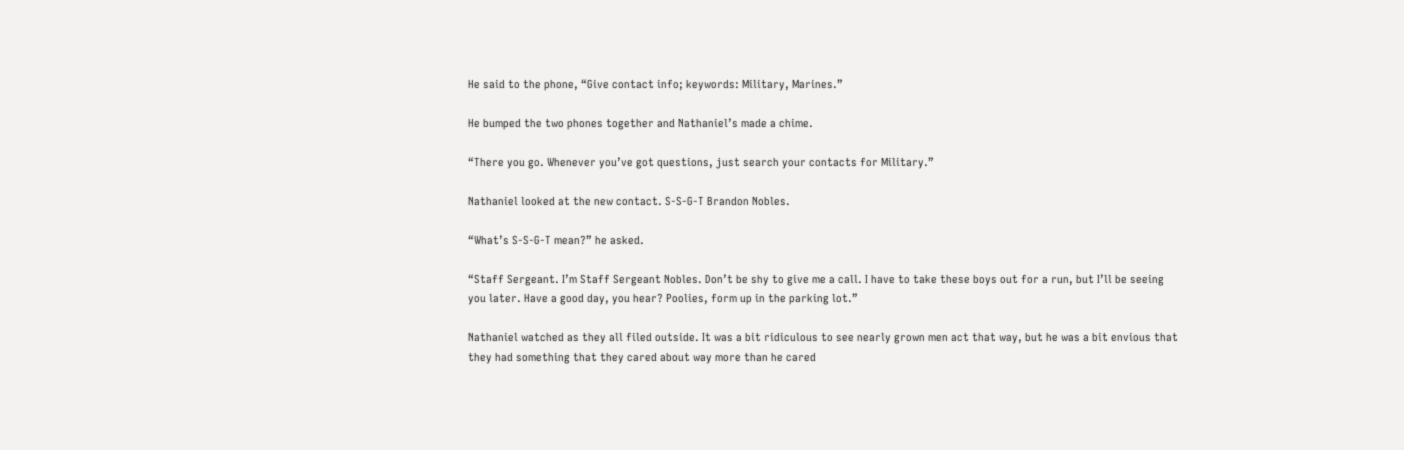He said to the phone, “Give contact info; keywords: Military, Marines.”

He bumped the two phones together and Nathaniel’s made a chime.

“There you go. Whenever you’ve got questions, just search your contacts for Military.”

Nathaniel looked at the new contact. S-S-G-T Brandon Nobles.

“What’s S-S-G-T mean?” he asked.

“Staff Sergeant. I’m Staff Sergeant Nobles. Don’t be shy to give me a call. I have to take these boys out for a run, but I’ll be seeing you later. Have a good day, you hear? Poolies, form up in the parking lot.”

Nathaniel watched as they all filed outside. It was a bit ridiculous to see nearly grown men act that way, but he was a bit envious that they had something that they cared about way more than he cared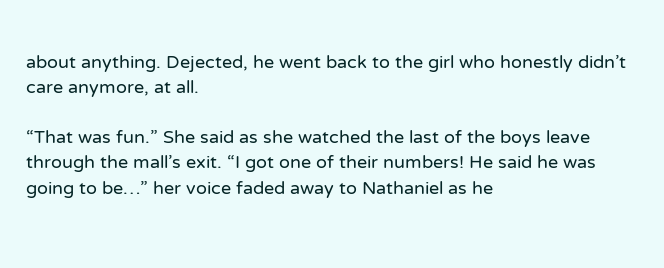about anything. Dejected, he went back to the girl who honestly didn’t care anymore, at all.

“That was fun.” She said as she watched the last of the boys leave through the mall’s exit. “I got one of their numbers! He said he was going to be…” her voice faded away to Nathaniel as he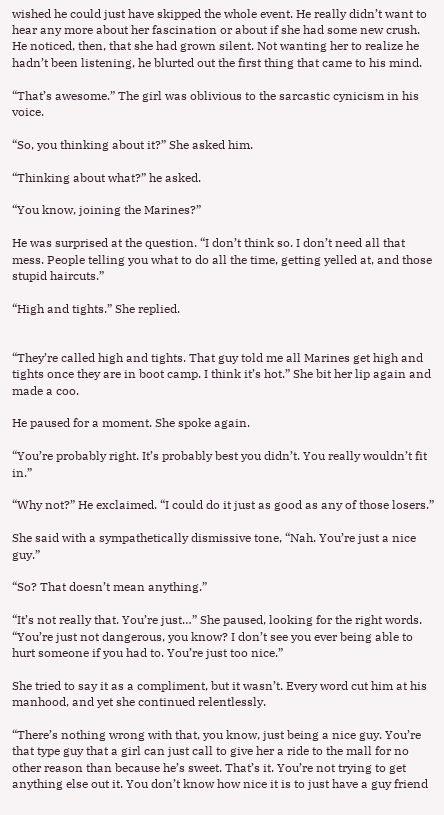wished he could just have skipped the whole event. He really didn’t want to hear any more about her fascination or about if she had some new crush. He noticed, then, that she had grown silent. Not wanting her to realize he hadn’t been listening, he blurted out the first thing that came to his mind.

“That’s awesome.” The girl was oblivious to the sarcastic cynicism in his voice.

“So, you thinking about it?” She asked him.

“Thinking about what?” he asked.

“You know, joining the Marines?”

He was surprised at the question. “I don’t think so. I don’t need all that mess. People telling you what to do all the time, getting yelled at, and those stupid haircuts.”

“High and tights.” She replied.


“They’re called high and tights. That guy told me all Marines get high and tights once they are in boot camp. I think it’s hot.” She bit her lip again and made a coo.

He paused for a moment. She spoke again.

“You’re probably right. It’s probably best you didn’t. You really wouldn’t fit in.”

“Why not?” He exclaimed. “I could do it just as good as any of those losers.”

She said with a sympathetically dismissive tone, “Nah. You’re just a nice guy.”

“So? That doesn’t mean anything.”

“It’s not really that. You’re just…” She paused, looking for the right words. “You’re just not dangerous, you know? I don’t see you ever being able to hurt someone if you had to. You’re just too nice.”

She tried to say it as a compliment, but it wasn’t. Every word cut him at his manhood, and yet she continued relentlessly.

“There’s nothing wrong with that, you know, just being a nice guy. You’re that type guy that a girl can just call to give her a ride to the mall for no other reason than because he’s sweet. That’s it. You’re not trying to get anything else out it. You don’t know how nice it is to just have a guy friend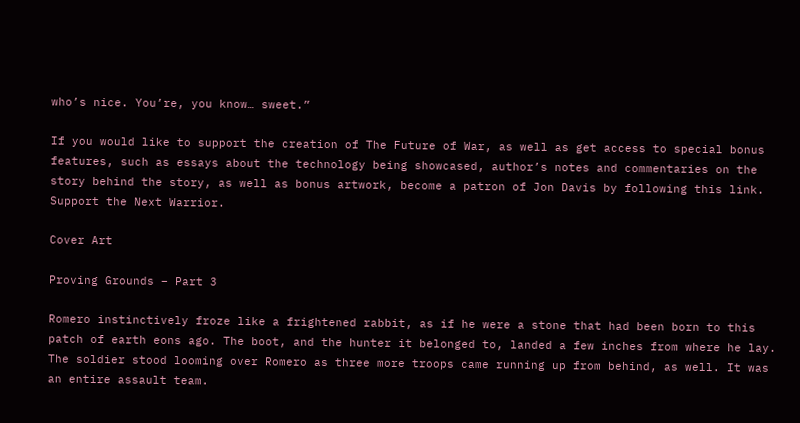who’s nice. You’re, you know… sweet.”

If you would like to support the creation of The Future of War, as well as get access to special bonus features, such as essays about the technology being showcased, author’s notes and commentaries on the story behind the story, as well as bonus artwork, become a patron of Jon Davis by following this link. Support the Next Warrior.

Cover Art

Proving Grounds – Part 3

Romero instinctively froze like a frightened rabbit, as if he were a stone that had been born to this patch of earth eons ago. The boot, and the hunter it belonged to, landed a few inches from where he lay. The soldier stood looming over Romero as three more troops came running up from behind, as well. It was an entire assault team.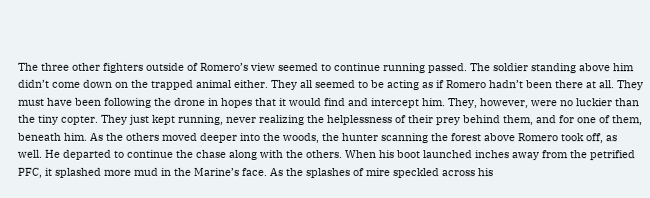The three other fighters outside of Romero’s view seemed to continue running passed. The soldier standing above him didn’t come down on the trapped animal either. They all seemed to be acting as if Romero hadn’t been there at all. They must have been following the drone in hopes that it would find and intercept him. They, however, were no luckier than the tiny copter. They just kept running, never realizing the helplessness of their prey behind them, and for one of them, beneath him. As the others moved deeper into the woods, the hunter scanning the forest above Romero took off, as well. He departed to continue the chase along with the others. When his boot launched inches away from the petrified PFC, it splashed more mud in the Marine’s face. As the splashes of mire speckled across his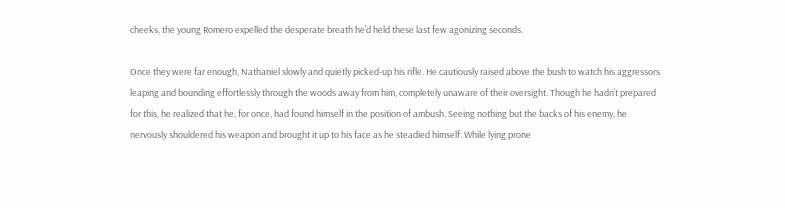cheeks, the young Romero expelled the desperate breath he’d held these last few agonizing seconds.

Once they were far enough, Nathaniel slowly and quietly picked-up his rifle. He cautiously raised above the bush to watch his aggressors leaping and bounding effortlessly through the woods away from him, completely unaware of their oversight. Though he hadn’t prepared for this, he realized that he, for once, had found himself in the position of ambush. Seeing nothing but the backs of his enemy, he nervously shouldered his weapon and brought it up to his face as he steadied himself. While lying prone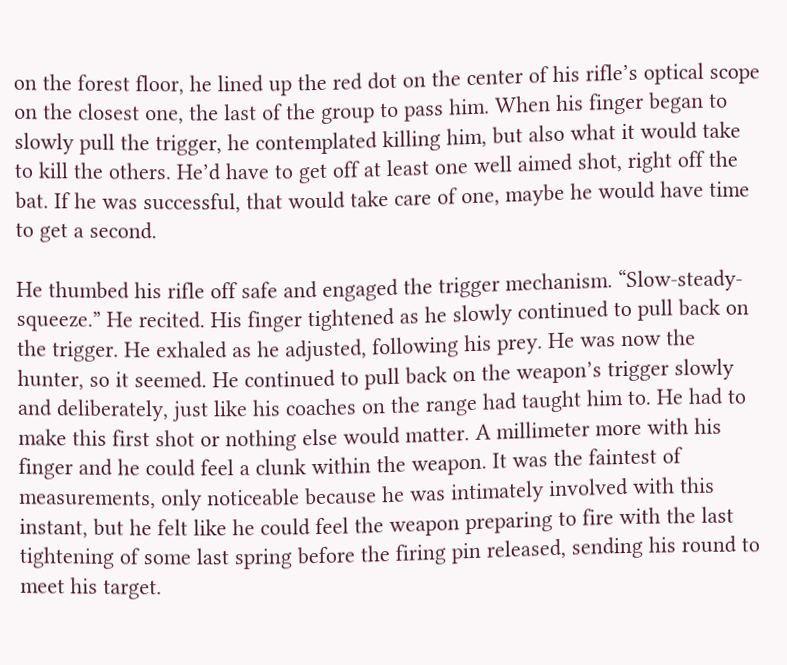on the forest floor, he lined up the red dot on the center of his rifle’s optical scope on the closest one, the last of the group to pass him. When his finger began to slowly pull the trigger, he contemplated killing him, but also what it would take to kill the others. He’d have to get off at least one well aimed shot, right off the bat. If he was successful, that would take care of one, maybe he would have time to get a second.

He thumbed his rifle off safe and engaged the trigger mechanism. “Slow-steady-squeeze.” He recited. His finger tightened as he slowly continued to pull back on the trigger. He exhaled as he adjusted, following his prey. He was now the hunter, so it seemed. He continued to pull back on the weapon’s trigger slowly and deliberately, just like his coaches on the range had taught him to. He had to make this first shot or nothing else would matter. A millimeter more with his finger and he could feel a clunk within the weapon. It was the faintest of measurements, only noticeable because he was intimately involved with this instant, but he felt like he could feel the weapon preparing to fire with the last tightening of some last spring before the firing pin released, sending his round to meet his target.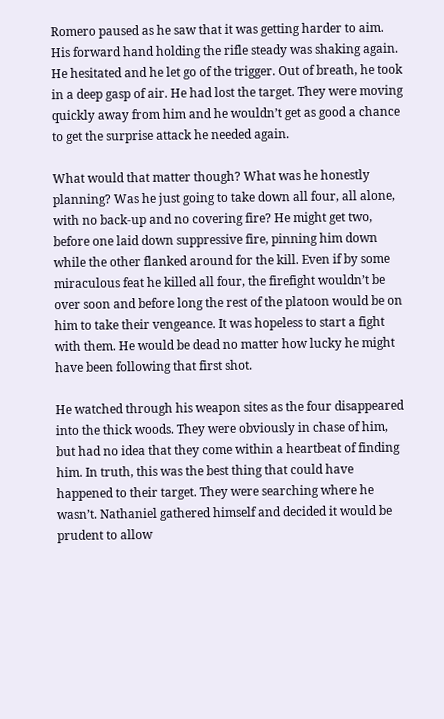Romero paused as he saw that it was getting harder to aim. His forward hand holding the rifle steady was shaking again. He hesitated and he let go of the trigger. Out of breath, he took in a deep gasp of air. He had lost the target. They were moving quickly away from him and he wouldn’t get as good a chance to get the surprise attack he needed again.

What would that matter though? What was he honestly planning? Was he just going to take down all four, all alone, with no back-up and no covering fire? He might get two, before one laid down suppressive fire, pinning him down while the other flanked around for the kill. Even if by some miraculous feat he killed all four, the firefight wouldn’t be over soon and before long the rest of the platoon would be on him to take their vengeance. It was hopeless to start a fight with them. He would be dead no matter how lucky he might have been following that first shot.

He watched through his weapon sites as the four disappeared into the thick woods. They were obviously in chase of him, but had no idea that they come within a heartbeat of finding him. In truth, this was the best thing that could have happened to their target. They were searching where he wasn’t. Nathaniel gathered himself and decided it would be prudent to allow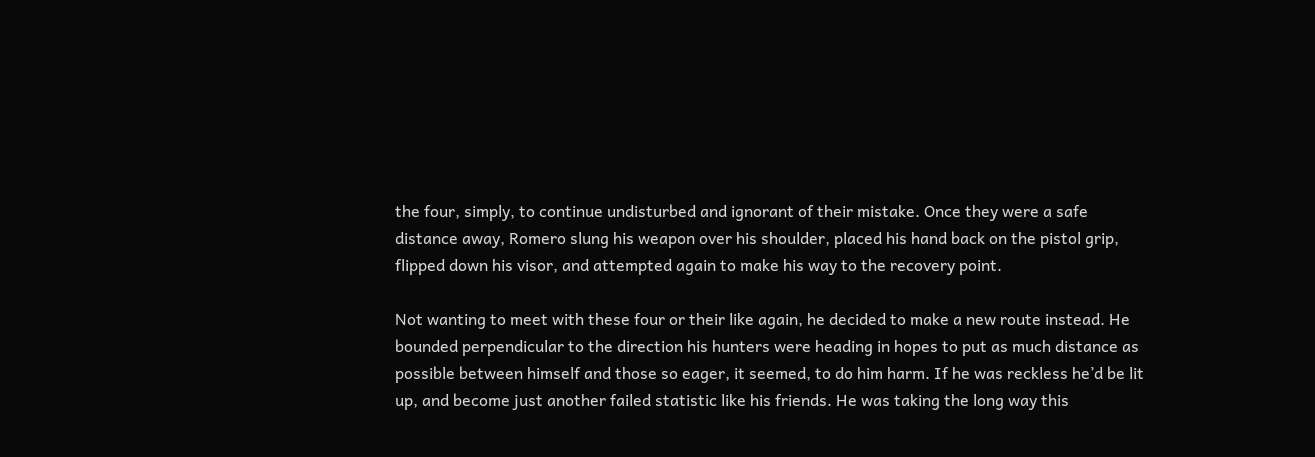the four, simply, to continue undisturbed and ignorant of their mistake. Once they were a safe distance away, Romero slung his weapon over his shoulder, placed his hand back on the pistol grip, flipped down his visor, and attempted again to make his way to the recovery point.

Not wanting to meet with these four or their like again, he decided to make a new route instead. He bounded perpendicular to the direction his hunters were heading in hopes to put as much distance as possible between himself and those so eager, it seemed, to do him harm. If he was reckless he’d be lit up, and become just another failed statistic like his friends. He was taking the long way this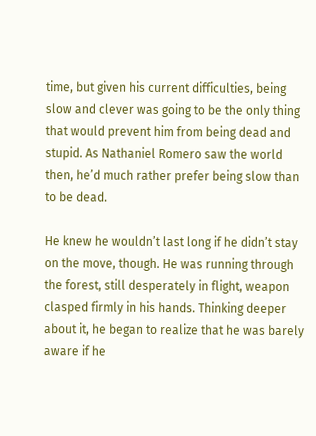time, but given his current difficulties, being slow and clever was going to be the only thing that would prevent him from being dead and stupid. As Nathaniel Romero saw the world then, he’d much rather prefer being slow than to be dead.

He knew he wouldn’t last long if he didn’t stay on the move, though. He was running through the forest, still desperately in flight, weapon clasped firmly in his hands. Thinking deeper about it, he began to realize that he was barely aware if he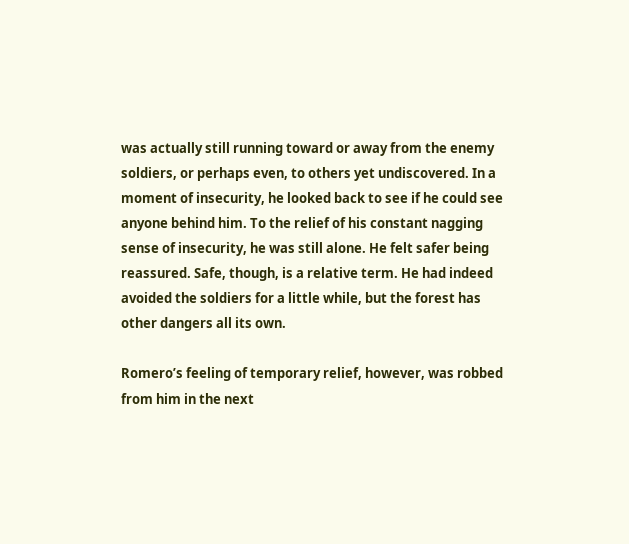was actually still running toward or away from the enemy soldiers, or perhaps even, to others yet undiscovered. In a moment of insecurity, he looked back to see if he could see anyone behind him. To the relief of his constant nagging sense of insecurity, he was still alone. He felt safer being reassured. Safe, though, is a relative term. He had indeed avoided the soldiers for a little while, but the forest has other dangers all its own.

Romero’s feeling of temporary relief, however, was robbed from him in the next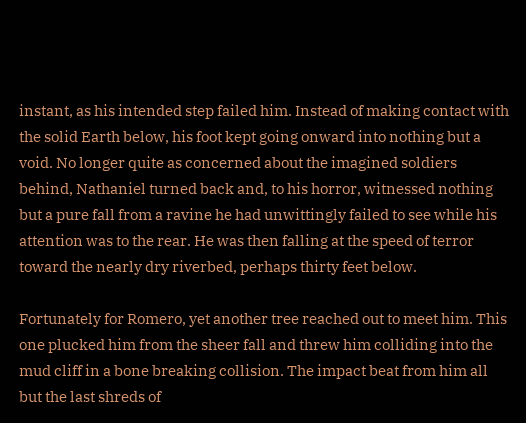instant, as his intended step failed him. Instead of making contact with the solid Earth below, his foot kept going onward into nothing but a void. No longer quite as concerned about the imagined soldiers behind, Nathaniel turned back and, to his horror, witnessed nothing but a pure fall from a ravine he had unwittingly failed to see while his attention was to the rear. He was then falling at the speed of terror toward the nearly dry riverbed, perhaps thirty feet below.

Fortunately for Romero, yet another tree reached out to meet him. This one plucked him from the sheer fall and threw him colliding into the mud cliff in a bone breaking collision. The impact beat from him all but the last shreds of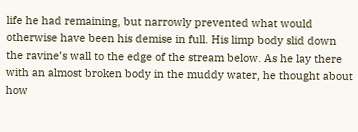life he had remaining, but narrowly prevented what would otherwise have been his demise in full. His limp body slid down the ravine’s wall to the edge of the stream below. As he lay there with an almost broken body in the muddy water, he thought about how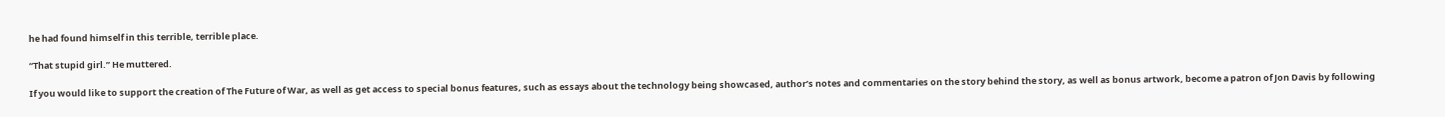he had found himself in this terrible, terrible place.

“That stupid girl.” He muttered.

If you would like to support the creation of The Future of War, as well as get access to special bonus features, such as essays about the technology being showcased, author’s notes and commentaries on the story behind the story, as well as bonus artwork, become a patron of Jon Davis by following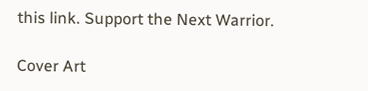this link. Support the Next Warrior.

Cover Art